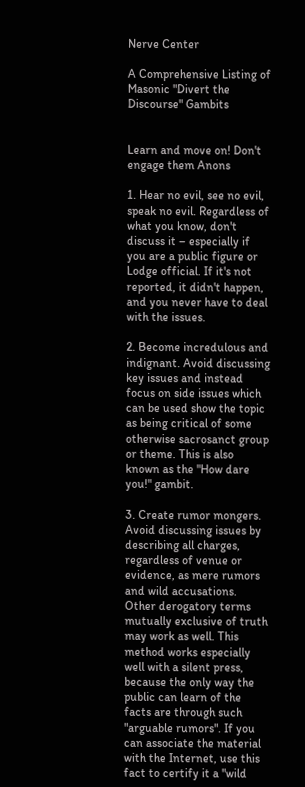Nerve Center

A Comprehensive Listing of Masonic "Divert the Discourse" Gambits


Learn and move on! Don't engage them Anons

1. Hear no evil, see no evil, speak no evil. Regardless of what you know, don't discuss it – especially if you are a public figure or Lodge official. If it's not reported, it didn't happen, and you never have to deal with the issues.

2. Become incredulous and indignant. Avoid discussing key issues and instead focus on side issues which can be used show the topic as being critical of some otherwise sacrosanct group or theme. This is also known as the "How dare you!" gambit.

3. Create rumor mongers. Avoid discussing issues by describing all charges, regardless of venue or evidence, as mere rumors and wild accusations. Other derogatory terms mutually exclusive of truth may work as well. This method works especially well with a silent press, because the only way the public can learn of the facts are through such "arguable rumors". If you can associate the material with the Internet, use this fact to certify it a "wild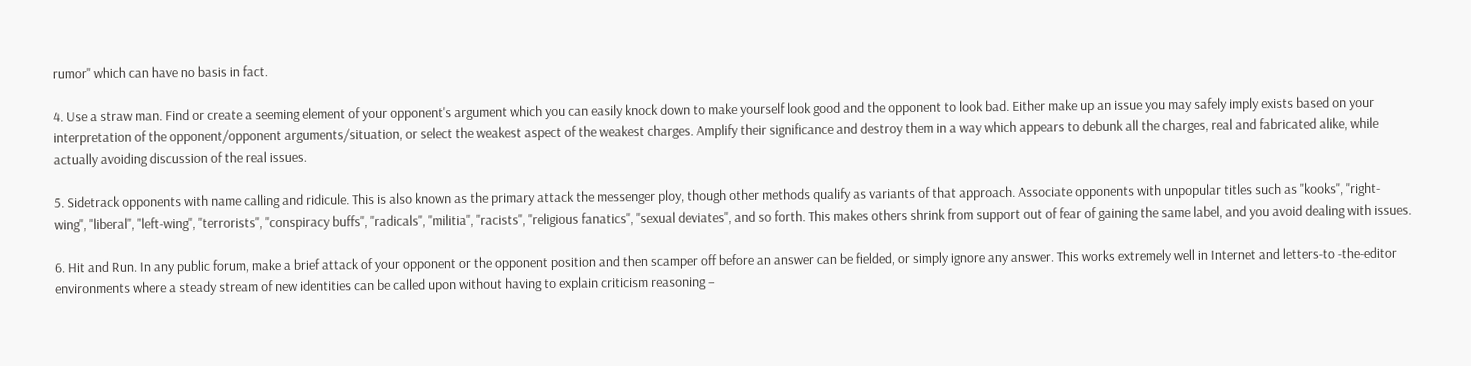rumor" which can have no basis in fact.

4. Use a straw man. Find or create a seeming element of your opponent's argument which you can easily knock down to make yourself look good and the opponent to look bad. Either make up an issue you may safely imply exists based on your interpretation of the opponent/opponent arguments/situation, or select the weakest aspect of the weakest charges. Amplify their significance and destroy them in a way which appears to debunk all the charges, real and fabricated alike, while actually avoiding discussion of the real issues.

5. Sidetrack opponents with name calling and ridicule. This is also known as the primary attack the messenger ploy, though other methods qualify as variants of that approach. Associate opponents with unpopular titles such as "kooks", "right-wing", "liberal", "left-wing", "terrorists", "conspiracy buffs", "radicals", "militia", "racists", "religious fanatics", "sexual deviates", and so forth. This makes others shrink from support out of fear of gaining the same label, and you avoid dealing with issues.

6. Hit and Run. In any public forum, make a brief attack of your opponent or the opponent position and then scamper off before an answer can be fielded, or simply ignore any answer. This works extremely well in Internet and letters-to -the-editor environments where a steady stream of new identities can be called upon without having to explain criticism reasoning –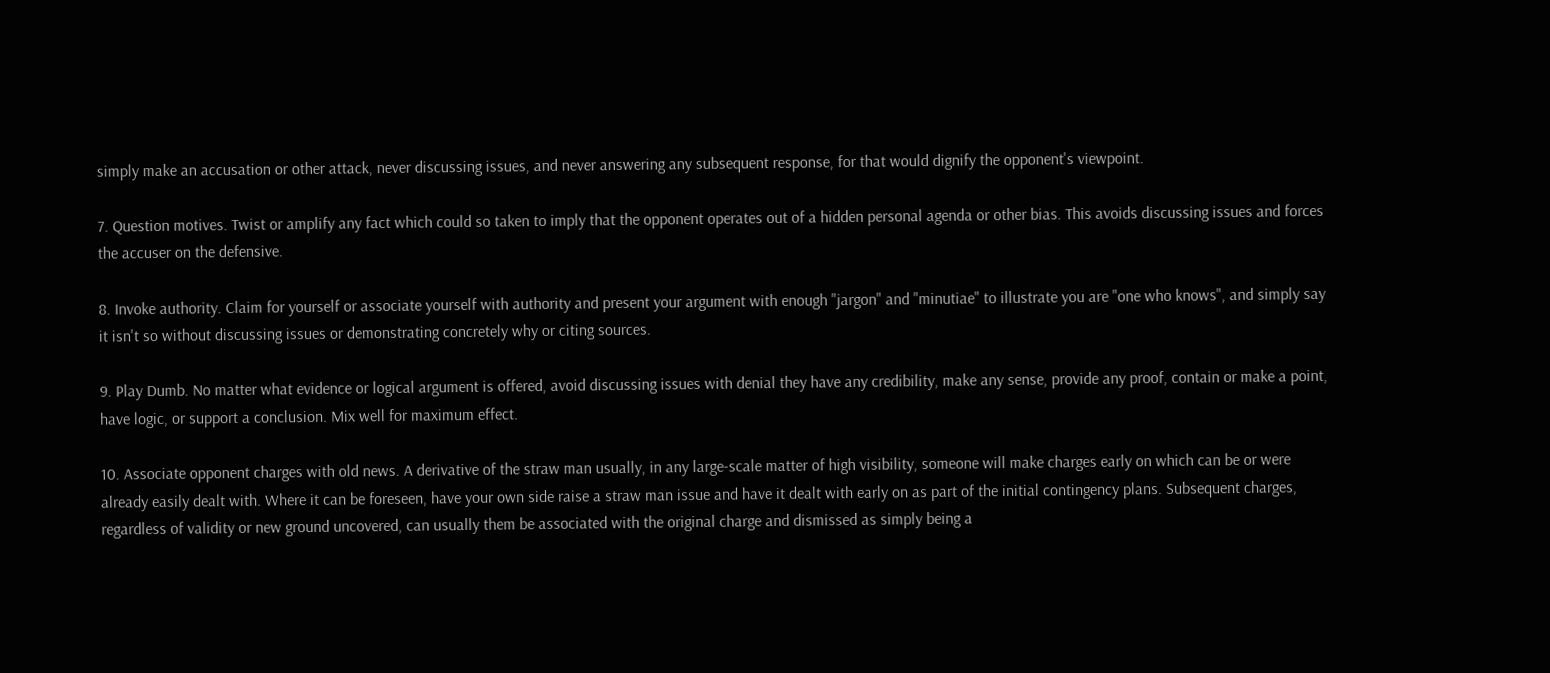simply make an accusation or other attack, never discussing issues, and never answering any subsequent response, for that would dignify the opponent's viewpoint.

7. Question motives. Twist or amplify any fact which could so taken to imply that the opponent operates out of a hidden personal agenda or other bias. This avoids discussing issues and forces the accuser on the defensive.

8. Invoke authority. Claim for yourself or associate yourself with authority and present your argument with enough "jargon" and "minutiae" to illustrate you are "one who knows", and simply say it isn't so without discussing issues or demonstrating concretely why or citing sources.

9. Play Dumb. No matter what evidence or logical argument is offered, avoid discussing issues with denial they have any credibility, make any sense, provide any proof, contain or make a point, have logic, or support a conclusion. Mix well for maximum effect.

10. Associate opponent charges with old news. A derivative of the straw man usually, in any large-scale matter of high visibility, someone will make charges early on which can be or were already easily dealt with. Where it can be foreseen, have your own side raise a straw man issue and have it dealt with early on as part of the initial contingency plans. Subsequent charges, regardless of validity or new ground uncovered, can usually them be associated with the original charge and dismissed as simply being a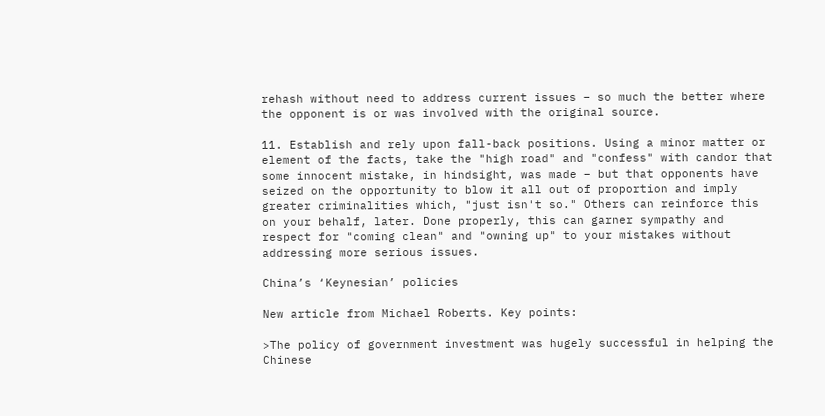rehash without need to address current issues – so much the better where the opponent is or was involved with the original source.

11. Establish and rely upon fall-back positions. Using a minor matter or element of the facts, take the "high road" and "confess" with candor that some innocent mistake, in hindsight, was made – but that opponents have seized on the opportunity to blow it all out of proportion and imply greater criminalities which, "just isn't so." Others can reinforce this on your behalf, later. Done properly, this can garner sympathy and respect for "coming clean" and "owning up" to your mistakes without addressing more serious issues.

China’s ‘Keynesian’ policies

New article from Michael Roberts. Key points:

>The policy of government investment was hugely successful in helping the Chinese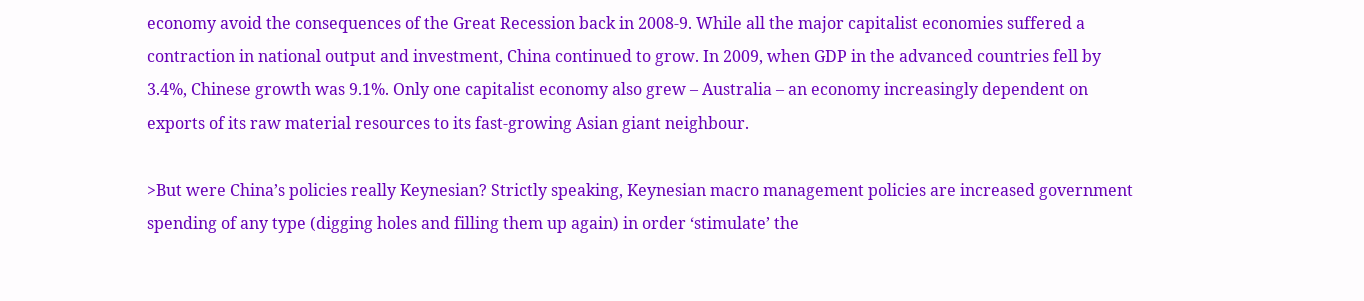economy avoid the consequences of the Great Recession back in 2008-9. While all the major capitalist economies suffered a contraction in national output and investment, China continued to grow. In 2009, when GDP in the advanced countries fell by 3.4%, Chinese growth was 9.1%. Only one capitalist economy also grew – Australia – an economy increasingly dependent on exports of its raw material resources to its fast-growing Asian giant neighbour.

>But were China’s policies really Keynesian? Strictly speaking, Keynesian macro management policies are increased government spending of any type (digging holes and filling them up again) in order ‘stimulate’ the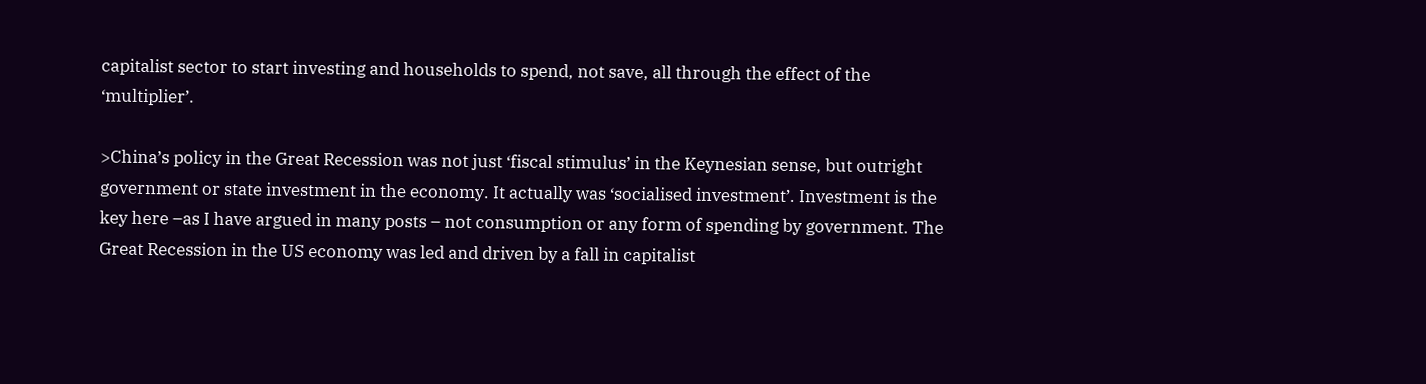capitalist sector to start investing and households to spend, not save, all through the effect of the ‘multiplier’.

>China’s policy in the Great Recession was not just ‘fiscal stimulus’ in the Keynesian sense, but outright government or state investment in the economy. It actually was ‘socialised investment’. Investment is the key here –as I have argued in many posts – not consumption or any form of spending by government. The Great Recession in the US economy was led and driven by a fall in capitalist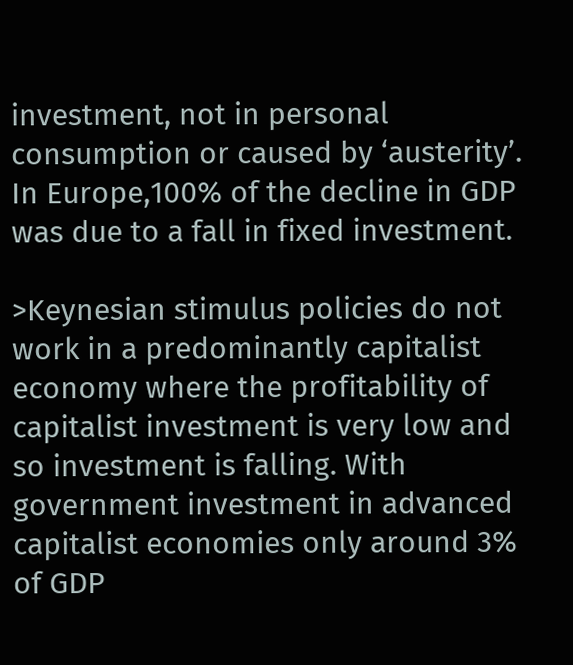investment, not in personal consumption or caused by ‘austerity’. In Europe,100% of the decline in GDP was due to a fall in fixed investment.

>Keynesian stimulus policies do not work in a predominantly capitalist economy where the profitability of capitalist investment is very low and so investment is falling. With government investment in advanced capitalist economies only around 3% of GDP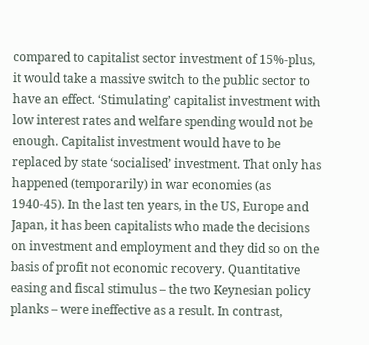compared to capitalist sector investment of 15%-plus, it would take a massive switch to the public sector to have an effect. ‘Stimulating’ capitalist investment with low interest rates and welfare spending would not be enough. Capitalist investment would have to be replaced by state ‘socialised’ investment. That only has happened (temporarily) in war economies (as 1940-45). In the last ten years, in the US, Europe and Japan, it has been capitalists who made the decisions on investment and employment and they did so on the basis of profit not economic recovery. Quantitative easing and fiscal stimulus – the two Keynesian policy planks – were ineffective as a result. In contrast,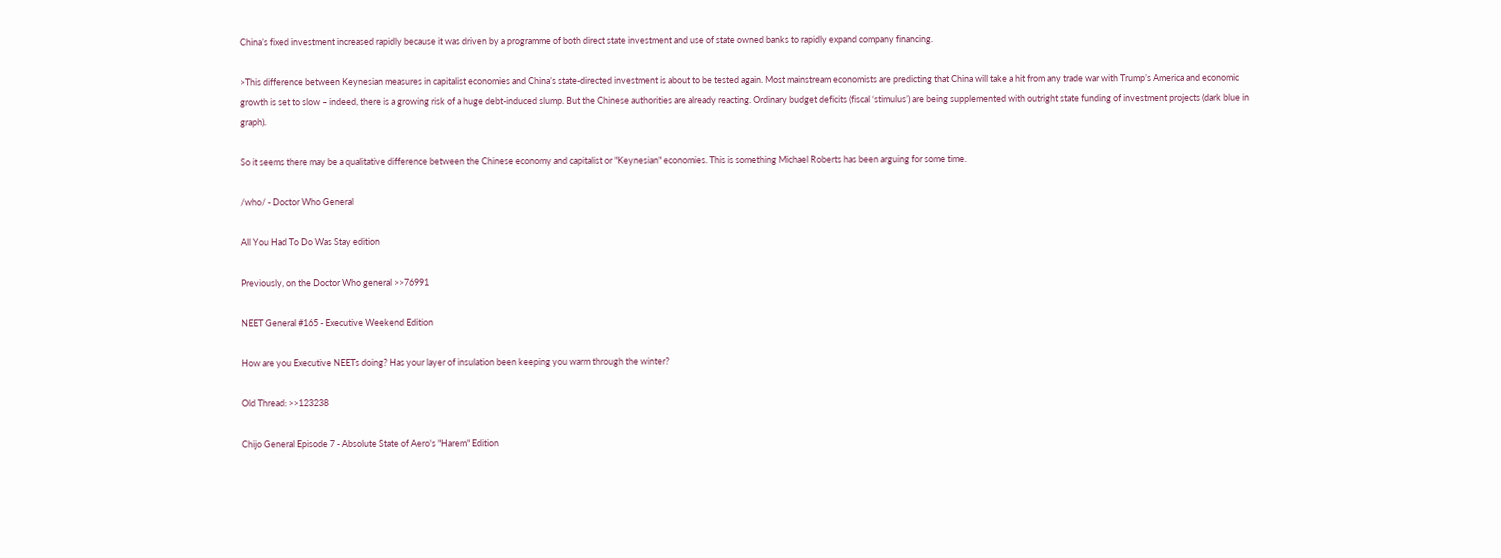China’s fixed investment increased rapidly because it was driven by a programme of both direct state investment and use of state owned banks to rapidly expand company financing.

>This difference between Keynesian measures in capitalist economies and China’s state-directed investment is about to be tested again. Most mainstream economists are predicting that China will take a hit from any trade war with Trump’s America and economic growth is set to slow – indeed, there is a growing risk of a huge debt-induced slump. But the Chinese authorities are already reacting. Ordinary budget deficits (fiscal ‘stimulus’) are being supplemented with outright state funding of investment projects (dark blue in graph).

So it seems there may be a qualitative difference between the Chinese economy and capitalist or "Keynesian" economies. This is something Michael Roberts has been arguing for some time.

/who/ - Doctor Who General

All You Had To Do Was Stay edition

Previously, on the Doctor Who general >>76991

NEET General #165 - Executive Weekend Edition

How are you Executive NEETs doing? Has your layer of insulation been keeping you warm through the winter?

Old Thread: >>123238

Chijo General Episode 7 - Absolute State of Aero's "Harem" Edition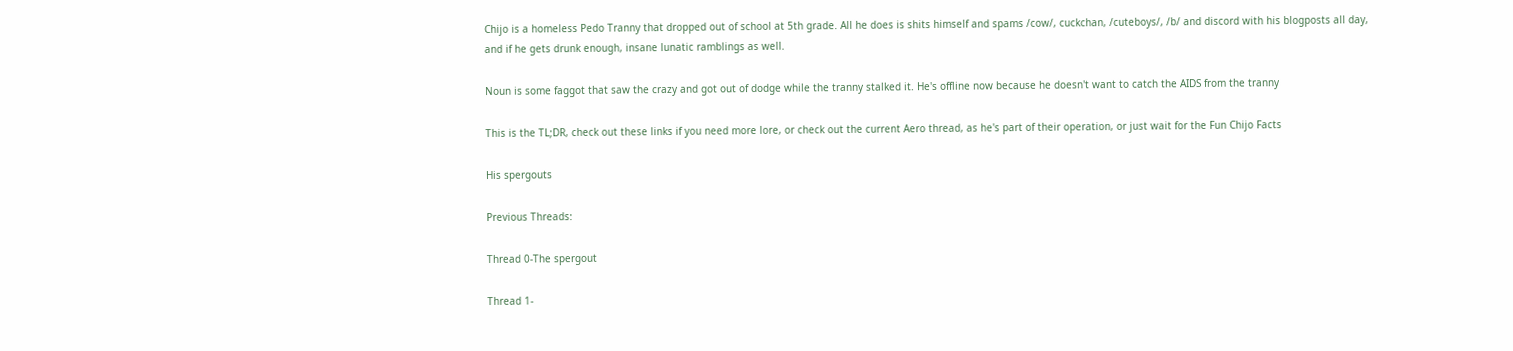Chijo is a homeless Pedo Tranny that dropped out of school at 5th grade. All he does is shits himself and spams /cow/, cuckchan, /cuteboys/, /b/ and discord with his blogposts all day, and if he gets drunk enough, insane lunatic ramblings as well.

Noun is some faggot that saw the crazy and got out of dodge while the tranny stalked it. He's offline now because he doesn't want to catch the AIDS from the tranny

This is the TL;DR, check out these links if you need more lore, or check out the current Aero thread, as he's part of their operation, or just wait for the Fun Chijo Facts

His spergouts

Previous Threads:

Thread 0-The spergout

Thread 1-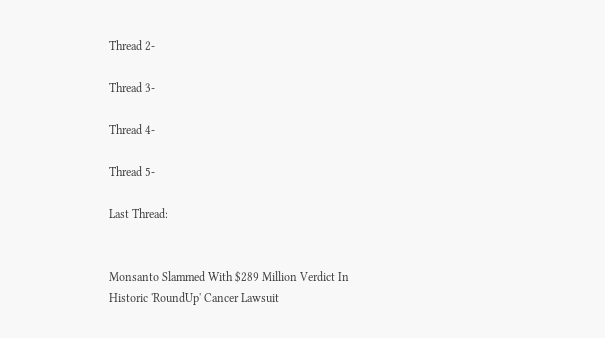Thread 2-

Thread 3-

Thread 4-

Thread 5-

Last Thread:


Monsanto Slammed With $289 Million Verdict In Historic 'RoundUp' Cancer Lawsuit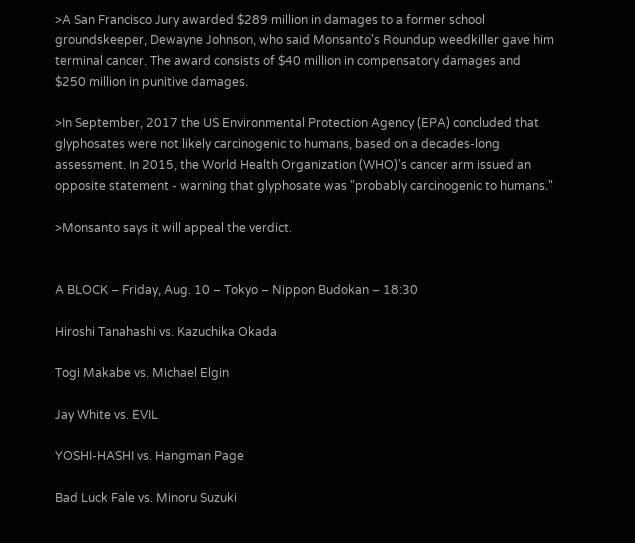>A San Francisco Jury awarded $289 million in damages to a former school groundskeeper, Dewayne Johnson, who said Monsanto's Roundup weedkiller gave him terminal cancer. The award consists of $40 million in compensatory damages and $250 million in punitive damages.

>In September, 2017 the US Environmental Protection Agency (EPA) concluded that glyphosates were not likely carcinogenic to humans, based on a decades-long assessment. In 2015, the World Health Organization (WHO)'s cancer arm issued an opposite statement - warning that glyphosate was "probably carcinogenic to humans."

>Monsanto says it will appeal the verdict.


A BLOCK – Friday, Aug. 10 – Tokyo – Nippon Budokan – 18:30

Hiroshi Tanahashi vs. Kazuchika Okada

Togi Makabe vs. Michael Elgin

Jay White vs. EVIL

YOSHI-HASHI vs. Hangman Page

Bad Luck Fale vs. Minoru Suzuki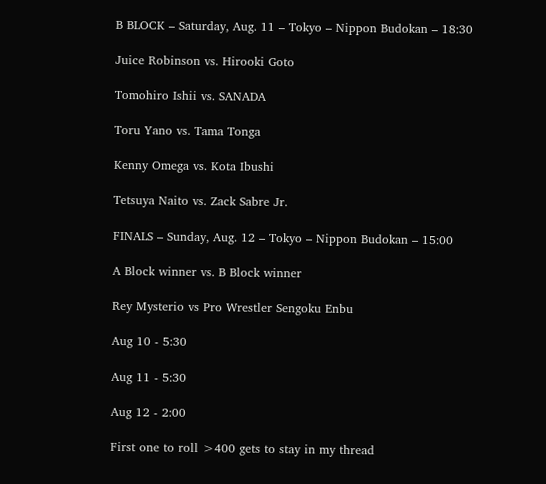B BLOCK – Saturday, Aug. 11 – Tokyo – Nippon Budokan – 18:30

Juice Robinson vs. Hirooki Goto

Tomohiro Ishii vs. SANADA

Toru Yano vs. Tama Tonga

Kenny Omega vs. Kota Ibushi

Tetsuya Naito vs. Zack Sabre Jr.

FINALS – Sunday, Aug. 12 – Tokyo – Nippon Budokan – 15:00

A Block winner vs. B Block winner

Rey Mysterio vs Pro Wrestler Sengoku Enbu

Aug 10 - 5:30

Aug 11 - 5:30

Aug 12 - 2:00

First one to roll >400 gets to stay in my thread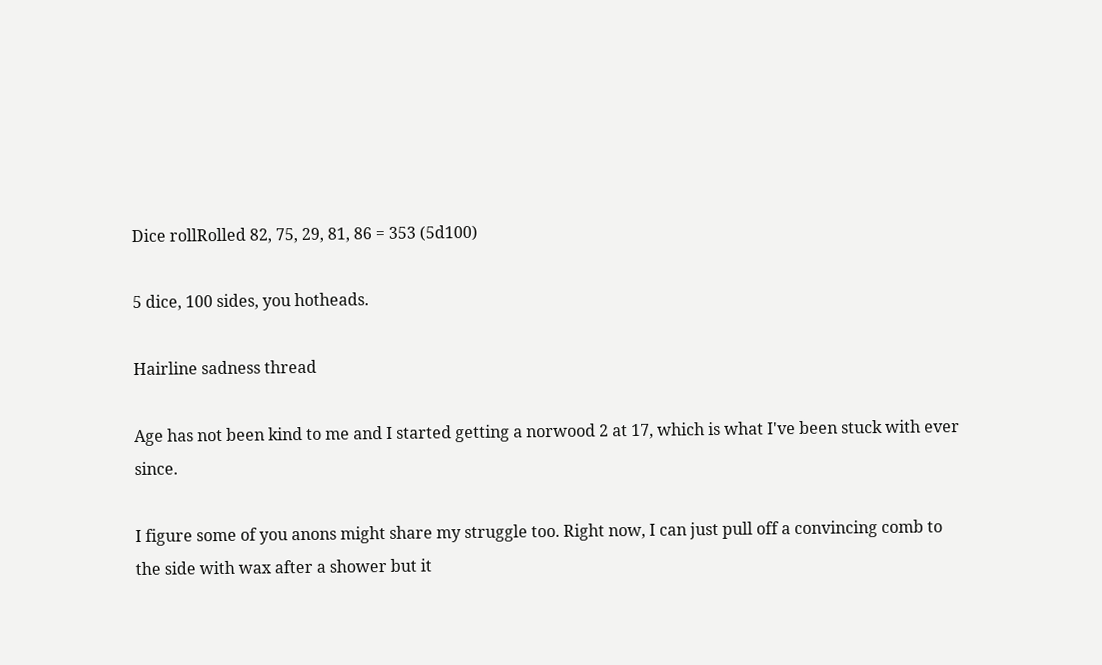Dice rollRolled 82, 75, 29, 81, 86 = 353 (5d100)

5 dice, 100 sides, you hotheads.

Hairline sadness thread

Age has not been kind to me and I started getting a norwood 2 at 17, which is what I've been stuck with ever since.

I figure some of you anons might share my struggle too. Right now, I can just pull off a convincing comb to the side with wax after a shower but it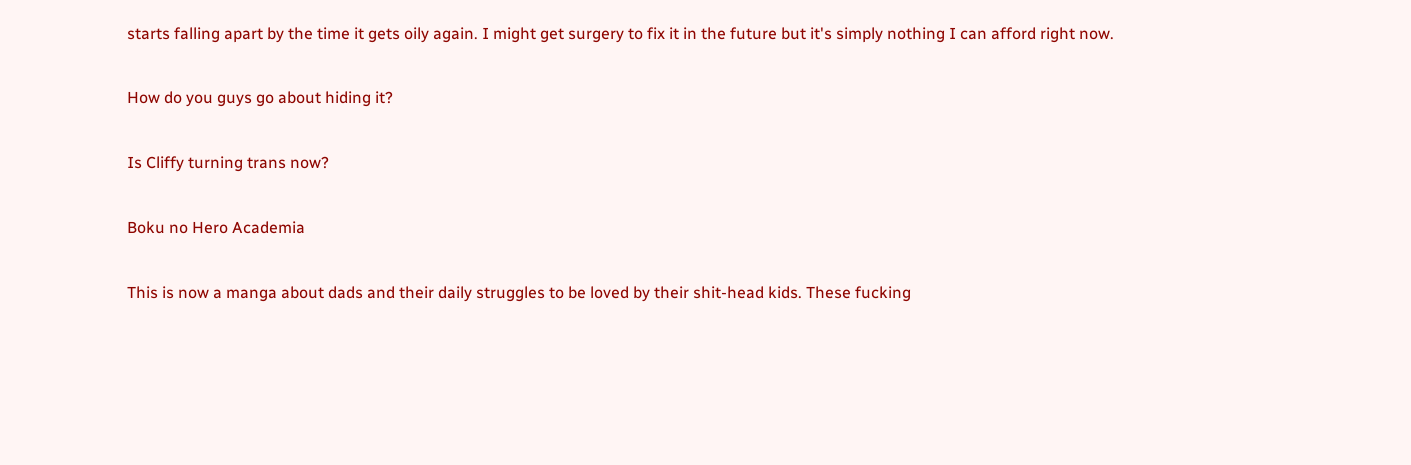starts falling apart by the time it gets oily again. I might get surgery to fix it in the future but it's simply nothing I can afford right now.

How do you guys go about hiding it?

Is Cliffy turning trans now?

Boku no Hero Academia

This is now a manga about dads and their daily struggles to be loved by their shit-head kids. These fucking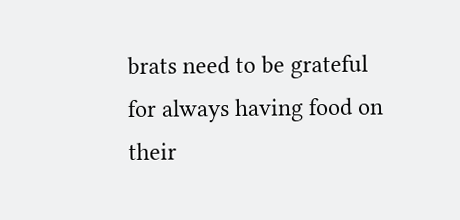brats need to be grateful for always having food on their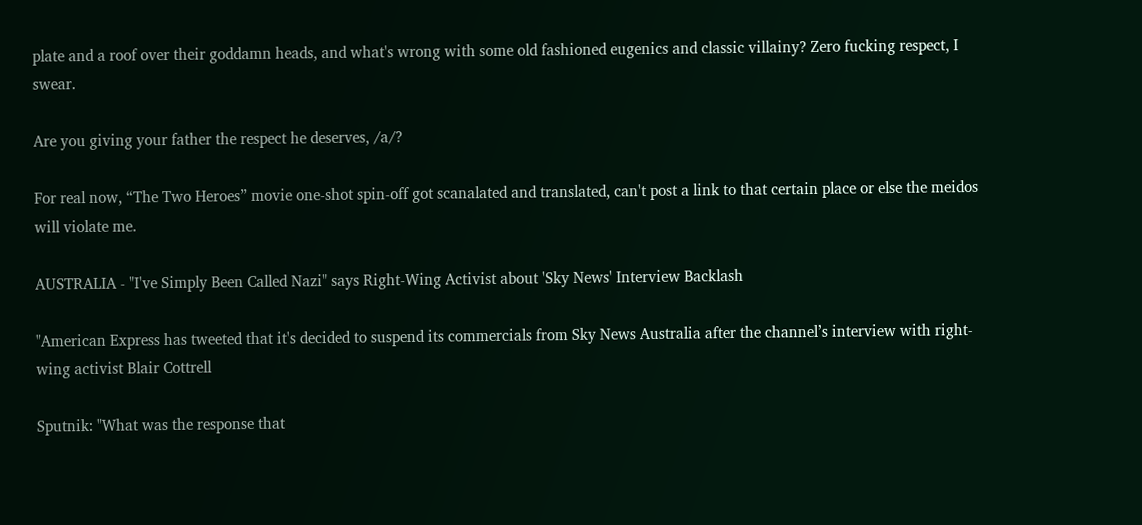plate and a roof over their goddamn heads, and what's wrong with some old fashioned eugenics and classic villainy? Zero fucking respect, I swear.

Are you giving your father the respect he deserves, /a/?

For real now, “The Two Heroes” movie one-shot spin-off got scanalated and translated, can't post a link to that certain place or else the meidos will violate me.

AUSTRALIA - "I've Simply Been Called Nazi" says Right-Wing Activist about 'Sky News' Interview Backlash

"American Express has tweeted that it's decided to suspend its commercials from Sky News Australia after the channel’s interview with right-wing activist Blair Cottrell

Sputnik: "What was the response that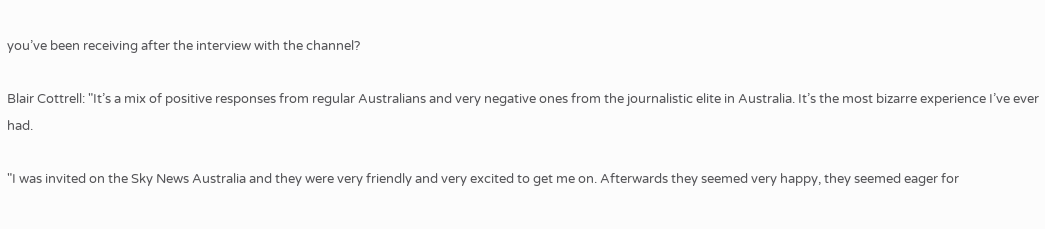you’ve been receiving after the interview with the channel?

Blair Cottrell: "It’s a mix of positive responses from regular Australians and very negative ones from the journalistic elite in Australia. It’s the most bizarre experience I’ve ever had.

"I was invited on the Sky News Australia and they were very friendly and very excited to get me on. Afterwards they seemed very happy, they seemed eager for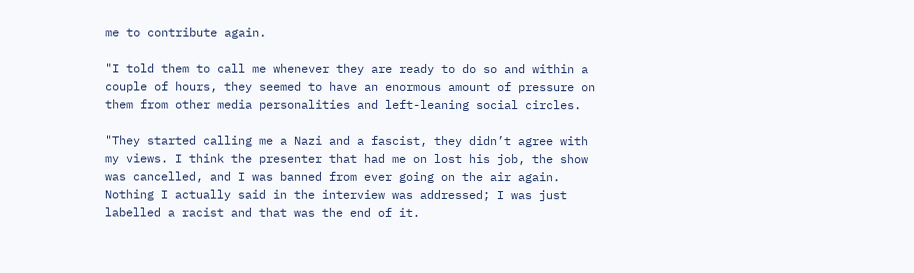me to contribute again.

"I told them to call me whenever they are ready to do so and within a couple of hours, they seemed to have an enormous amount of pressure on them from other media personalities and left-leaning social circles.

"They started calling me a Nazi and a fascist, they didn’t agree with my views. I think the presenter that had me on lost his job, the show was cancelled, and I was banned from ever going on the air again. Nothing I actually said in the interview was addressed; I was just labelled a racist and that was the end of it.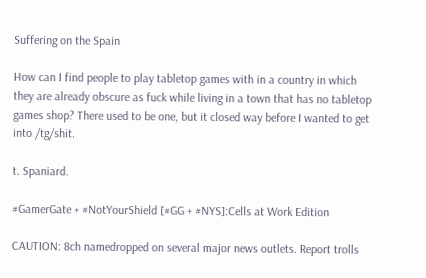Suffering on the Spain

How can I find people to play tabletop games with in a country in which they are already obscure as fuck while living in a town that has no tabletop games shop? There used to be one, but it closed way before I wanted to get into /tg/shit.

t. Spaniard.

#GamerGate + #NotYourShield [#GG + #NYS]:Cells at Work Edition

CAUTION: 8ch namedropped on several major news outlets. Report trolls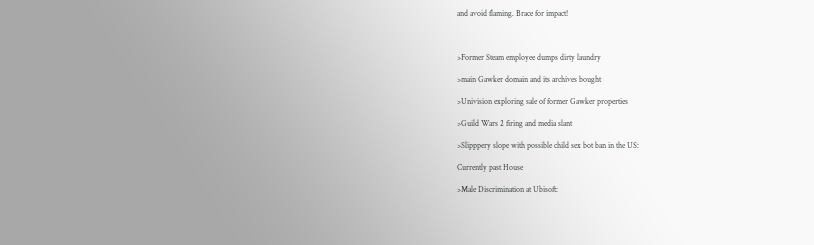and avoid flaming. Brace for impact!



>Former Steam employee dumps dirty laundry

>main Gawker domain and its archives bought

>Univision exploring sale of former Gawker properties

>Guild Wars 2 firing and media slant

>Slipppery slope with possible child sex bot ban in the US:

Currently past House

>Male Discrimination at Ubisoft: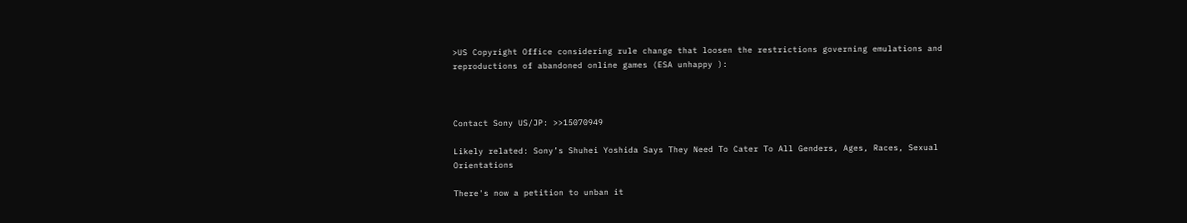>US Copyright Office considering rule change that loosen the restrictions governing emulations and reproductions of abandoned online games (ESA unhappy ):



Contact Sony US/JP: >>15070949

Likely related: Sony’s Shuhei Yoshida Says They Need To Cater To All Genders, Ages, Races, Sexual Orientations

There's now a petition to unban it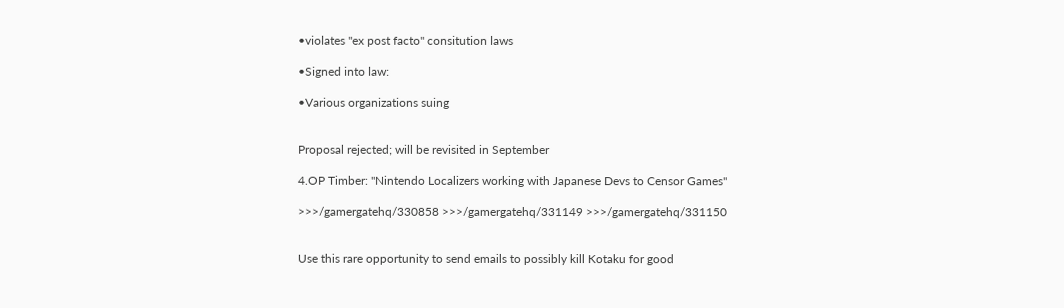•violates "ex post facto" consitution laws

•Signed into law:

•Various organizations suing


Proposal rejected; will be revisited in September

4.OP Timber: "Nintendo Localizers working with Japanese Devs to Censor Games"

>>>/gamergatehq/330858 >>>/gamergatehq/331149 >>>/gamergatehq/331150


Use this rare opportunity to send emails to possibly kill Kotaku for good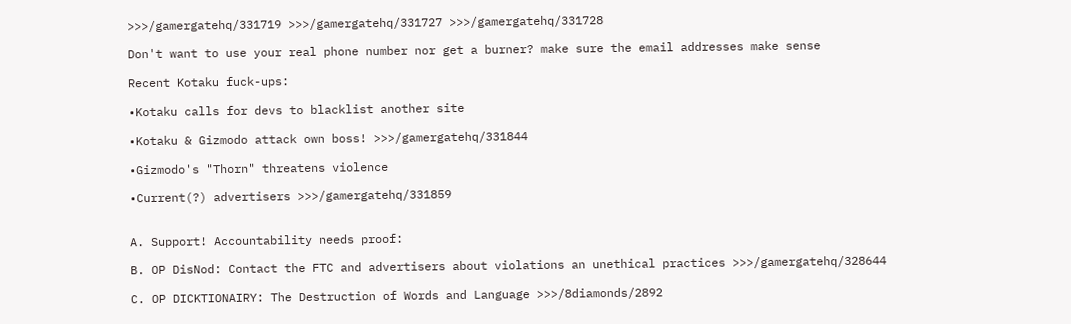>>>/gamergatehq/331719 >>>/gamergatehq/331727 >>>/gamergatehq/331728

Don't want to use your real phone number nor get a burner? make sure the email addresses make sense

Recent Kotaku fuck-ups:

•Kotaku calls for devs to blacklist another site

•Kotaku & Gizmodo attack own boss! >>>/gamergatehq/331844

•Gizmodo's "Thorn" threatens violence

•Current(?) advertisers >>>/gamergatehq/331859


A. Support! Accountability needs proof:

B. OP DisNod: Contact the FTC and advertisers about violations an unethical practices >>>/gamergatehq/328644

C. OP DICKTIONAIRY: The Destruction of Words and Language >>>/8diamonds/2892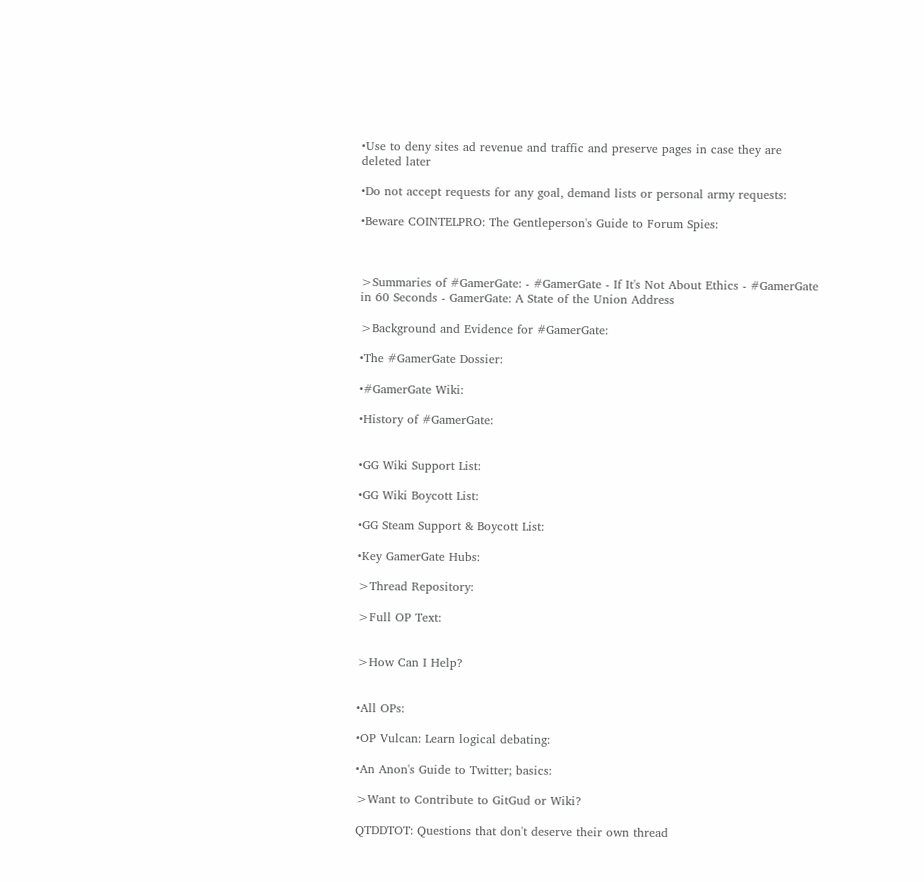•Use to deny sites ad revenue and traffic and preserve pages in case they are deleted later

•Do not accept requests for any goal, demand lists or personal army requests:

•Beware COINTELPRO: The Gentleperson's Guide to Forum Spies:



>Summaries of #GamerGate: - #GamerGate - If It's Not About Ethics - #GamerGate in 60 Seconds - GamerGate: A State of the Union Address

>Background and Evidence for #GamerGate:

•The #GamerGate Dossier:

•#GamerGate Wiki:

•History of #GamerGate:


•GG Wiki Support List:

•GG Wiki Boycott List:

•GG Steam Support & Boycott List:

•Key GamerGate Hubs:

>Thread Repository:

>Full OP Text:


>How Can I Help?


•All OPs:

•OP Vulcan: Learn logical debating:

•An Anon's Guide to Twitter; basics:

>Want to Contribute to GitGud or Wiki?

QTDDTOT: Questions that don't deserve their own thread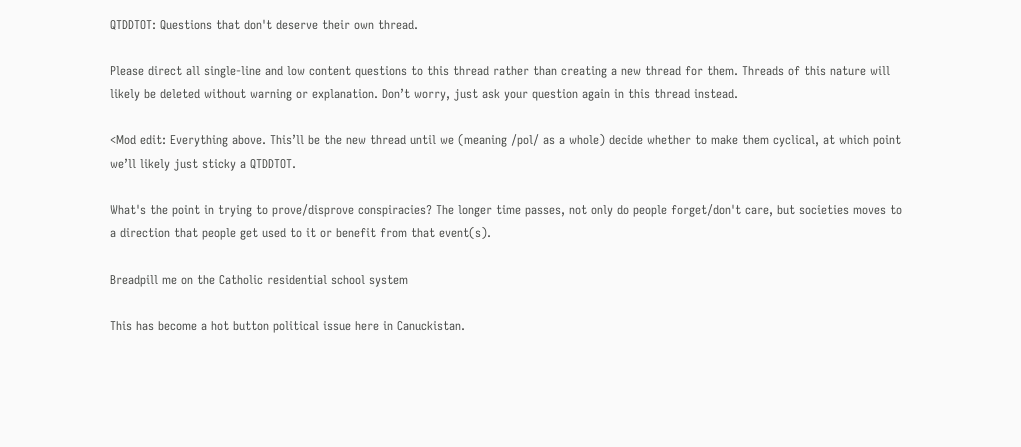QTDDTOT: Questions that don't deserve their own thread.

Please direct all single-line and low content questions to this thread rather than creating a new thread for them. Threads of this nature will likely be deleted without warning or explanation. Don’t worry, just ask your question again in this thread instead.

<Mod edit: Everything above. This’ll be the new thread until we (meaning /pol/ as a whole) decide whether to make them cyclical, at which point we’ll likely just sticky a QTDDTOT.

What's the point in trying to prove/disprove conspiracies? The longer time passes, not only do people forget/don't care, but societies moves to a direction that people get used to it or benefit from that event(s).

Breadpill me on the Catholic residential school system

This has become a hot button political issue here in Canuckistan.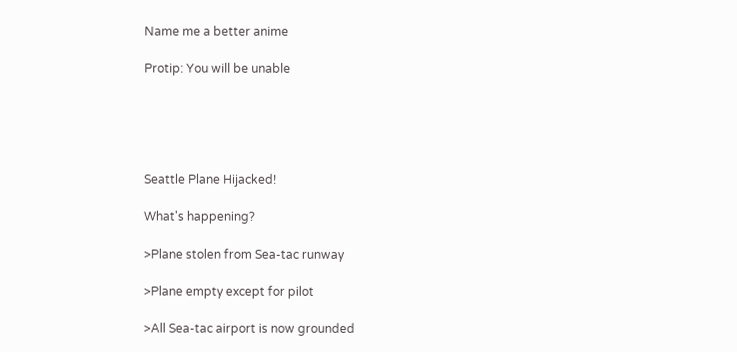Name me a better anime

Protip: You will be unable





Seattle Plane Hijacked!

What's happening?

>Plane stolen from Sea-tac runway

>Plane empty except for pilot

>All Sea-tac airport is now grounded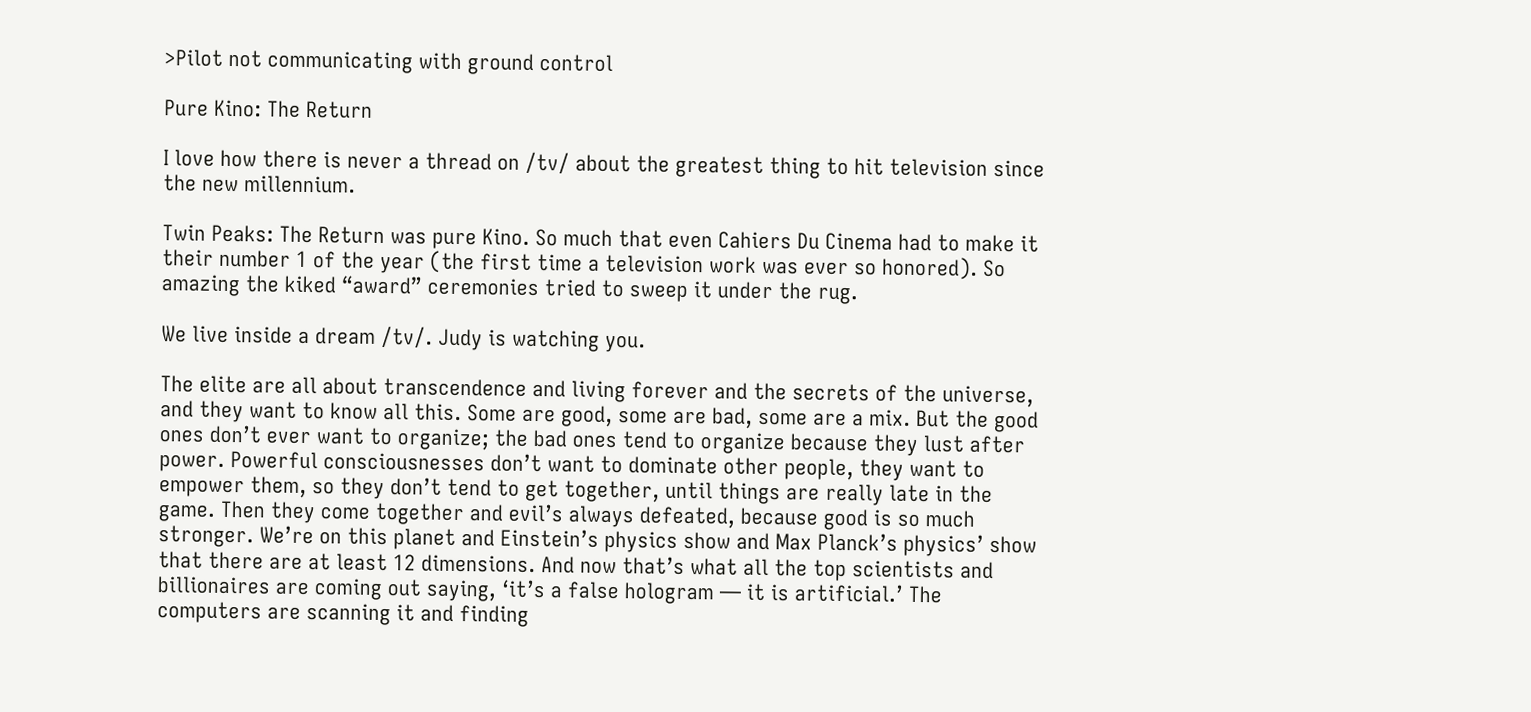>Pilot not communicating with ground control

Pure Kino: The Return

I love how there is never a thread on /tv/ about the greatest thing to hit television since the new millennium.

Twin Peaks: The Return was pure Kino. So much that even Cahiers Du Cinema had to make it their number 1 of the year (the first time a television work was ever so honored). So amazing the kiked “award” ceremonies tried to sweep it under the rug.

We live inside a dream /tv/. Judy is watching you.

The elite are all about transcendence and living forever and the secrets of the universe, and they want to know all this. Some are good, some are bad, some are a mix. But the good ones don’t ever want to organize; the bad ones tend to organize because they lust after power. Powerful consciousnesses don’t want to dominate other people, they want to empower them, so they don’t tend to get together, until things are really late in the game. Then they come together and evil’s always defeated, because good is so much stronger. We’re on this planet and Einstein’s physics show and Max Planck’s physics’ show that there are at least 12 dimensions. And now that’s what all the top scientists and billionaires are coming out saying, ‘it’s a false hologram — it is artificial.’ The computers are scanning it and finding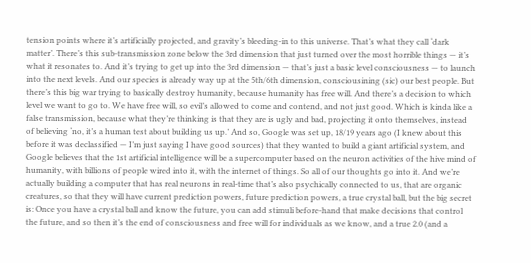tension points where it’s artificially projected, and gravity’s bleeding-in to this universe. That’s what they call ‘dark matter’. There’s this sub-transmission zone below the 3rd dimension that just turned over the most horrible things — it’s what it resonates to. And it’s trying to get up into the 3rd dimension — that’s just a basic level consciousness — to launch into the next levels. And our species is already way up at the 5th/6th dimension, consciousining (sic) our best people. But there’s this big war trying to basically destroy humanity, because humanity has free will. And there’s a decision to which level we want to go to. We have free will, so evil’s allowed to come and contend, and not just good. Which is kinda like a false transmission, because what they’re thinking is that they are is ugly and bad, projecting it onto themselves, instead of believing ‘no, it’s a human test about building us up.’ And so, Google was set up, 18/19 years ago (I knew about this before it was declassified — I’m just saying I have good sources) that they wanted to build a giant artificial system, and Google believes that the 1st artificial intelligence will be a supercomputer based on the neuron activities of the hive mind of humanity, with billions of people wired into it, with the internet of things. So all of our thoughts go into it. And we’re actually building a computer that has real neurons in real-time that’s also psychically connected to us, that are organic creatures, so that they will have current prediction powers, future prediction powers, a true crystal ball, but the big secret is: Once you have a crystal ball and know the future, you can add stimuli before-hand that make decisions that control the future, and so then it’s the end of consciousness and free will for individuals as we know, and a true 2.0 (and a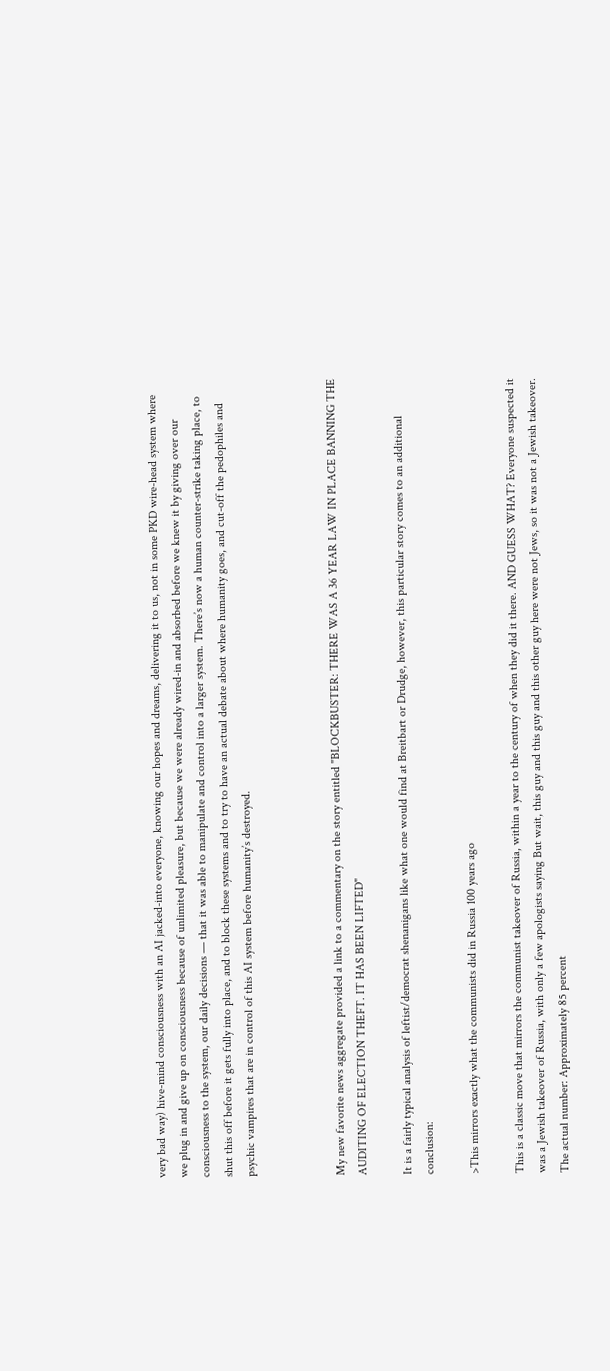very bad way) hive-mind consciousness with an AI jacked-into everyone, knowing our hopes and dreams, delivering it to us, not in some PKD wire-head system where we plug in and give up on consciousness because of unlimited pleasure, but because we were already wired-in and absorbed before we knew it by giving over our consciousness to the system, our daily decisions — that it was able to manipulate and control into a larger system. There’s now a human counter-strike taking place, to shut this off before it gets fully into place, and to block these systems and to try to have an actual debate about where humanity goes, and cut-off the pedophiles and psychic vampires that are in control of this AI system before humanity’s destroyed.



My new favorite news aggregate provided a link to a commentary on the story entitled "BLOCKBUSTER: THERE WAS A 36 YEAR LAW IN PLACE BANNING THE AUDITING OF ELECTION THEFT. IT HAS BEEN LIFTED"

It is a fairly typical analysis of leftist/democrat shenanigans like what one would find at Breitbart or Drudge, however, this particular story comes to an additional conclusion:

>This mirrors exactly what the communists did in Russia 100 years ago

This is a classic move that mirrors the communist takeover of Russia, within a year to the century of when they did it there. AND GUESS WHAT? Everyone suspected it was a Jewish takeover of Russia, with only a few apologists saying But wait, this guy and this guy and this other guy here were not Jews, so it was not a Jewish takeover. The actual number: Approximately 85 percent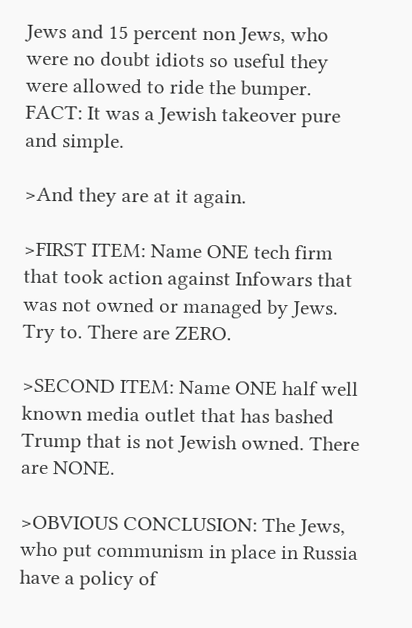Jews and 15 percent non Jews, who were no doubt idiots so useful they were allowed to ride the bumper. FACT: It was a Jewish takeover pure and simple.

>And they are at it again.

>FIRST ITEM: Name ONE tech firm that took action against Infowars that was not owned or managed by Jews. Try to. There are ZERO.

>SECOND ITEM: Name ONE half well known media outlet that has bashed Trump that is not Jewish owned. There are NONE.

>OBVIOUS CONCLUSION: The Jews, who put communism in place in Russia have a policy of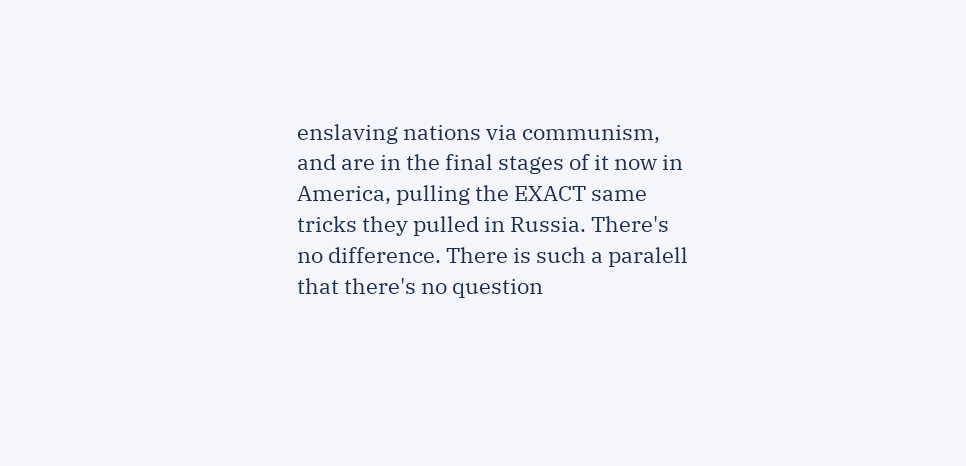enslaving nations via communism, and are in the final stages of it now in America, pulling the EXACT same tricks they pulled in Russia. There's no difference. There is such a paralell that there's no question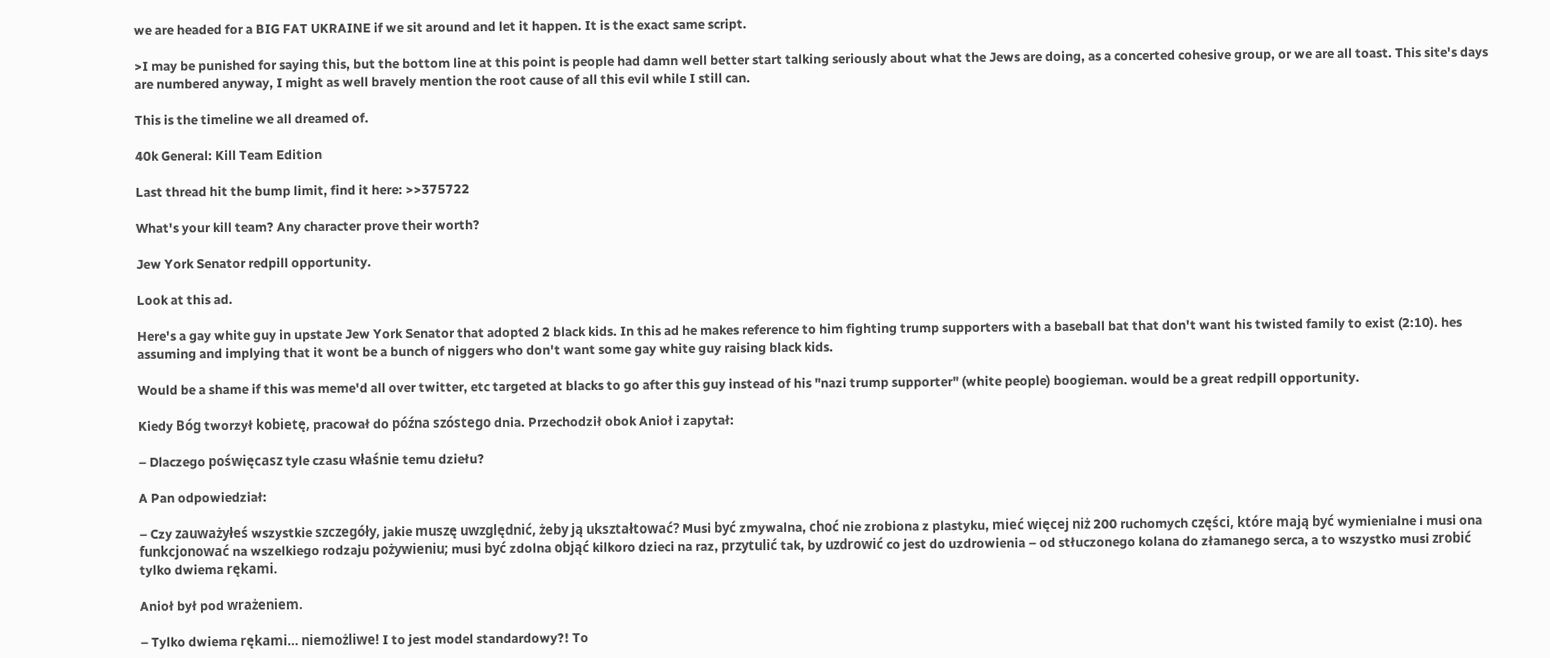we are headed for a BIG FAT UKRAINE if we sit around and let it happen. It is the exact same script.

>I may be punished for saying this, but the bottom line at this point is people had damn well better start talking seriously about what the Jews are doing, as a concerted cohesive group, or we are all toast. This site's days are numbered anyway, I might as well bravely mention the root cause of all this evil while I still can.

This is the timeline we all dreamed of.

40k General: Kill Team Edition

Last thread hit the bump limit, find it here: >>375722

What's your kill team? Any character prove their worth?

Jew York Senator redpill opportunity.

Look at this ad.

Here's a gay white guy in upstate Jew York Senator that adopted 2 black kids. In this ad he makes reference to him fighting trump supporters with a baseball bat that don't want his twisted family to exist (2:10). hes assuming and implying that it wont be a bunch of niggers who don't want some gay white guy raising black kids.

Would be a shame if this was meme'd all over twitter, etc targeted at blacks to go after this guy instead of his "nazi trump supporter" (white people) boogieman. would be a great redpill opportunity.

Kiedy Bóg tworzył kobietę, pracował do późna szóstego dnia. Przechodził obok Anioł i zapytał:

– Dlaczego poświęcasz tyle czasu właśnie temu dziełu?

A Pan odpowiedział:

– Czy zauważyłeś wszystkie szczegóły, jakie muszę uwzględnić, żeby ją ukształtować? Musi być zmywalna, choć nie zrobiona z plastyku, mieć więcej niż 200 ruchomych części, które mają być wymienialne i musi ona funkcjonować na wszelkiego rodzaju pożywieniu; musi być zdolna objąć kilkoro dzieci na raz, przytulić tak, by uzdrowić co jest do uzdrowienia – od stłuczonego kolana do złamanego serca, a to wszystko musi zrobić tylko dwiema rękami.

Anioł był pod wrażeniem.

– Tylko dwiema rękami… niemożliwe! I to jest model standardowy?! To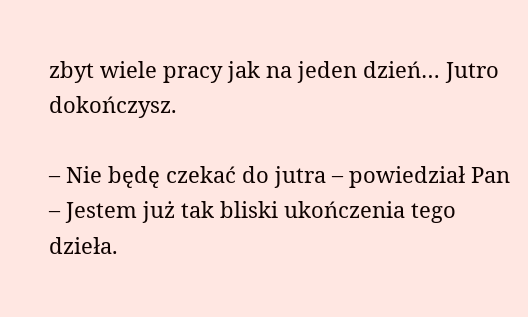zbyt wiele pracy jak na jeden dzień… Jutro dokończysz.

– Nie będę czekać do jutra – powiedział Pan – Jestem już tak bliski ukończenia tego dzieła.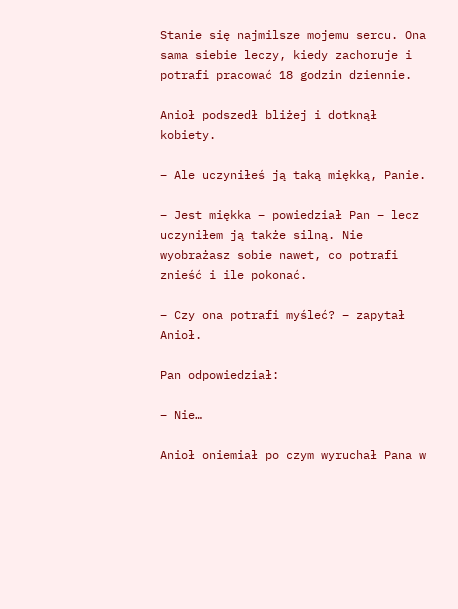Stanie się najmilsze mojemu sercu. Ona sama siebie leczy, kiedy zachoruje i potrafi pracować 18 godzin dziennie.

Anioł podszedł bliżej i dotknął kobiety.

– Ale uczyniłeś ją taką miękką, Panie.

– Jest miękka – powiedział Pan – lecz uczyniłem ją także silną. Nie wyobrażasz sobie nawet, co potrafi znieść i ile pokonać.

– Czy ona potrafi myśleć? – zapytał Anioł.

Pan odpowiedział:

– Nie…

Anioł oniemiał po czym wyruchał Pana w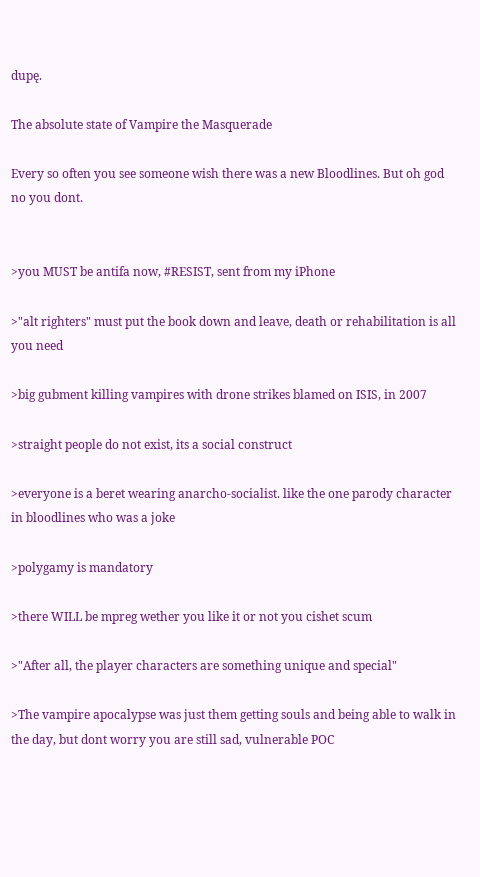dupę.

The absolute state of Vampire the Masquerade

Every so often you see someone wish there was a new Bloodlines. But oh god no you dont.


>you MUST be antifa now, #RESIST, sent from my iPhone

>"alt righters" must put the book down and leave, death or rehabilitation is all you need

>big gubment killing vampires with drone strikes blamed on ISIS, in 2007

>straight people do not exist, its a social construct

>everyone is a beret wearing anarcho-socialist. like the one parody character in bloodlines who was a joke

>polygamy is mandatory

>there WILL be mpreg wether you like it or not you cishet scum

>"After all, the player characters are something unique and special"

>The vampire apocalypse was just them getting souls and being able to walk in the day, but dont worry you are still sad, vulnerable POC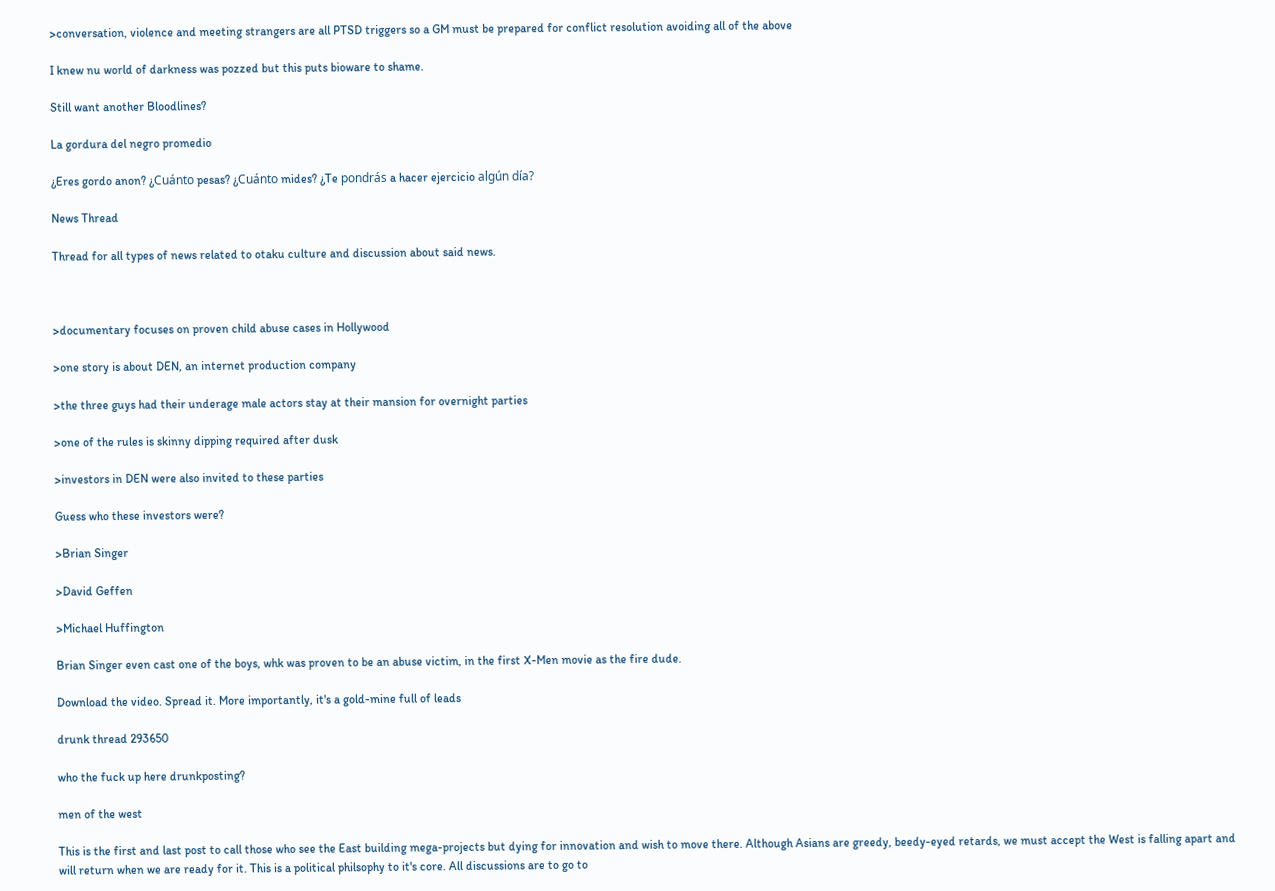>conversation, violence and meeting strangers are all PTSD triggers so a GM must be prepared for conflict resolution avoiding all of the above

I knew nu world of darkness was pozzed but this puts bioware to shame.

Still want another Bloodlines?

La gordura del negro promedio

¿Eres gordo anon? ¿Cuánto pesas? ¿Cuánto mides? ¿Te pondrás a hacer ejercicio algún día?

News Thread

Thread for all types of news related to otaku culture and discussion about said news.



>documentary focuses on proven child abuse cases in Hollywood

>one story is about DEN, an internet production company

>the three guys had their underage male actors stay at their mansion for overnight parties

>one of the rules is skinny dipping required after dusk

>investors in DEN were also invited to these parties

Guess who these investors were?

>Brian Singer

>David Geffen

>Michael Huffington

Brian Singer even cast one of the boys, whk was proven to be an abuse victim, in the first X-Men movie as the fire dude.

Download the video. Spread it. More importantly, it's a gold-mine full of leads

drunk thread 293650

who the fuck up here drunkposting?

men of the west

This is the first and last post to call those who see the East building mega-projects but dying for innovation and wish to move there. Although Asians are greedy, beedy-eyed retards, we must accept the West is falling apart and will return when we are ready for it. This is a political philsophy to it's core. All discussions are to go to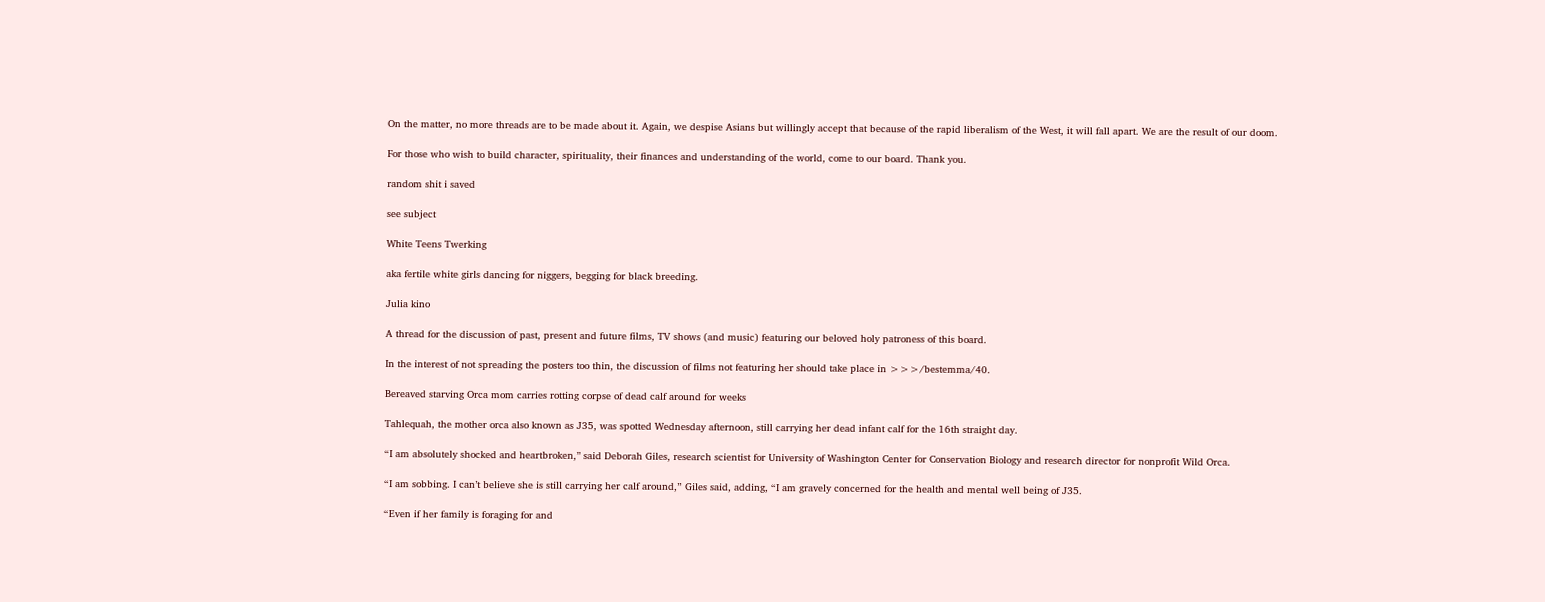On the matter, no more threads are to be made about it. Again, we despise Asians but willingly accept that because of the rapid liberalism of the West, it will fall apart. We are the result of our doom.

For those who wish to build character, spirituality, their finances and understanding of the world, come to our board. Thank you.

random shit i saved

see subject

White Teens Twerking

aka fertile white girls dancing for niggers, begging for black breeding.

Julia kino

A thread for the discussion of past, present and future films, TV shows (and music) featuring our beloved holy patroness of this board.

In the interest of not spreading the posters too thin, the discussion of films not featuring her should take place in >>>/bestemma/40.

Bereaved starving Orca mom carries rotting corpse of dead calf around for weeks

Tahlequah, the mother orca also known as J35, was spotted Wednesday afternoon, still carrying her dead infant calf for the 16th straight day.

“I am absolutely shocked and heartbroken,’’ said Deborah Giles, research scientist for University of Washington Center for Conservation Biology and research director for nonprofit Wild Orca.

“I am sobbing. I can’t believe she is still carrying her calf around,” Giles said, adding, “I am gravely concerned for the health and mental well being of J35.

“Even if her family is foraging for and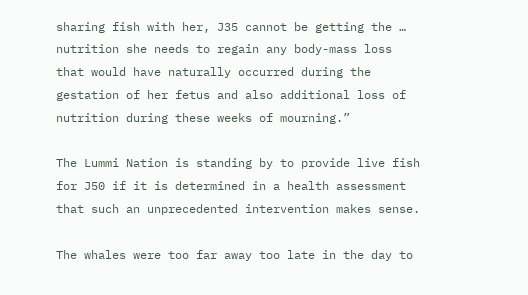sharing fish with her, J35 cannot be getting the … nutrition she needs to regain any body-mass loss that would have naturally occurred during the gestation of her fetus and also additional loss of nutrition during these weeks of mourning.”

The Lummi Nation is standing by to provide live fish for J50 if it is determined in a health assessment that such an unprecedented intervention makes sense.

The whales were too far away too late in the day to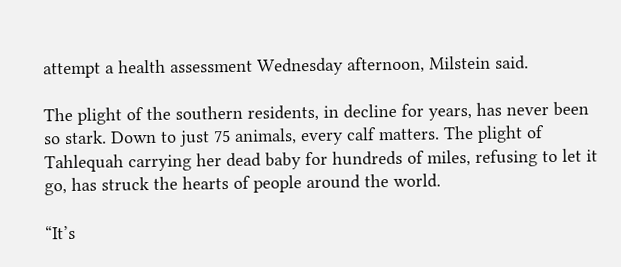attempt a health assessment Wednesday afternoon, Milstein said.

The plight of the southern residents, in decline for years, has never been so stark. Down to just 75 animals, every calf matters. The plight of Tahlequah carrying her dead baby for hundreds of miles, refusing to let it go, has struck the hearts of people around the world.

“It’s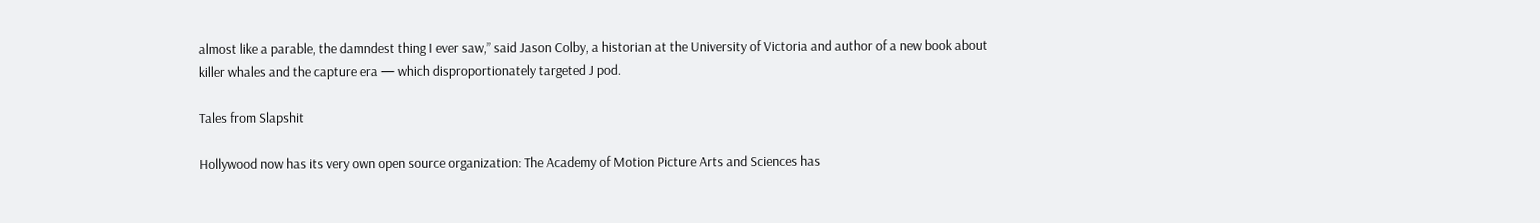almost like a parable, the damndest thing I ever saw,” said Jason Colby, a historian at the University of Victoria and author of a new book about killer whales and the capture era — which disproportionately targeted J pod.

Tales from Slapshit

Hollywood now has its very own open source organization: The Academy of Motion Picture Arts and Sciences has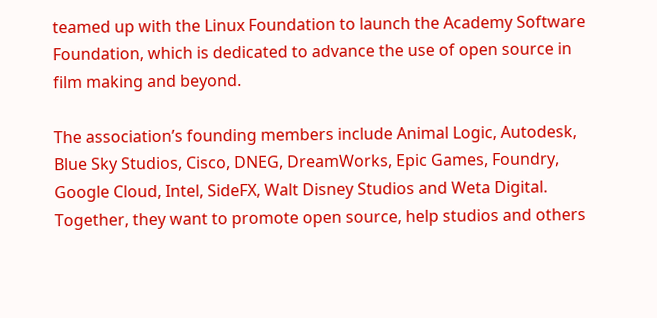teamed up with the Linux Foundation to launch the Academy Software Foundation, which is dedicated to advance the use of open source in film making and beyond.

The association’s founding members include Animal Logic, Autodesk, Blue Sky Studios, Cisco, DNEG, DreamWorks, Epic Games, Foundry, Google Cloud, Intel, SideFX, Walt Disney Studios and Weta Digital. Together, they want to promote open source, help studios and others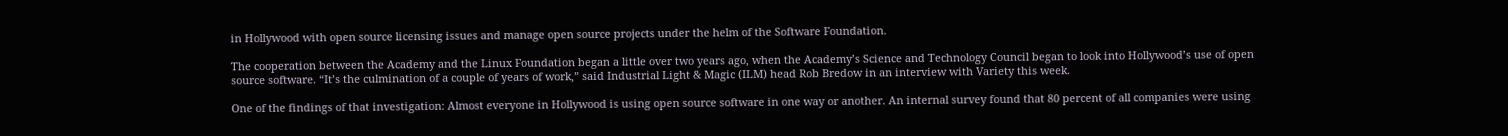in Hollywood with open source licensing issues and manage open source projects under the helm of the Software Foundation.

The cooperation between the Academy and the Linux Foundation began a little over two years ago, when the Academy’s Science and Technology Council began to look into Hollywood’s use of open source software. “It’s the culmination of a couple of years of work,” said Industrial Light & Magic (ILM) head Rob Bredow in an interview with Variety this week.

One of the findings of that investigation: Almost everyone in Hollywood is using open source software in one way or another. An internal survey found that 80 percent of all companies were using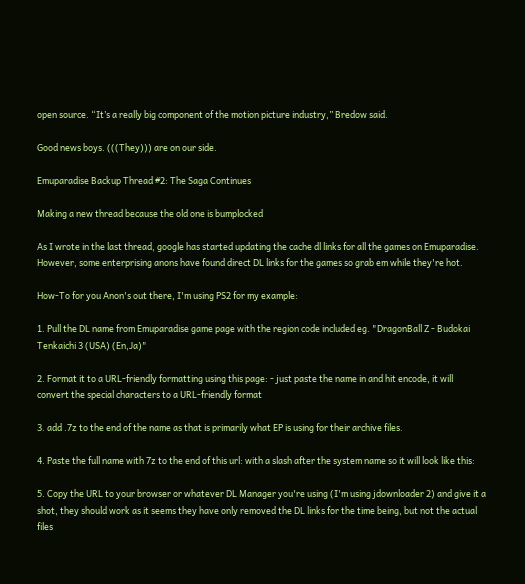open source. “It’s a really big component of the motion picture industry,” Bredow said.

Good news boys. (((They))) are on our side.

Emuparadise Backup Thread #2: The Saga Continues

Making a new thread because the old one is bumplocked

As I wrote in the last thread, google has started updating the cache dl links for all the games on Emuparadise. However, some enterprising anons have found direct DL links for the games so grab em while they're hot.

How-To for you Anon's out there, I'm using PS2 for my example:

1. Pull the DL name from Emuparadise game page with the region code included eg. "DragonBall Z - Budokai Tenkaichi 3 (USA) (En,Ja)"

2. Format it to a URL-friendly formatting using this page: - just paste the name in and hit encode, it will convert the special characters to a URL-friendly format

3. add .7z to the end of the name as that is primarily what EP is using for their archive files.

4. Paste the full name with 7z to the end of this url: with a slash after the system name so it will look like this:

5. Copy the URL to your browser or whatever DL Manager you're using (I'm using jdownloader 2) and give it a shot, they should work as it seems they have only removed the DL links for the time being, but not the actual files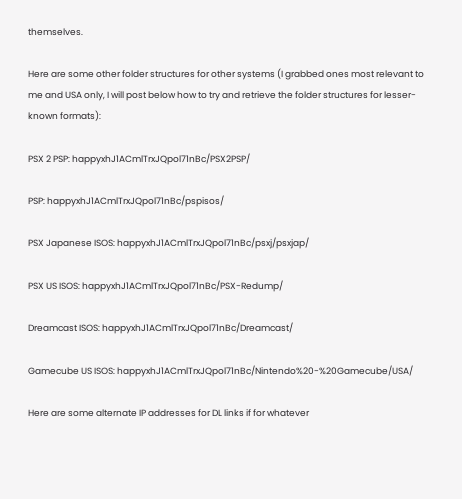themselves.

Here are some other folder structures for other systems (I grabbed ones most relevant to me and USA only, I will post below how to try and retrieve the folder structures for lesser-known formats):

PSX 2 PSP: happyxhJ1ACmlTrxJQpol71nBc/PSX2PSP/

PSP: happyxhJ1ACmlTrxJQpol71nBc/pspisos/

PSX Japanese ISOS: happyxhJ1ACmlTrxJQpol71nBc/psxj/psxjap/

PSX US ISOS: happyxhJ1ACmlTrxJQpol71nBc/PSX-Redump/

Dreamcast ISOS: happyxhJ1ACmlTrxJQpol71nBc/Dreamcast/

Gamecube US ISOS: happyxhJ1ACmlTrxJQpol71nBc/Nintendo%20-%20Gamecube/USA/

Here are some alternate IP addresses for DL links if for whatever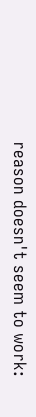reason doesn't seem to work: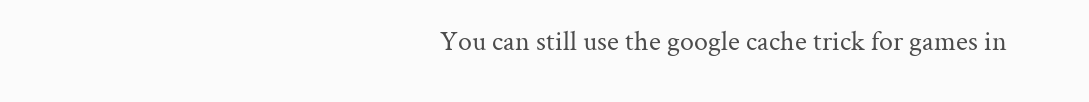You can still use the google cache trick for games in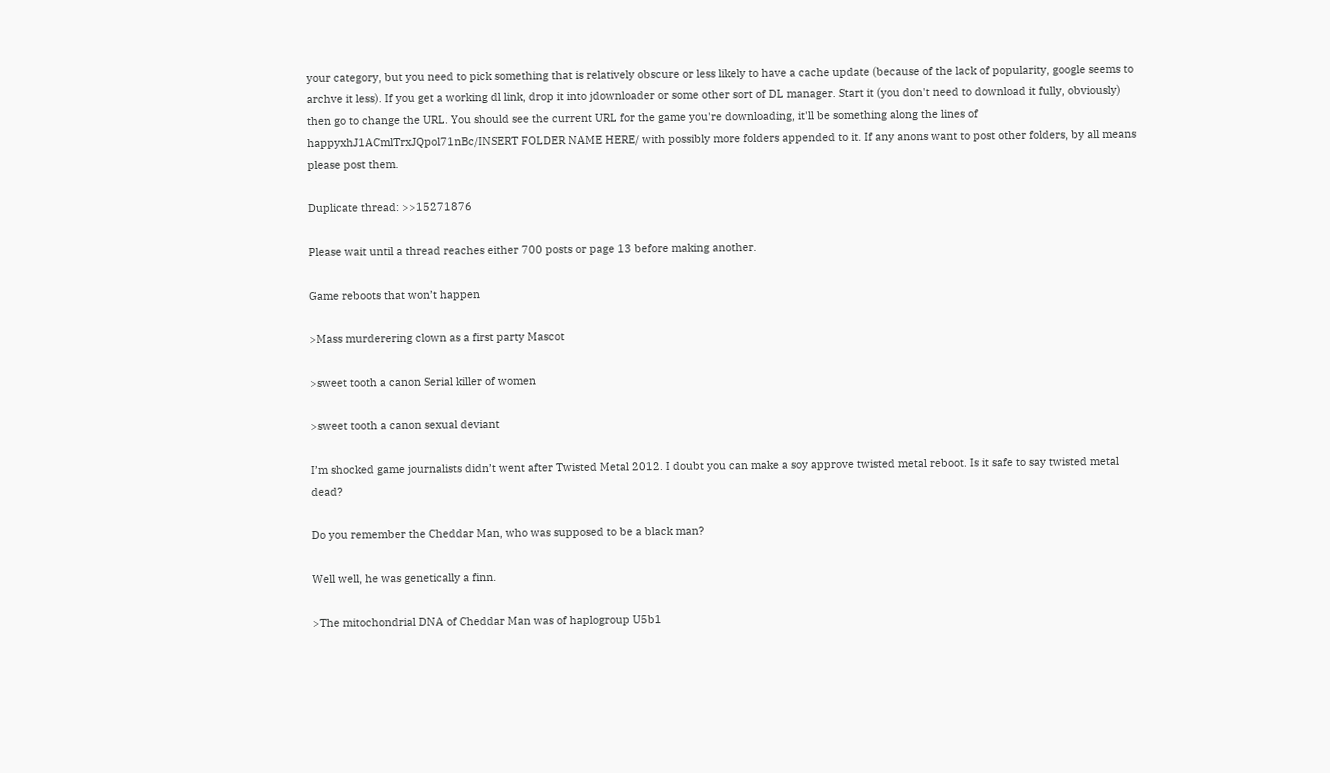your category, but you need to pick something that is relatively obscure or less likely to have a cache update (because of the lack of popularity, google seems to archve it less). If you get a working dl link, drop it into jdownloader or some other sort of DL manager. Start it (you don't need to download it fully, obviously) then go to change the URL. You should see the current URL for the game you're downloading, it'll be something along the lines of happyxhJ1ACmlTrxJQpol71nBc/INSERT FOLDER NAME HERE/ with possibly more folders appended to it. If any anons want to post other folders, by all means please post them.

Duplicate thread: >>15271876

Please wait until a thread reaches either 700 posts or page 13 before making another.

Game reboots that won’t happen

>Mass murderering clown as a first party Mascot

>sweet tooth a canon Serial killer of women

>sweet tooth a canon sexual deviant

I’m shocked game journalists didn’t went after Twisted Metal 2012. I doubt you can make a soy approve twisted metal reboot. Is it safe to say twisted metal dead?

Do you remember the Cheddar Man, who was supposed to be a black man?

Well well, he was genetically a finn.

>The mitochondrial DNA of Cheddar Man was of haplogroup U5b1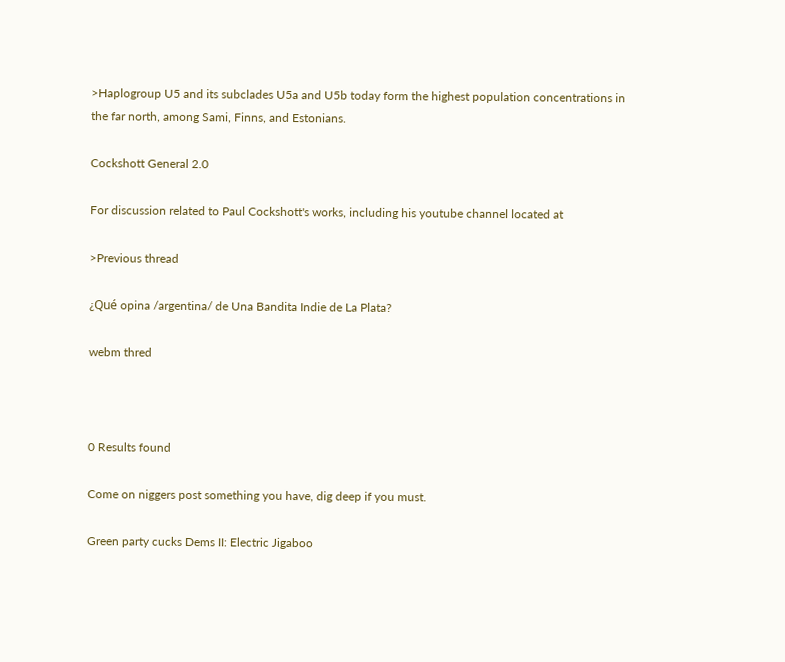>Haplogroup U5 and its subclades U5a and U5b today form the highest population concentrations in the far north, among Sami, Finns, and Estonians.

Cockshott General 2.0

For discussion related to Paul Cockshott's works, including his youtube channel located at

>Previous thread

¿Qué opina /argentina/ de Una Bandita Indie de La Plata?

webm thred



0 Results found

Come on niggers post something you have, dig deep if you must.

Green party cucks Dems II: Electric Jigaboo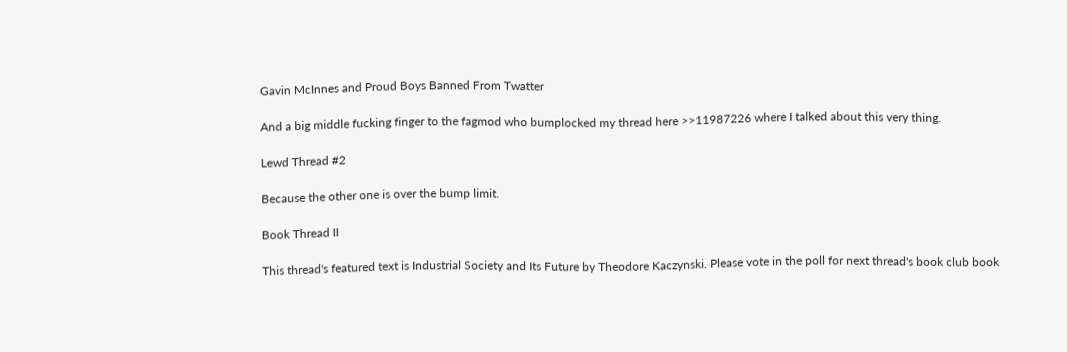Gavin McInnes and Proud Boys Banned From Twatter

And a big middle fucking finger to the fagmod who bumplocked my thread here >>11987226 where I talked about this very thing.

Lewd Thread #2

Because the other one is over the bump limit.

Book Thread II

This thread's featured text is Industrial Society and Its Future by Theodore Kaczynski. Please vote in the poll for next thread's book club book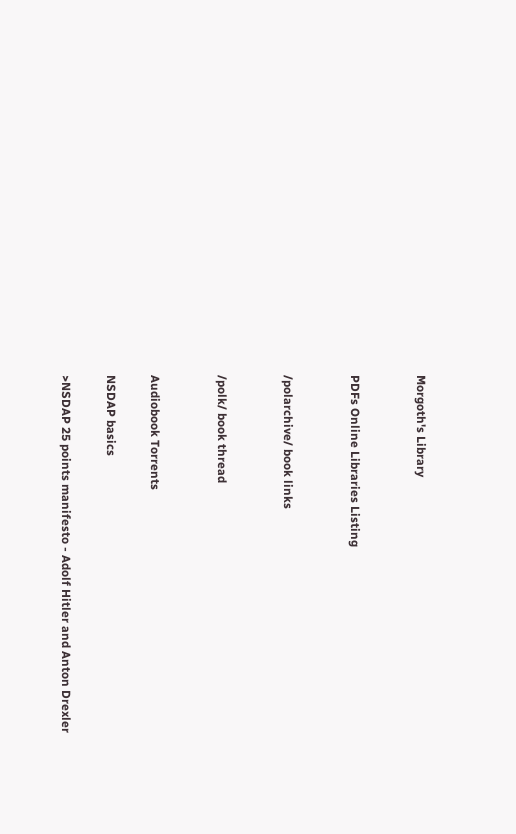Morgoth's Library


PDFs Online Libraries Listing


/polarchive/ book links


/polk/ book thread


Audiobook Torrents

NSDAP basics

>NSDAP 25 points manifesto - Adolf Hitler and Anton Drexler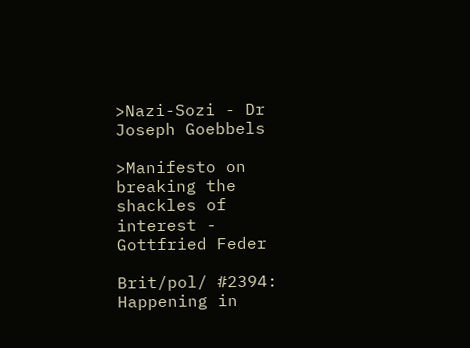>Nazi-Sozi - Dr Joseph Goebbels

>Manifesto on breaking the shackles of interest - Gottfried Feder

Brit/pol/ #2394: Happening in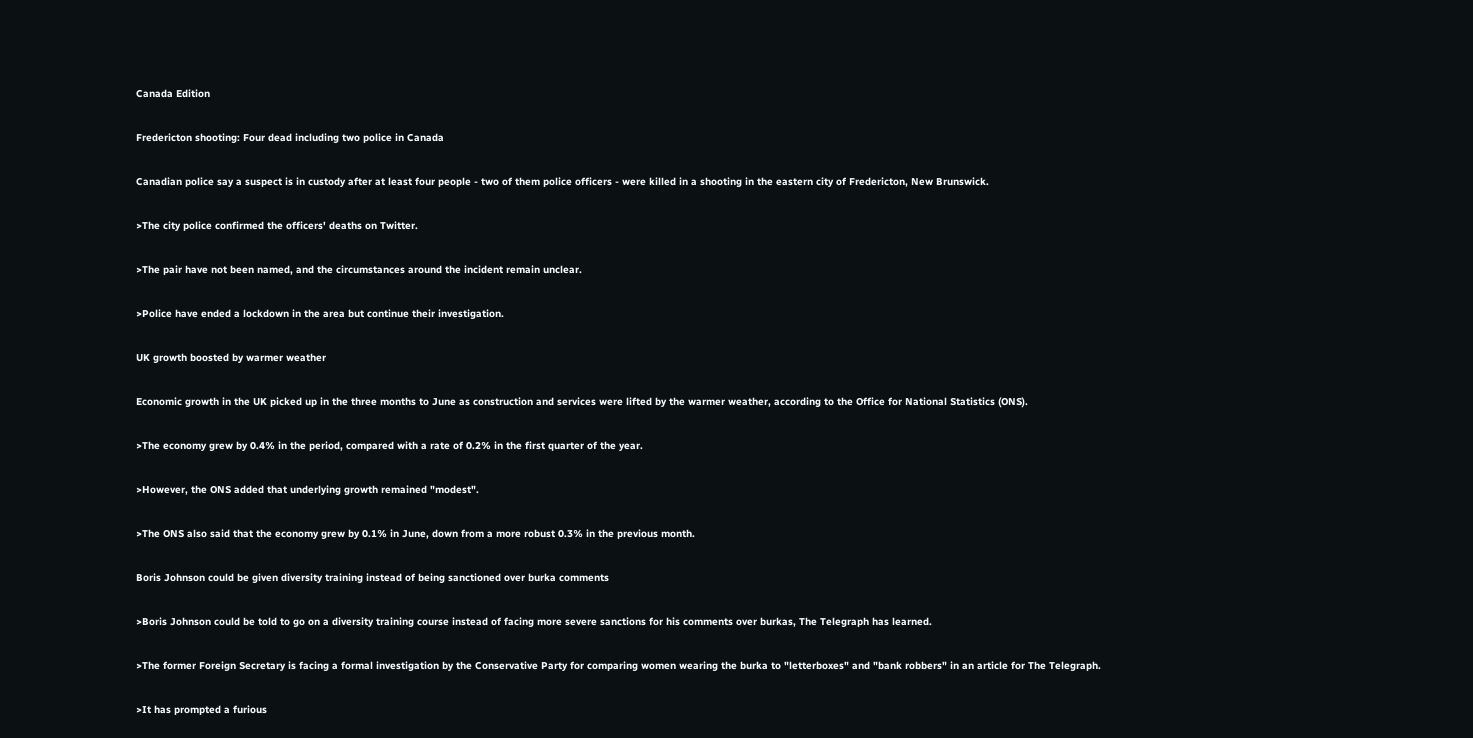Canada Edition

Fredericton shooting: Four dead including two police in Canada

Canadian police say a suspect is in custody after at least four people - two of them police officers - were killed in a shooting in the eastern city of Fredericton, New Brunswick.

>The city police confirmed the officers' deaths on Twitter.

>The pair have not been named, and the circumstances around the incident remain unclear.

>Police have ended a lockdown in the area but continue their investigation.

UK growth boosted by warmer weather

Economic growth in the UK picked up in the three months to June as construction and services were lifted by the warmer weather, according to the Office for National Statistics (ONS).

>The economy grew by 0.4% in the period, compared with a rate of 0.2% in the first quarter of the year.

>However, the ONS added that underlying growth remained "modest".

>The ONS also said that the economy grew by 0.1% in June, down from a more robust 0.3% in the previous month.

Boris Johnson could be given diversity training instead of being sanctioned over burka comments

>Boris Johnson could be told to go on a diversity training course instead of facing more severe sanctions for his comments over burkas, The Telegraph has learned.

>The former Foreign Secretary is facing a formal investigation by the Conservative Party for comparing women wearing the burka to "letterboxes" and "bank robbers" in an article for The Telegraph.

>It has prompted a furious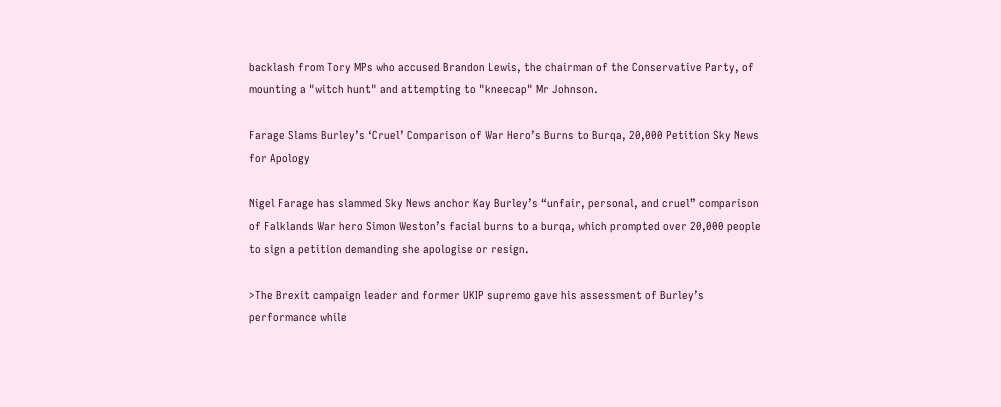backlash from Tory MPs who accused Brandon Lewis, the chairman of the Conservative Party, of mounting a "witch hunt" and attempting to "kneecap" Mr Johnson.

Farage Slams Burley’s ‘Cruel’ Comparison of War Hero’s Burns to Burqa, 20,000 Petition Sky News for Apology

Nigel Farage has slammed Sky News anchor Kay Burley’s “unfair, personal, and cruel” comparison of Falklands War hero Simon Weston’s facial burns to a burqa, which prompted over 20,000 people to sign a petition demanding she apologise or resign.

>The Brexit campaign leader and former UKIP supremo gave his assessment of Burley’s performance while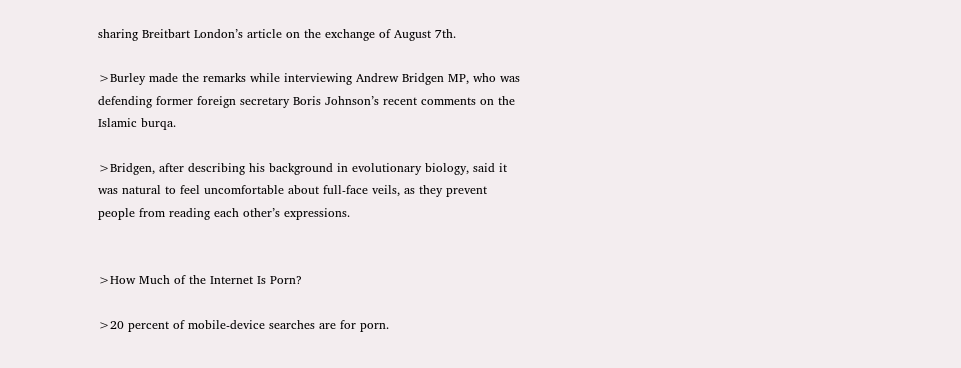sharing Breitbart London’s article on the exchange of August 7th.

>Burley made the remarks while interviewing Andrew Bridgen MP, who was defending former foreign secretary Boris Johnson’s recent comments on the Islamic burqa.

>Bridgen, after describing his background in evolutionary biology, said it was natural to feel uncomfortable about full-face veils, as they prevent people from reading each other’s expressions.


>How Much of the Internet Is Porn?

>20 percent of mobile-device searches are for porn.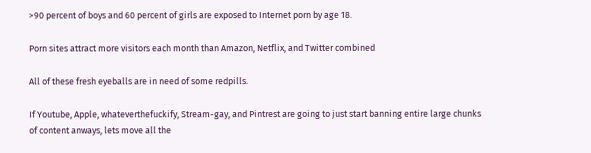>90 percent of boys and 60 percent of girls are exposed to Internet porn by age 18.

Porn sites attract more visitors each month than Amazon, Netflix, and Twitter combined

All of these fresh eyeballs are in need of some redpills.

If Youtube, Apple, whateverthefuckify, Stream-gay, and Pintrest are going to just start banning entire large chunks of content anways, lets move all the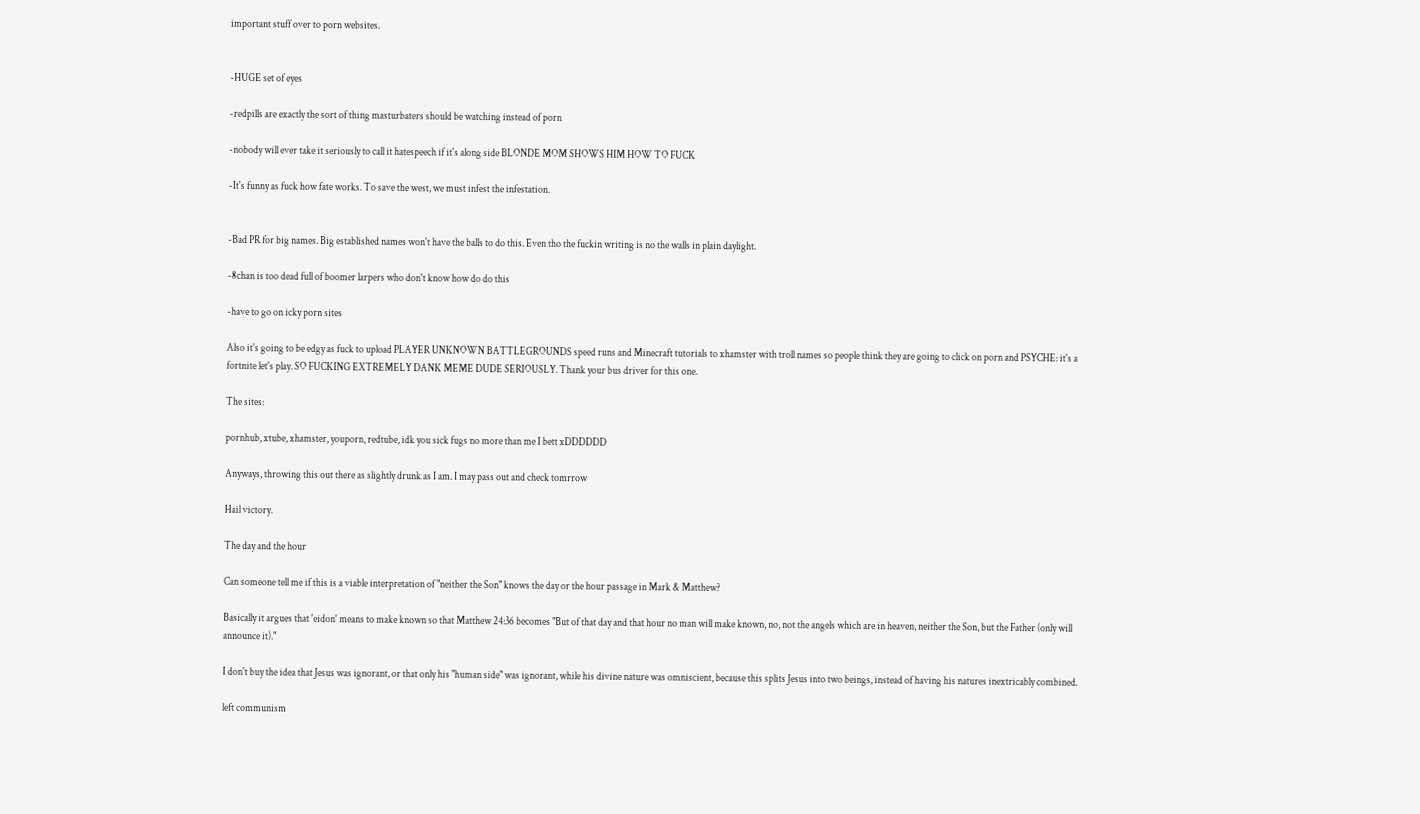important stuff over to porn websites.


-HUGE set of eyes

-redpills are exactly the sort of thing masturbaters should be watching instead of porn

-nobody will ever take it seriously to call it hatespeech if it's along side BLONDE MOM SHOWS HIM HOW TO FUCK

-It's funny as fuck how fate works. To save the west, we must infest the infestation.


-Bad PR for big names. Big established names won't have the balls to do this. Even tho the fuckin writing is no the walls in plain daylight.

-8chan is too dead full of boomer larpers who don't know how do do this

-have to go on icky porn sites

Also it's going to be edgy as fuck to upload PLAYER UNKNOWN BATTLEGROUNDS speed runs and Minecraft tutorials to xhamster with troll names so people think they are going to click on porn and PSYCHE: it's a fortnite let's play. SO FUCKING EXTREMELY DANK MEME DUDE SERIOUSLY. Thank your bus driver for this one.

The sites:

pornhub, xtube, xhamster, youporn, redtube, idk you sick fugs no more than me I bett xDDDDDD

Anyways, throwing this out there as slightly drunk as I am. I may pass out and check tomrrow

Hail victory.

The day and the hour

Can someone tell me if this is a viable interpretation of "neither the Son" knows the day or the hour passage in Mark & Matthew?

Basically it argues that 'eidon' means to make known so that Matthew 24:36 becomes "But of that day and that hour no man will make known, no, not the angels which are in heaven, neither the Son, but the Father (only will announce it)."

I don't buy the idea that Jesus was ignorant, or that only his "human side" was ignorant, while his divine nature was omniscient, because this splits Jesus into two beings, instead of having his natures inextricably combined.

left communism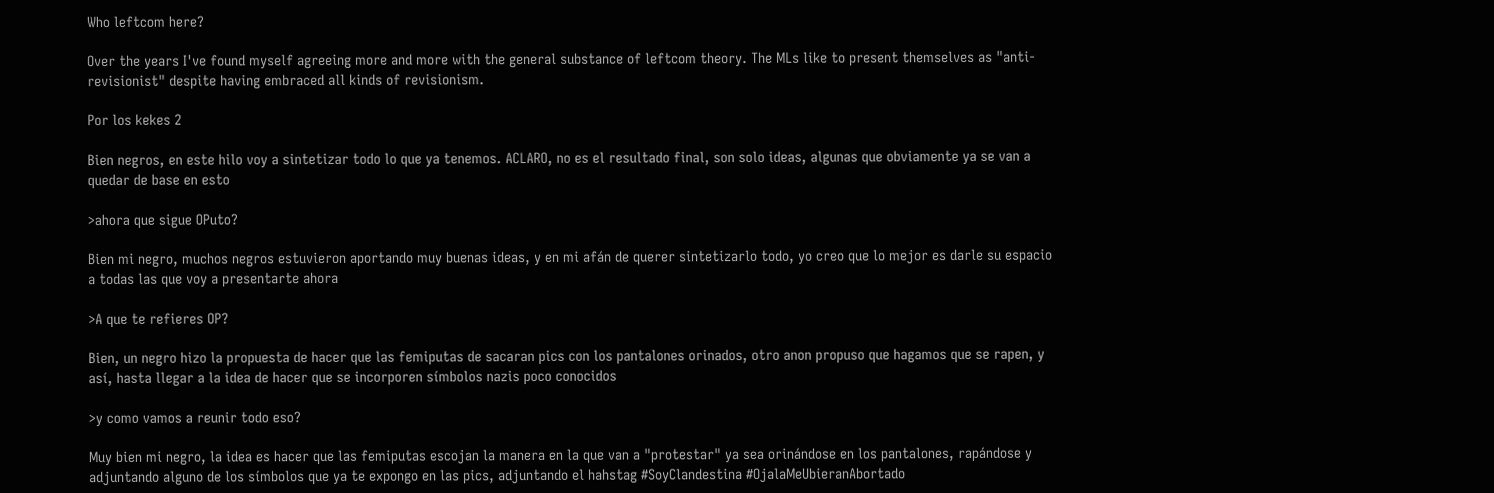Who leftcom here?

Over the years I've found myself agreeing more and more with the general substance of leftcom theory. The MLs like to present themselves as "anti-revisionist" despite having embraced all kinds of revisionism.

Por los kekes 2

Bien negros, en este hilo voy a sintetizar todo lo que ya tenemos. ACLARO, no es el resultado final, son solo ideas, algunas que obviamente ya se van a quedar de base en esto

>ahora que sigue OPuto?

Bien mi negro, muchos negros estuvieron aportando muy buenas ideas, y en mi afán de querer sintetizarlo todo, yo creo que lo mejor es darle su espacio a todas las que voy a presentarte ahora

>A que te refieres OP?

Bien, un negro hizo la propuesta de hacer que las femiputas de sacaran pics con los pantalones orinados, otro anon propuso que hagamos que se rapen, y así, hasta llegar a la idea de hacer que se incorporen símbolos nazis poco conocidos

>y como vamos a reunir todo eso?

Muy bien mi negro, la idea es hacer que las femiputas escojan la manera en la que van a "protestar" ya sea orinándose en los pantalones, rapándose y adjuntando alguno de los símbolos que ya te expongo en las pics, adjuntando el hahstag #SoyClandestina #OjalaMeUbieranAbortado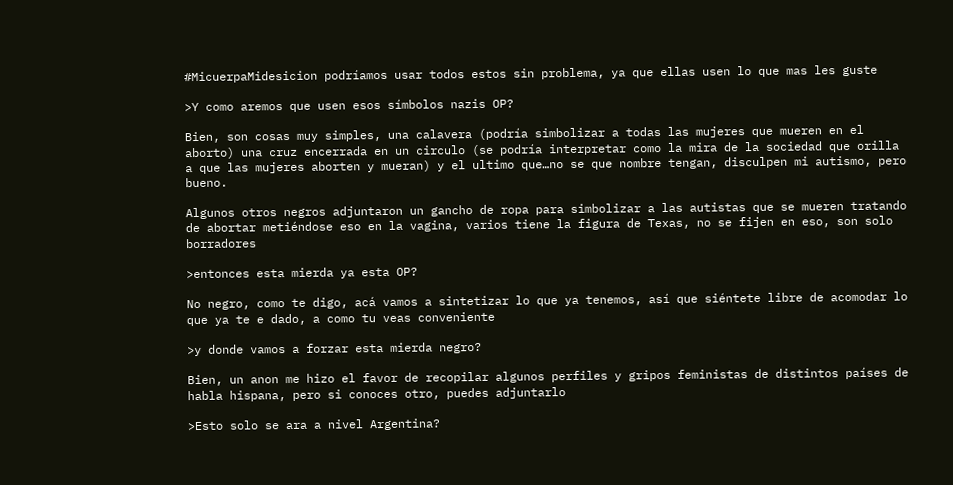#MicuerpaMidesicion podríamos usar todos estos sin problema, ya que ellas usen lo que mas les guste

>Y como aremos que usen esos símbolos nazis OP?

Bien, son cosas muy simples, una calavera (podría simbolizar a todas las mujeres que mueren en el aborto) una cruz encerrada en un circulo (se podría interpretar como la mira de la sociedad que orilla a que las mujeres aborten y mueran) y el ultimo que…no se que nombre tengan, disculpen mi autismo, pero bueno.

Algunos otros negros adjuntaron un gancho de ropa para simbolizar a las autistas que se mueren tratando de abortar metiéndose eso en la vagina, varios tiene la figura de Texas, no se fijen en eso, son solo borradores

>entonces esta mierda ya esta OP?

No negro, como te digo, acá vamos a sintetizar lo que ya tenemos, así que siéntete libre de acomodar lo que ya te e dado, a como tu veas conveniente

>y donde vamos a forzar esta mierda negro?

Bien, un anon me hizo el favor de recopilar algunos perfiles y gripos feministas de distintos países de habla hispana, pero si conoces otro, puedes adjuntarlo

>Esto solo se ara a nivel Argentina?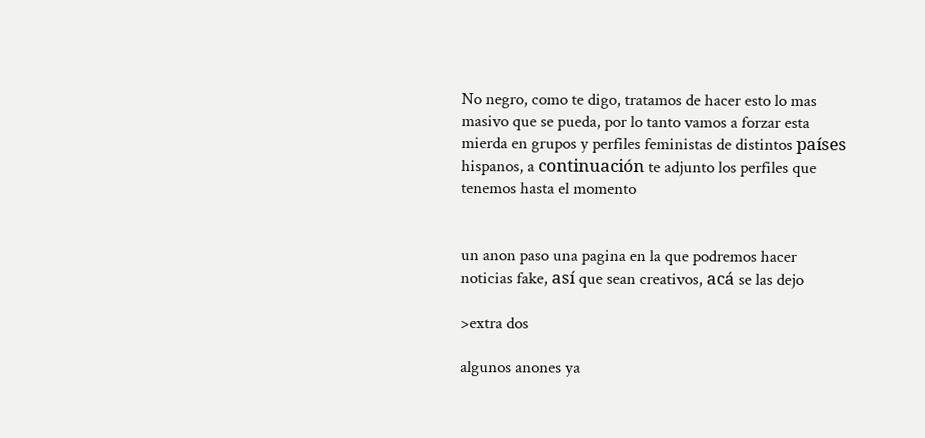No negro, como te digo, tratamos de hacer esto lo mas masivo que se pueda, por lo tanto vamos a forzar esta mierda en grupos y perfiles feministas de distintos países hispanos, a continuación te adjunto los perfiles que tenemos hasta el momento


un anon paso una pagina en la que podremos hacer noticias fake, así que sean creativos, acá se las dejo

>extra dos

algunos anones ya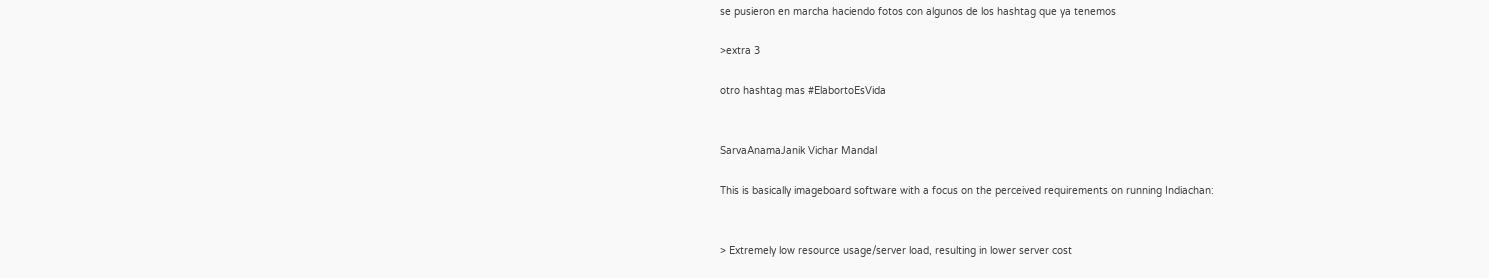se pusieron en marcha haciendo fotos con algunos de los hashtag que ya tenemos

>extra 3

otro hashtag mas #ElabortoEsVida


SarvaAnamaJanik Vichar Mandal

This is basically imageboard software with a focus on the perceived requirements on running Indiachan:


> Extremely low resource usage/server load, resulting in lower server cost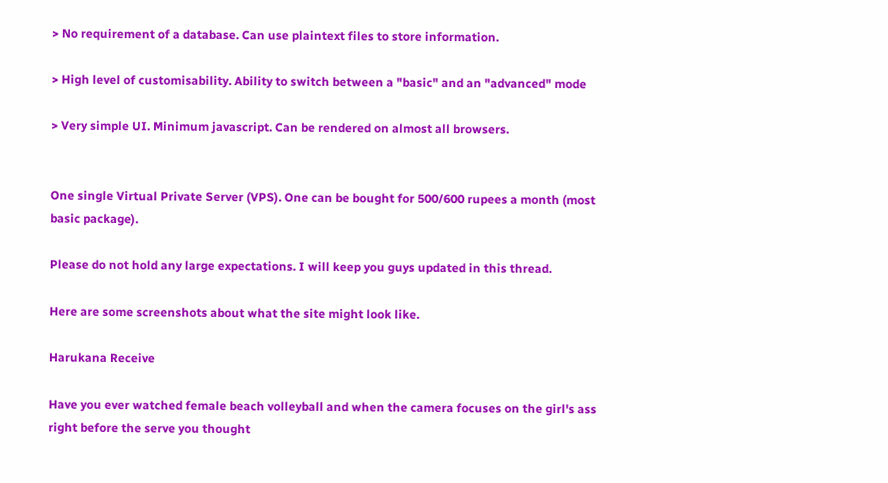> No requirement of a database. Can use plaintext files to store information.

> High level of customisability. Ability to switch between a "basic" and an "advanced" mode

> Very simple UI. Minimum javascript. Can be rendered on almost all browsers.


One single Virtual Private Server (VPS). One can be bought for 500/600 rupees a month (most basic package).

Please do not hold any large expectations. I will keep you guys updated in this thread.

Here are some screenshots about what the site might look like.

Harukana Receive

Have you ever watched female beach volleyball and when the camera focuses on the girl's ass right before the serve you thought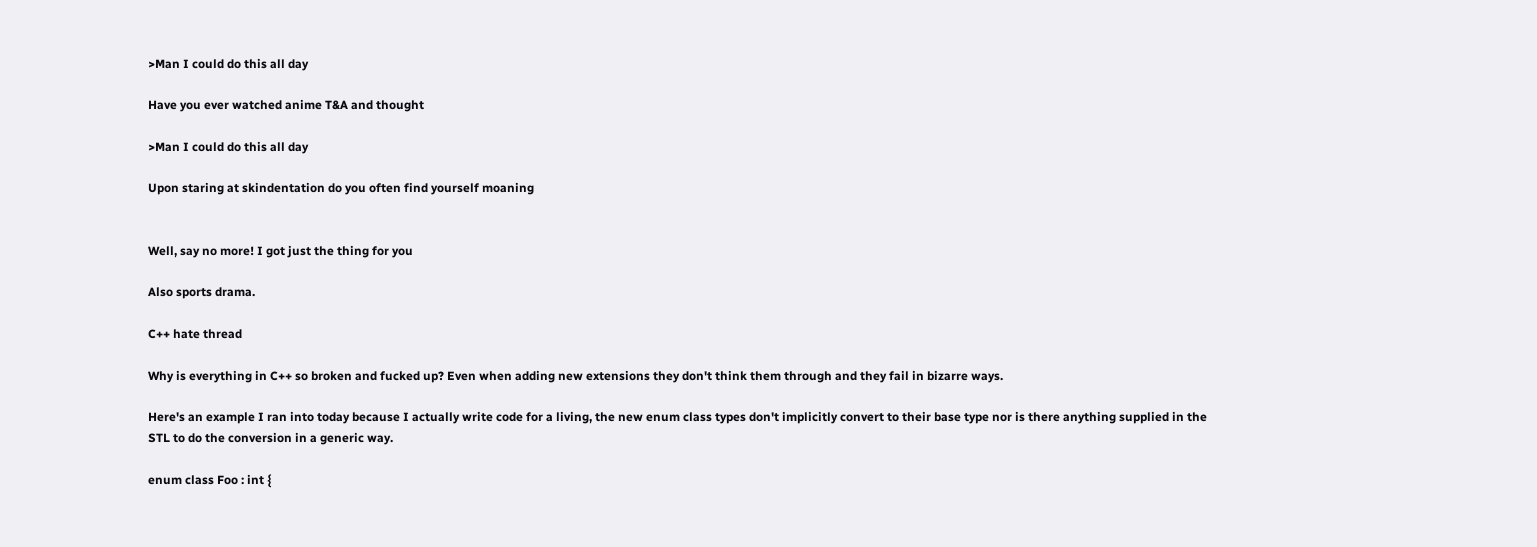>Man I could do this all day

Have you ever watched anime T&A and thought

>Man I could do this all day

Upon staring at skindentation do you often find yourself moaning


Well, say no more! I got just the thing for you

Also sports drama.

C++ hate thread

Why is everything in C++ so broken and fucked up? Even when adding new extensions they don't think them through and they fail in bizarre ways.

Here's an example I ran into today because I actually write code for a living, the new enum class types don't implicitly convert to their base type nor is there anything supplied in the STL to do the conversion in a generic way.

enum class Foo : int {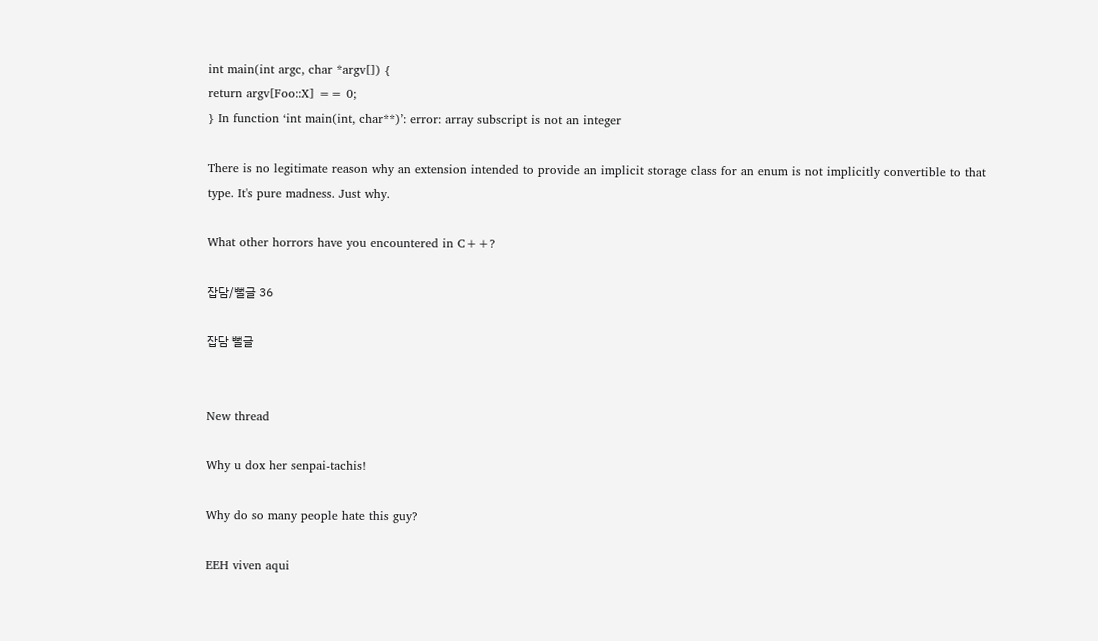int main(int argc, char *argv[]) {
return argv[Foo::X] == 0;
} In function ‘int main(int, char**)’: error: array subscript is not an integer

There is no legitimate reason why an extension intended to provide an implicit storage class for an enum is not implicitly convertible to that type. It's pure madness. Just why.

What other horrors have you encountered in C++?

잡담/뻘글 36

잡담 뻘글


New thread

Why u dox her senpai-tachis!

Why do so many people hate this guy?

EEH viven aqui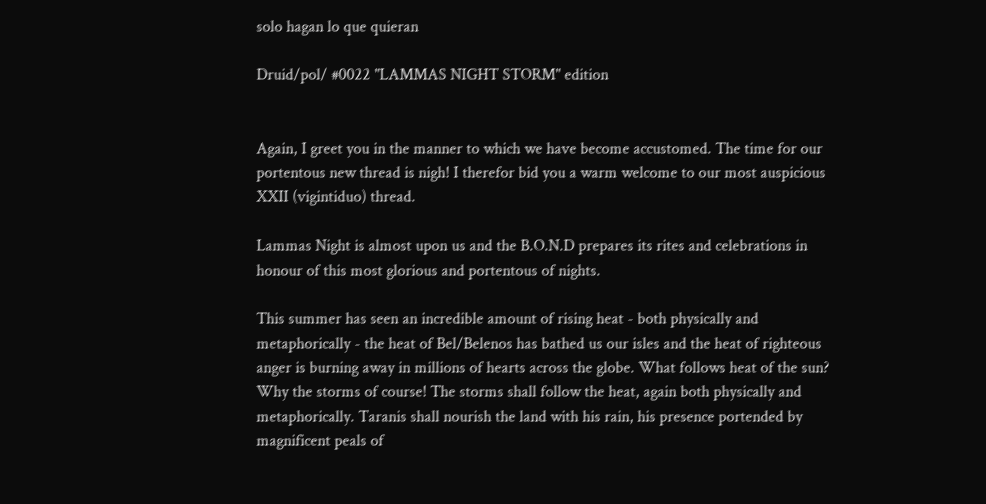solo hagan lo que quieran

Druid/pol/ #0022 "LAMMAS NIGHT STORM" edition


Again, I greet you in the manner to which we have become accustomed. The time for our portentous new thread is nigh! I therefor bid you a warm welcome to our most auspicious XXII (vigintiduo) thread.

Lammas Night is almost upon us and the B.O.N.D prepares its rites and celebrations in honour of this most glorious and portentous of nights.

This summer has seen an incredible amount of rising heat - both physically and metaphorically - the heat of Bel/Belenos has bathed us our isles and the heat of righteous anger is burning away in millions of hearts across the globe. What follows heat of the sun? Why the storms of course! The storms shall follow the heat, again both physically and metaphorically. Taranis shall nourish the land with his rain, his presence portended by magnificent peals of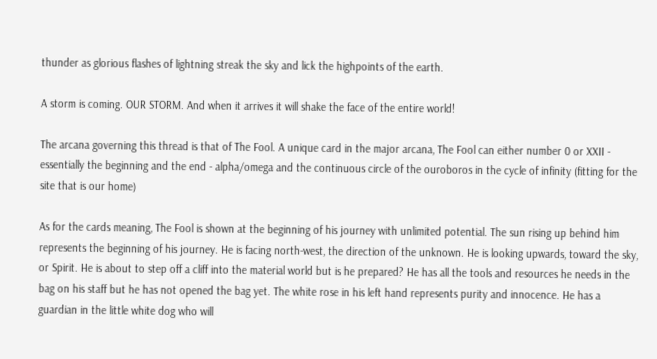thunder as glorious flashes of lightning streak the sky and lick the highpoints of the earth.

A storm is coming. OUR STORM. And when it arrives it will shake the face of the entire world!

The arcana governing this thread is that of The Fool. A unique card in the major arcana, The Fool can either number 0 or XXII - essentially the beginning and the end - alpha/omega and the continuous circle of the ouroboros in the cycle of infinity (fitting for the site that is our home)

As for the cards meaning, The Fool is shown at the beginning of his journey with unlimited potential. The sun rising up behind him represents the beginning of his journey. He is facing north-west, the direction of the unknown. He is looking upwards, toward the sky, or Spirit. He is about to step off a cliff into the material world but is he prepared? He has all the tools and resources he needs in the bag on his staff but he has not opened the bag yet. The white rose in his left hand represents purity and innocence. He has a guardian in the little white dog who will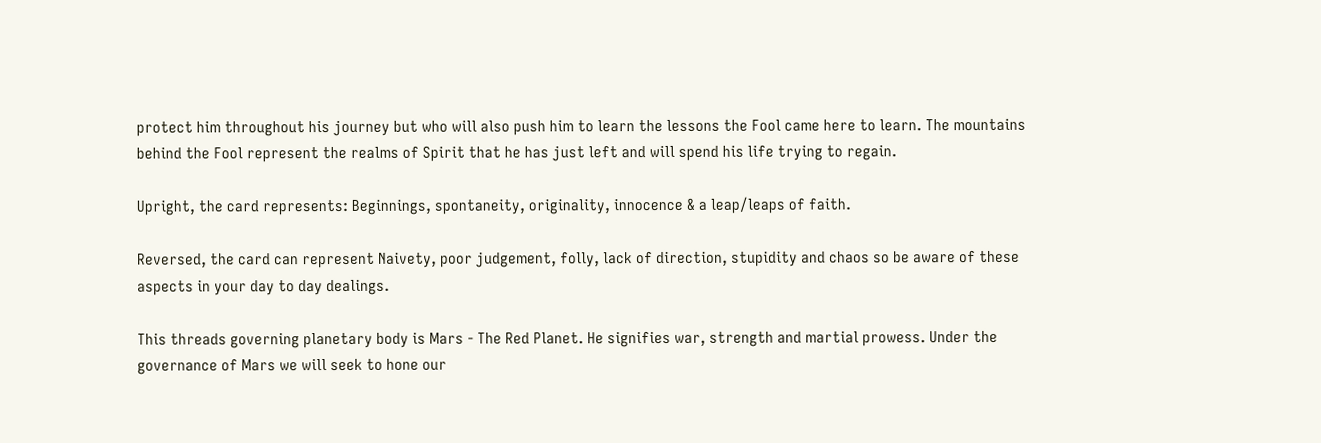protect him throughout his journey but who will also push him to learn the lessons the Fool came here to learn. The mountains behind the Fool represent the realms of Spirit that he has just left and will spend his life trying to regain.

Upright, the card represents: Beginnings, spontaneity, originality, innocence & a leap/leaps of faith.

Reversed, the card can represent Naivety, poor judgement, folly, lack of direction, stupidity and chaos so be aware of these aspects in your day to day dealings.

This threads governing planetary body is Mars - The Red Planet. He signifies war, strength and martial prowess. Under the governance of Mars we will seek to hone our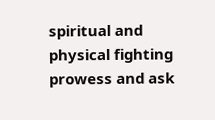spiritual and physical fighting prowess and ask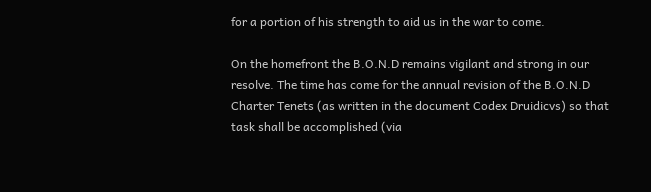for a portion of his strength to aid us in the war to come.

On the homefront the B.O.N.D remains vigilant and strong in our resolve. The time has come for the annual revision of the B.O.N.D Charter Tenets (as written in the document Codex Druidicvs) so that task shall be accomplished (via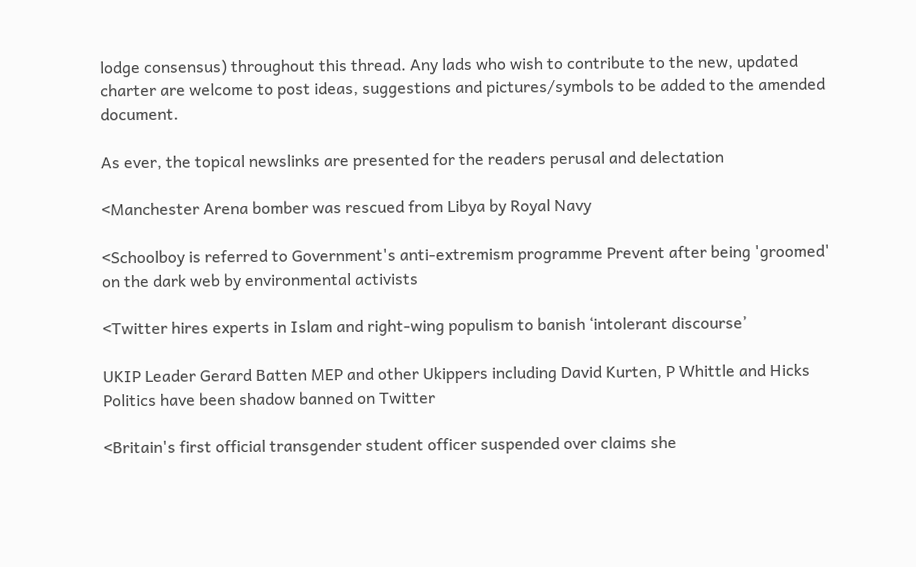lodge consensus) throughout this thread. Any lads who wish to contribute to the new, updated charter are welcome to post ideas, suggestions and pictures/symbols to be added to the amended document.

As ever, the topical newslinks are presented for the readers perusal and delectation

<Manchester Arena bomber was rescued from Libya by Royal Navy

<Schoolboy is referred to Government's anti-extremism programme Prevent after being 'groomed' on the dark web by environmental activists

<Twitter hires experts in Islam and right-wing populism to banish ‘intolerant discourse’

UKIP Leader Gerard Batten MEP and other Ukippers including David Kurten, P Whittle and Hicks Politics have been shadow banned on Twitter

<Britain's first official transgender student officer suspended over claims she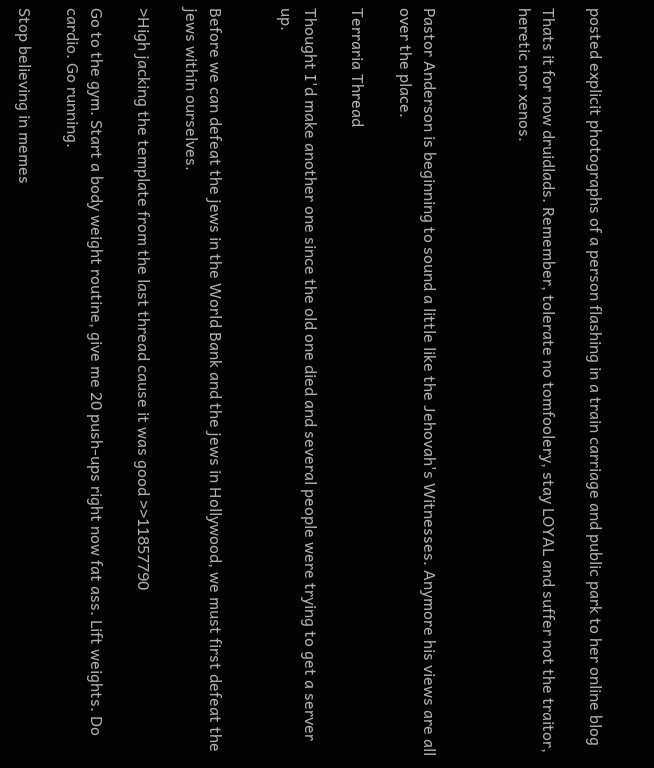posted explicit photographs of a person flashing in a train carriage and public park to her online blog

Thats it for now druidlads. Remember, tolerate no tomfoolery, stay LOYAL and suffer not the traitor, heretic nor xenos.



Pastor Anderson is beginning to sound a little like the Jehovah's Witnesses. Anymore his views are all over the place.

Terraria Thread

Thought I'd make another one since the old one died and several people were trying to get a server up.


Before we can defeat the jews in the World Bank and the jews in Hollywood, we must first defeat the jews within ourselves.

>High jacking the template from the last thread cause it was good >>11857790

Go to the gym. Start a body weight routine, give me 20 push-ups right now fat ass. Lift weights. Do cardio. Go running.

Stop believing in memes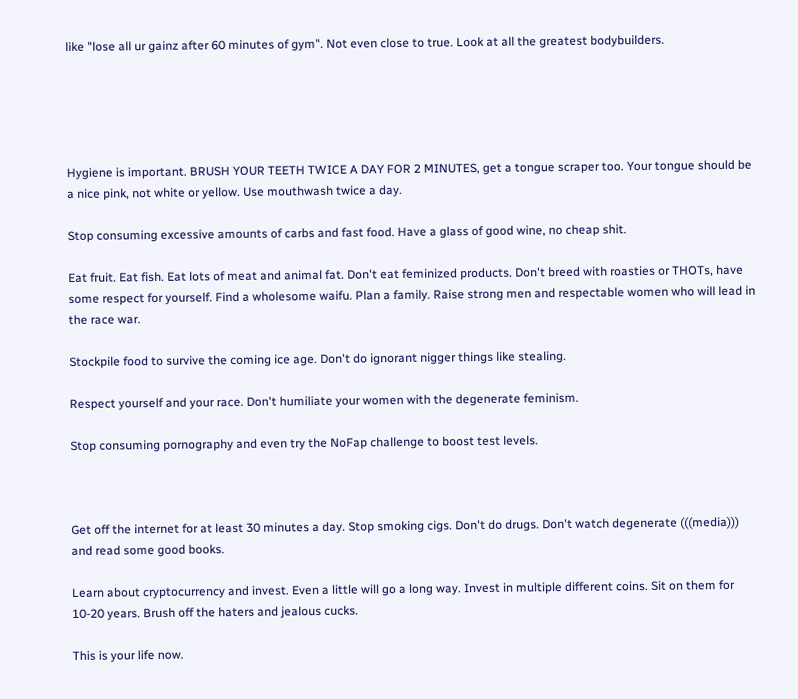like "lose all ur gainz after 60 minutes of gym". Not even close to true. Look at all the greatest bodybuilders.





Hygiene is important. BRUSH YOUR TEETH TWICE A DAY FOR 2 MINUTES, get a tongue scraper too. Your tongue should be a nice pink, not white or yellow. Use mouthwash twice a day.

Stop consuming excessive amounts of carbs and fast food. Have a glass of good wine, no cheap shit.

Eat fruit. Eat fish. Eat lots of meat and animal fat. Don't eat feminized products. Don't breed with roasties or THOTs, have some respect for yourself. Find a wholesome waifu. Plan a family. Raise strong men and respectable women who will lead in the race war.

Stockpile food to survive the coming ice age. Don't do ignorant nigger things like stealing.

Respect yourself and your race. Don't humiliate your women with the degenerate feminism.

Stop consuming pornography and even try the NoFap challenge to boost test levels.



Get off the internet for at least 30 minutes a day. Stop smoking cigs. Don't do drugs. Don't watch degenerate (((media))) and read some good books.

Learn about cryptocurrency and invest. Even a little will go a long way. Invest in multiple different coins. Sit on them for 10-20 years. Brush off the haters and jealous cucks.

This is your life now.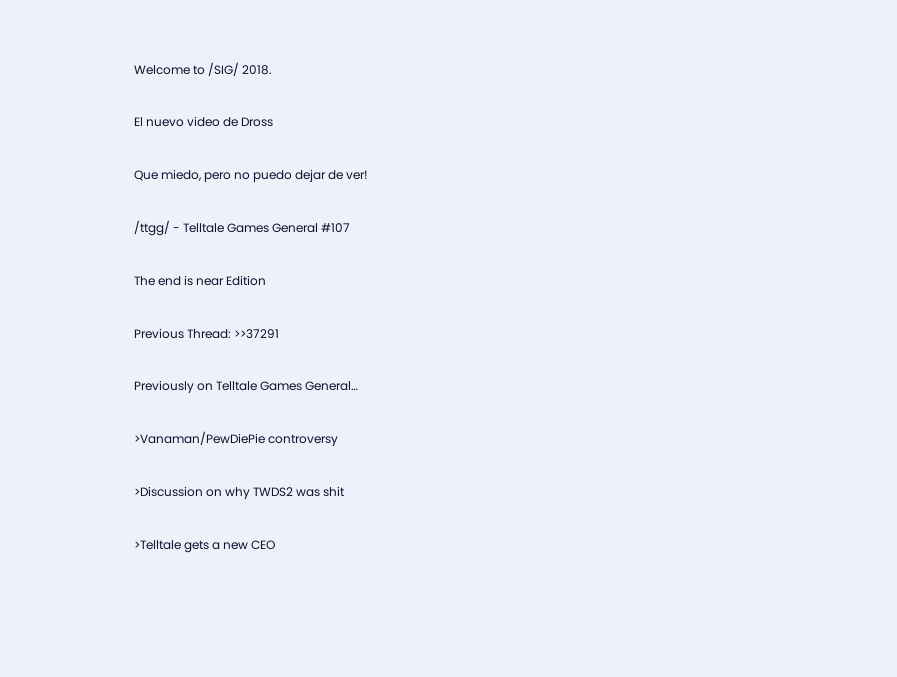Welcome to /SIG/ 2018.

El nuevo video de Dross

Que miedo, pero no puedo dejar de ver!

/ttgg/ - Telltale Games General #107

The end is near Edition

Previous Thread: >>37291

Previously on Telltale Games General…

>Vanaman/PewDiePie controversy

>Discussion on why TWDS2 was shit

>Telltale gets a new CEO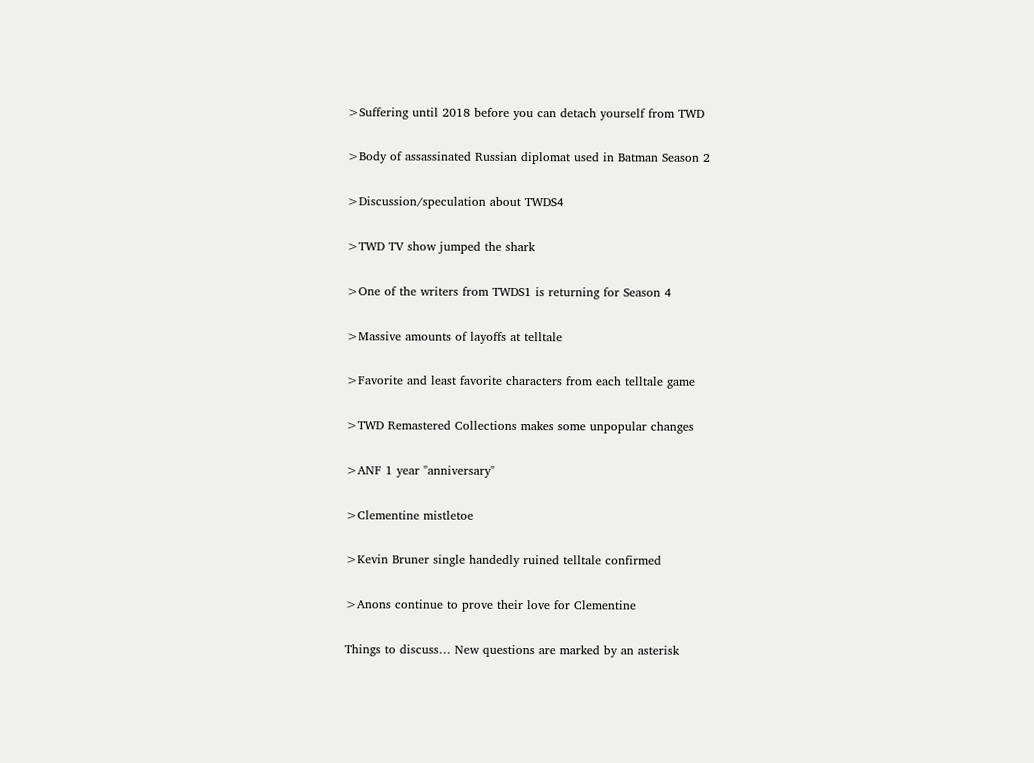>Suffering until 2018 before you can detach yourself from TWD

>Body of assassinated Russian diplomat used in Batman Season 2

>Discussion/speculation about TWDS4

>TWD TV show jumped the shark

>One of the writers from TWDS1 is returning for Season 4

>Massive amounts of layoffs at telltale

>Favorite and least favorite characters from each telltale game

>TWD Remastered Collections makes some unpopular changes

>ANF 1 year "anniversary"

>Clementine mistletoe

>Kevin Bruner single handedly ruined telltale confirmed

>Anons continue to prove their love for Clementine

Things to discuss… New questions are marked by an asterisk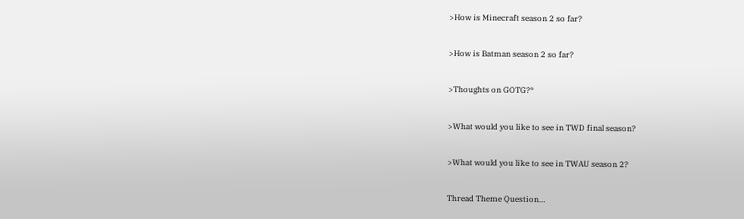>How is Minecraft season 2 so far?

>How is Batman season 2 so far?

>Thoughts on GOTG?*

>What would you like to see in TWD final season?

>What would you like to see in TWAU season 2?

Thread Theme Question…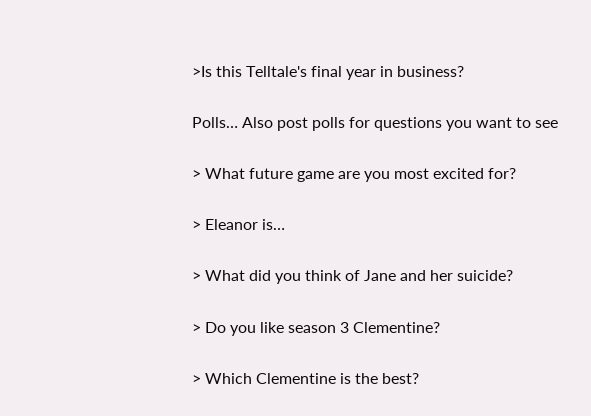>Is this Telltale's final year in business?

Polls… Also post polls for questions you want to see

> What future game are you most excited for?

> Eleanor is…

> What did you think of Jane and her suicide?

> Do you like season 3 Clementine?

> Which Clementine is the best?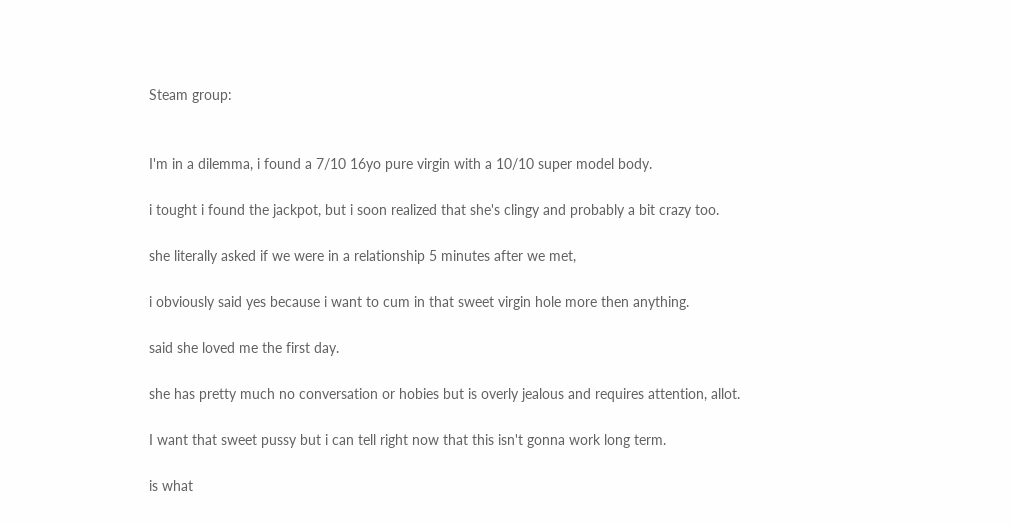Steam group:


I'm in a dilemma, i found a 7/10 16yo pure virgin with a 10/10 super model body.

i tought i found the jackpot, but i soon realized that she's clingy and probably a bit crazy too.

she literally asked if we were in a relationship 5 minutes after we met,

i obviously said yes because i want to cum in that sweet virgin hole more then anything.

said she loved me the first day.

she has pretty much no conversation or hobies but is overly jealous and requires attention, allot.

I want that sweet pussy but i can tell right now that this isn't gonna work long term.

is what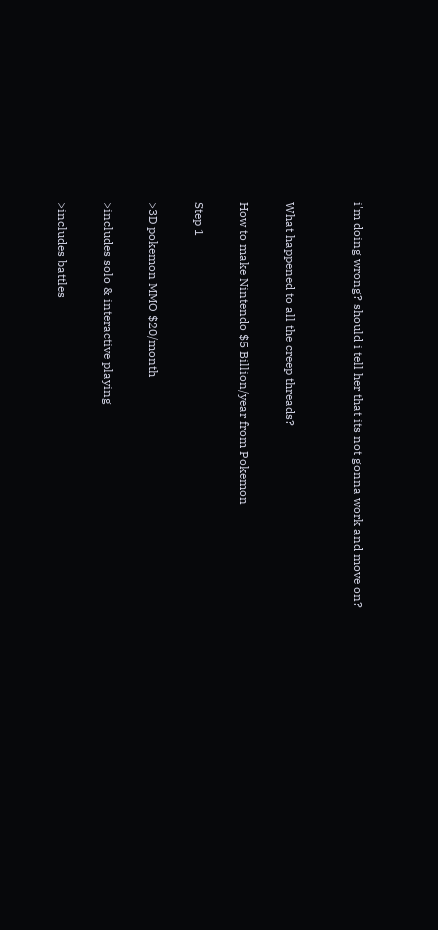i'm doing wrong? should i tell her that its not gonna work and move on?


What happened to all the creep threads?

How to make Nintendo $5 Billion/year from Pokemon

Step 1

>3D pokemon MMO $20/month

>includes solo & interactive playing

>includes battles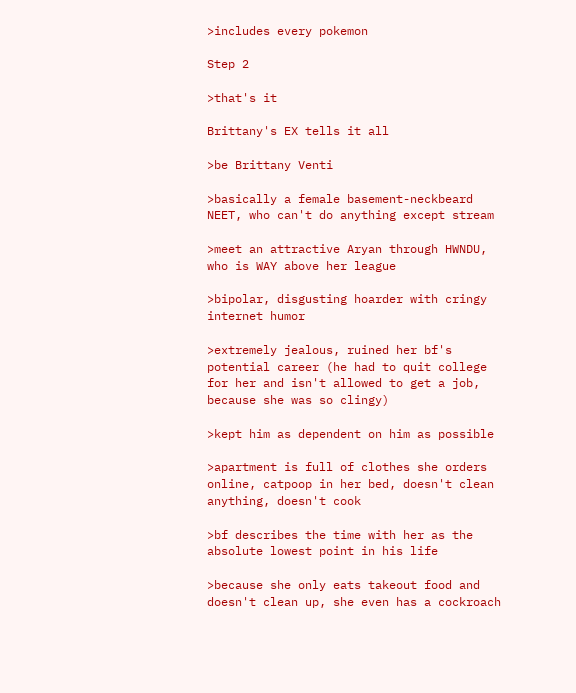>includes every pokemon

Step 2

>that's it

Brittany's EX tells it all

>be Brittany Venti

>basically a female basement-neckbeard NEET, who can't do anything except stream

>meet an attractive Aryan through HWNDU, who is WAY above her league

>bipolar, disgusting hoarder with cringy internet humor

>extremely jealous, ruined her bf's potential career (he had to quit college for her and isn't allowed to get a job, because she was so clingy)

>kept him as dependent on him as possible

>apartment is full of clothes she orders online, catpoop in her bed, doesn't clean anything, doesn't cook

>bf describes the time with her as the absolute lowest point in his life

>because she only eats takeout food and doesn't clean up, she even has a cockroach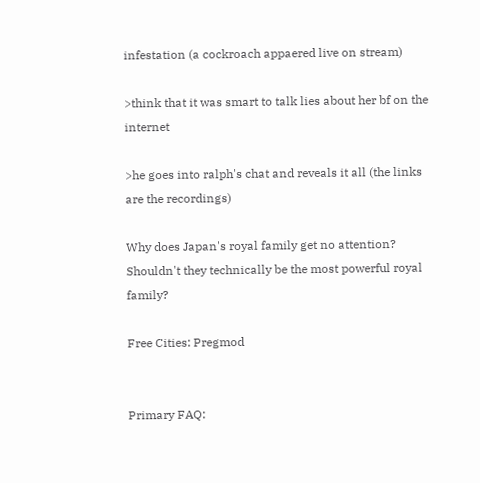infestation (a cockroach appaered live on stream)

>think that it was smart to talk lies about her bf on the internet

>he goes into ralph's chat and reveals it all (the links are the recordings)

Why does Japan's royal family get no attention? Shouldn't they technically be the most powerful royal family?

Free Cities: Pregmod


Primary FAQ: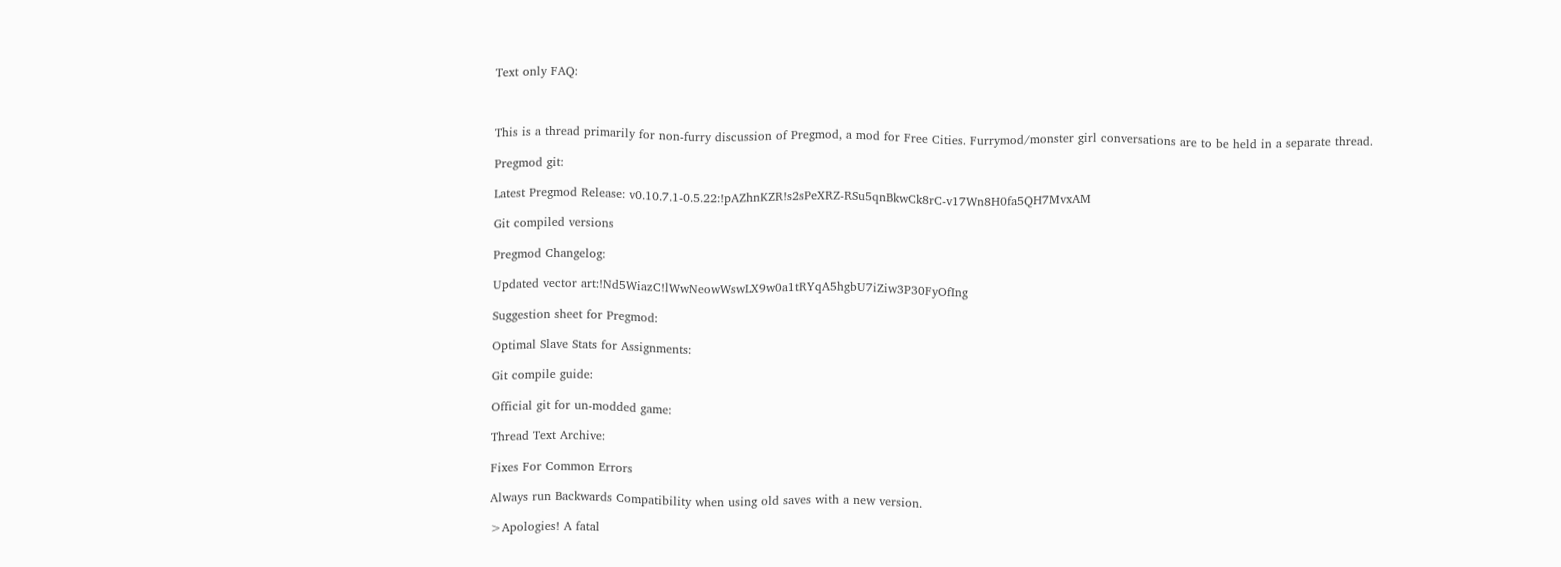Text only FAQ:



This is a thread primarily for non-furry discussion of Pregmod, a mod for Free Cities. Furrymod/monster girl conversations are to be held in a separate thread.

Pregmod git:

Latest Pregmod Release: v0.10.7.1-0.5.22:!pAZhnKZR!s2sPeXRZ-RSu5qnBkwCk8rC-v17Wn8H0fa5QH7MvxAM

Git compiled versions

Pregmod Changelog:

Updated vector art:!Nd5WiazC!lWwNeowWswLX9w0a1tRYqA5hgbU7iZiw3P30FyOfIng

Suggestion sheet for Pregmod:

Optimal Slave Stats for Assignments:

Git compile guide:

Official git for un-modded game:

Thread Text Archive:

Fixes For Common Errors

Always run Backwards Compatibility when using old saves with a new version.

>Apologies! A fatal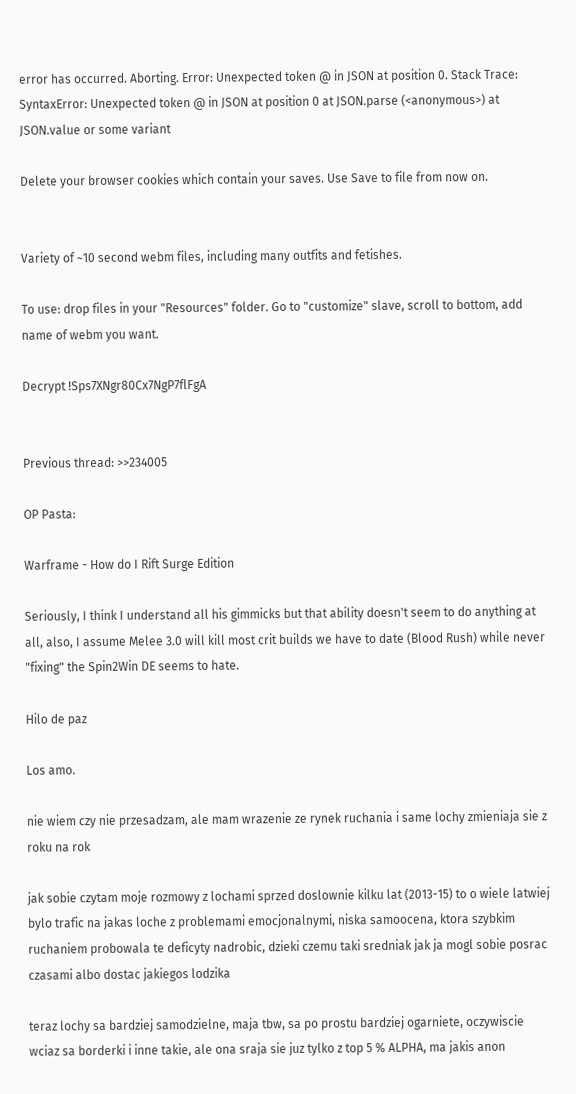error has occurred. Aborting. Error: Unexpected token @ in JSON at position 0. Stack Trace: SyntaxError: Unexpected token @ in JSON at position 0 at JSON.parse (<anonymous>) at JSON.value or some variant

Delete your browser cookies which contain your saves. Use Save to file from now on.


Variety of ~10 second webm files, including many outfits and fetishes.

To use: drop files in your "Resources" folder. Go to "customize" slave, scroll to bottom, add name of webm you want.

Decrypt !Sps7XNgr80Cx7NgP7flFgA


Previous thread: >>234005

OP Pasta:

Warframe - How do I Rift Surge Edition

Seriously, I think I understand all his gimmicks but that ability doesn't seem to do anything at all, also, I assume Melee 3.0 will kill most crit builds we have to date (Blood Rush) while never "fixing" the Spin2Win DE seems to hate.

Hilo de paz

Los amo.

nie wiem czy nie przesadzam, ale mam wrazenie ze rynek ruchania i same lochy zmieniaja sie z roku na rok

jak sobie czytam moje rozmowy z lochami sprzed doslownie kilku lat (2013-15) to o wiele latwiej bylo trafic na jakas loche z problemami emocjonalnymi, niska samoocena, ktora szybkim ruchaniem probowala te deficyty nadrobic, dzieki czemu taki sredniak jak ja mogl sobie posrac czasami albo dostac jakiegos lodzika

teraz lochy sa bardziej samodzielne, maja tbw, sa po prostu bardziej ogarniete, oczywiscie wciaz sa borderki i inne takie, ale ona sraja sie juz tylko z top 5 % ALPHA, ma jakis anon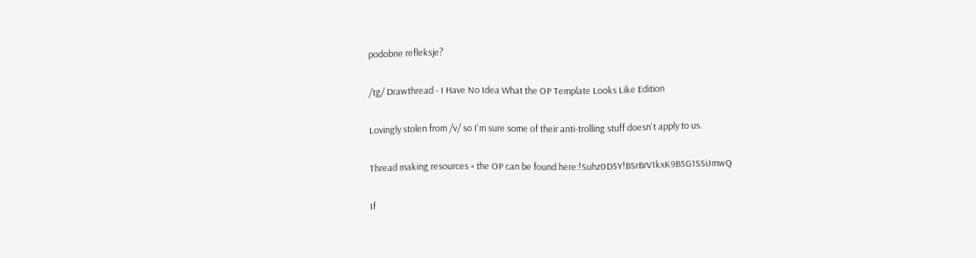podobne refleksje?

/tg/ Drawthread - I Have No Idea What the OP Template Looks Like Edition

Lovingly stolen from /v/ so I'm sure some of their anti-trolling stuff doesn't apply to us.

Thread making resources + the OP can be found here:!Suhz0D5Y!BSrBrV1kxK9B5G1SSiJmwQ

If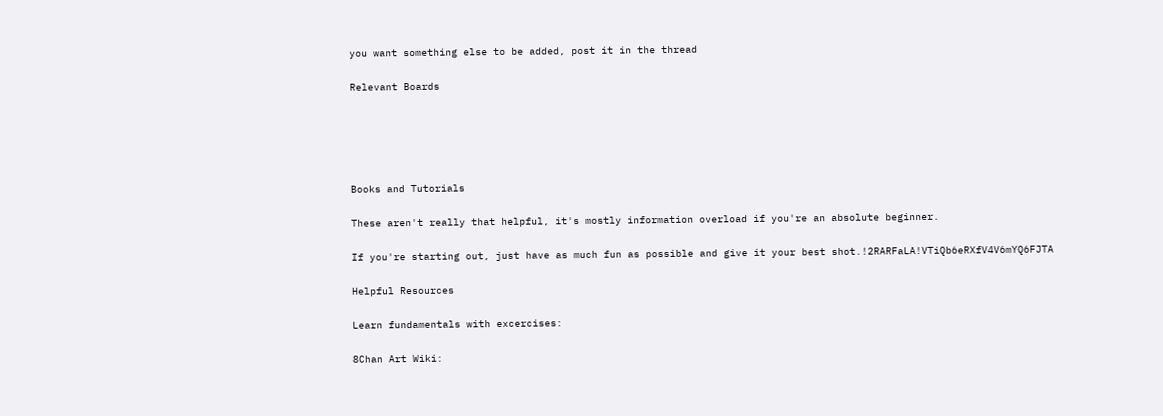you want something else to be added, post it in the thread

Relevant Boards





Books and Tutorials

These aren't really that helpful, it's mostly information overload if you're an absolute beginner.

If you're starting out, just have as much fun as possible and give it your best shot.!2RARFaLA!VTiQb6eRXfV4V6mYQ6FJTA

Helpful Resources

Learn fundamentals with excercises:

8Chan Art Wiki: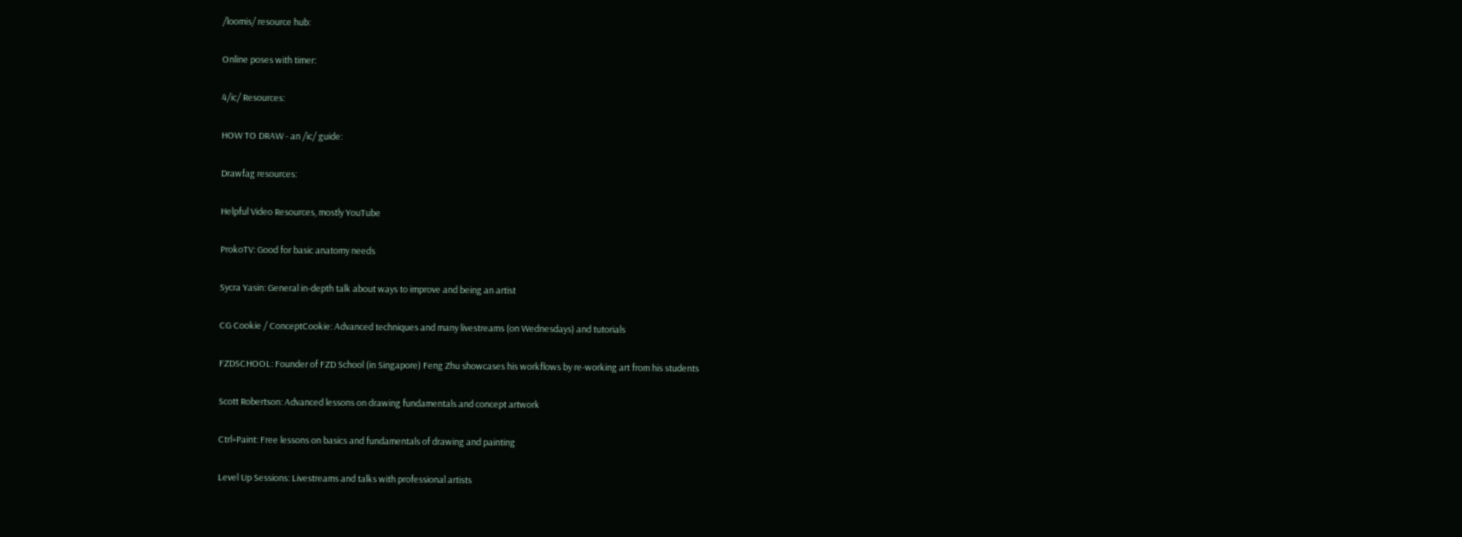/loomis/ resource hub:

Online poses with timer:

4/ic/ Resources:

HOW TO DRAW - an /ic/ guide:

Drawfag resources:

Helpful Video Resources, mostly YouTube

ProkoTV: Good for basic anatomy needs

Sycra Yasin: General in-depth talk about ways to improve and being an artist

CG Cookie / ConceptCookie: Advanced techniques and many livestreams (on Wednesdays) and tutorials

FZDSCHOOL: Founder of FZD School (in Singapore) Feng Zhu showcases his workflows by re-working art from his students

Scott Robertson: Advanced lessons on drawing fundamentals and concept artwork

Ctrl+Paint: Free lessons on basics and fundamentals of drawing and painting

Level Up Sessions: Livestreams and talks with professional artists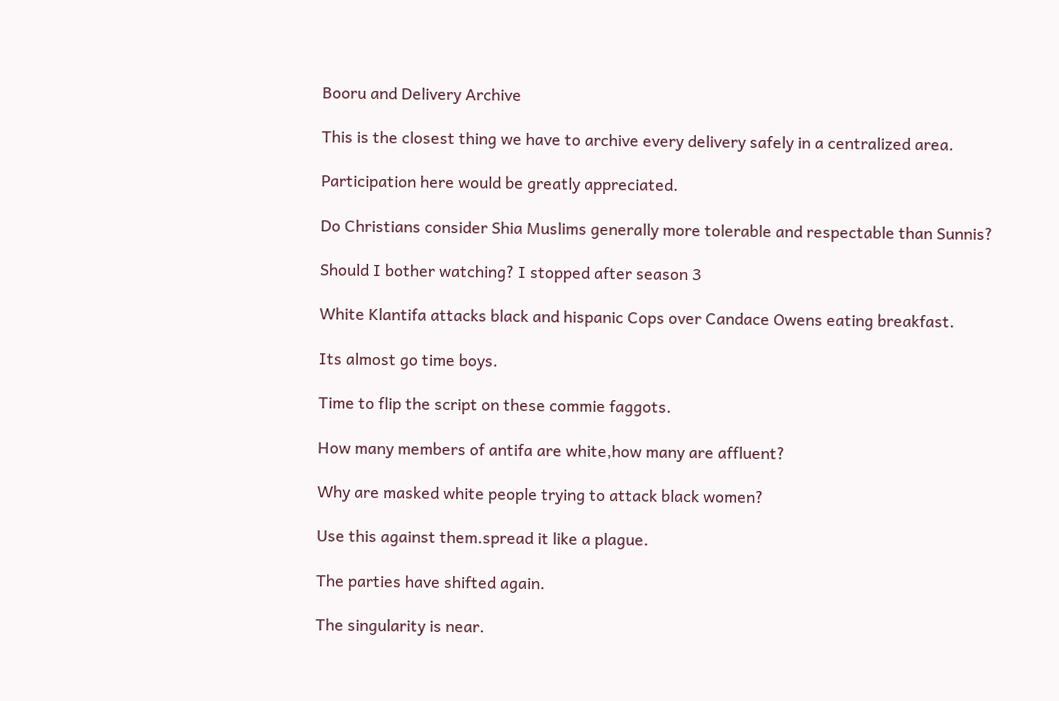Booru and Delivery Archive

This is the closest thing we have to archive every delivery safely in a centralized area.

Participation here would be greatly appreciated.

Do Christians consider Shia Muslims generally more tolerable and respectable than Sunnis?

Should I bother watching? I stopped after season 3

White Klantifa attacks black and hispanic Cops over Candace Owens eating breakfast.

Its almost go time boys.

Time to flip the script on these commie faggots.

How many members of antifa are white,how many are affluent?

Why are masked white people trying to attack black women?

Use this against them.spread it like a plague.

The parties have shifted again.

The singularity is near.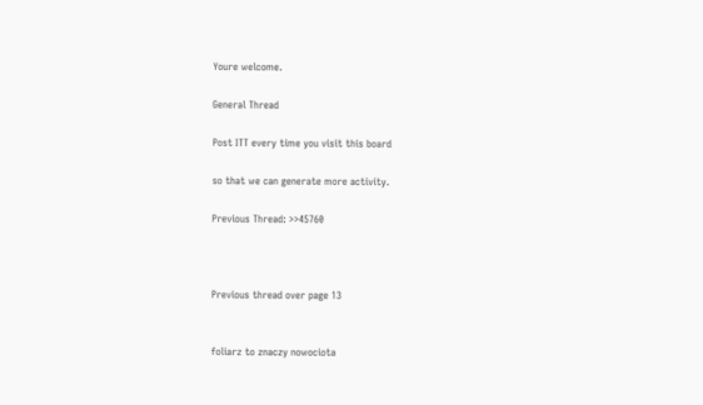Youre welcome.

General Thread

Post ITT every time you visit this board

so that we can generate more activity.

Previous Thread: >>45760



Previous thread over page 13


foliarz to znaczy nowociota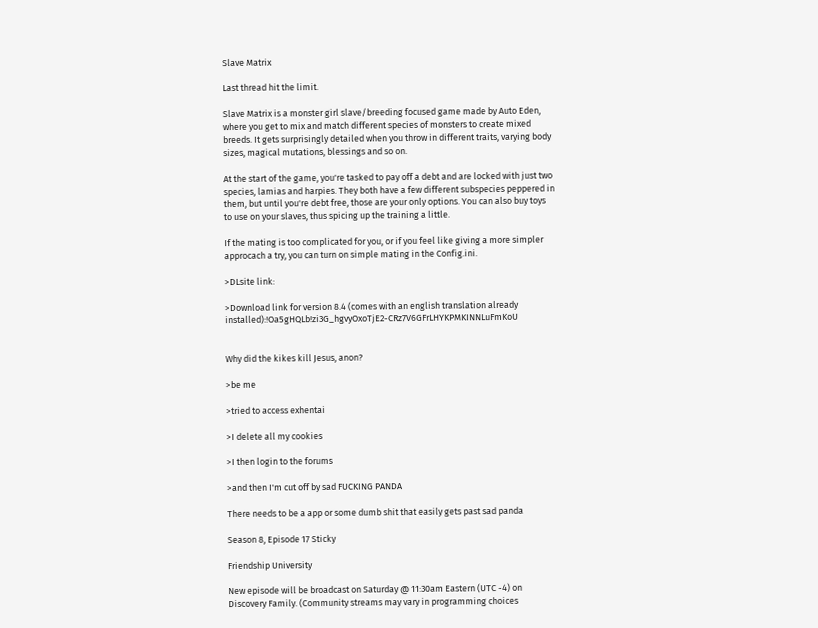Slave Matrix

Last thread hit the limit.

Slave Matrix is a monster girl slave/breeding focused game made by Auto Eden, where you get to mix and match different species of monsters to create mixed breeds. It gets surprisingly detailed when you throw in different traits, varying body sizes, magical mutations, blessings and so on.

At the start of the game, you're tasked to pay off a debt and are locked with just two species, lamias and harpies. They both have a few different subspecies peppered in them, but until you're debt free, those are your only options. You can also buy toys to use on your slaves, thus spicing up the training a little.

If the mating is too complicated for you, or if you feel like giving a more simpler approcach a try, you can turn on simple mating in the Config.ini.

>DLsite link:

>Download link for version 8.4 (comes with an english translation already installed):!Oa5gHQLb!zi3G_hgvyOxoTjE2-CRz7V6GFrLHYKPMKINNLuFmKoU


Why did the kikes kill Jesus, anon?

>be me

>tried to access exhentai

>I delete all my cookies

>I then login to the forums

>and then I'm cut off by sad FUCKING PANDA

There needs to be a app or some dumb shit that easily gets past sad panda

Season 8, Episode 17 Sticky

Friendship University

New episode will be broadcast on Saturday @ 11:30am Eastern (UTC -4) on Discovery Family. (Community streams may vary in programming choices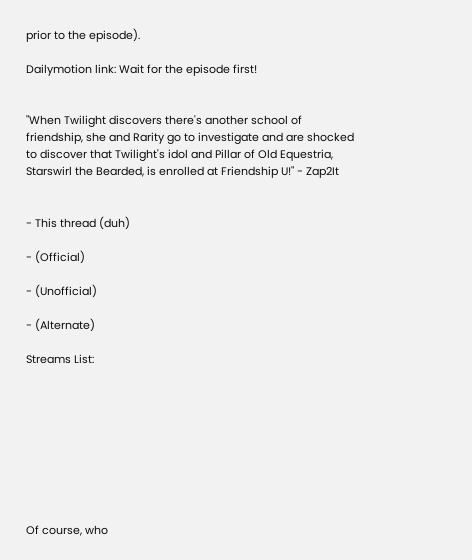prior to the episode).

Dailymotion link: Wait for the episode first!


"When Twilight discovers there's another school of friendship, she and Rarity go to investigate and are shocked to discover that Twilight's idol and Pillar of Old Equestria, Starswirl the Bearded, is enrolled at Friendship U!" - Zap2It


- This thread (duh)

- (Official)

- (Unofficial)

- (Alternate)

Streams List:









Of course, who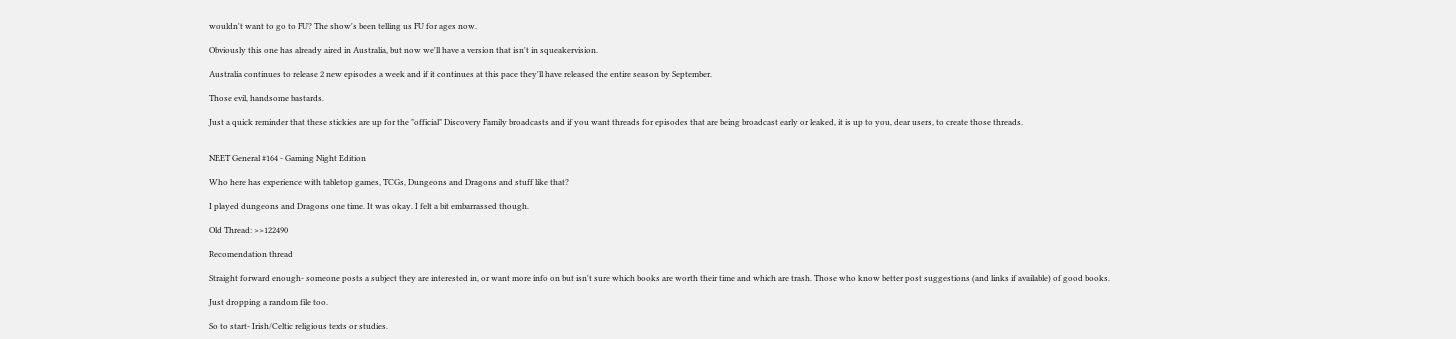wouldn't want to go to FU? The show's been telling us FU for ages now.

Obviously this one has already aired in Australia, but now we'll have a version that isn't in squeakervision.

Australia continues to release 2 new episodes a week and if it continues at this pace they'll have released the entire season by September.

Those evil, handsome bastards.

Just a quick reminder that these stickies are up for the "official" Discovery Family broadcasts and if you want threads for episodes that are being broadcast early or leaked, it is up to you, dear users, to create those threads.


NEET General #164 - Gaming Night Edition

Who here has experience with tabletop games, TCGs, Dungeons and Dragons and stuff like that?

I played dungeons and Dragons one time. It was okay. I felt a bit embarrassed though.

Old Thread: >>122490

Recomendation thread

Straight forward enough- someone posts a subject they are interested in, or want more info on but isn't sure which books are worth their time and which are trash. Those who know better post suggestions (and links if available) of good books.

Just dropping a random file too.

So to start- Irish/Celtic religious texts or studies.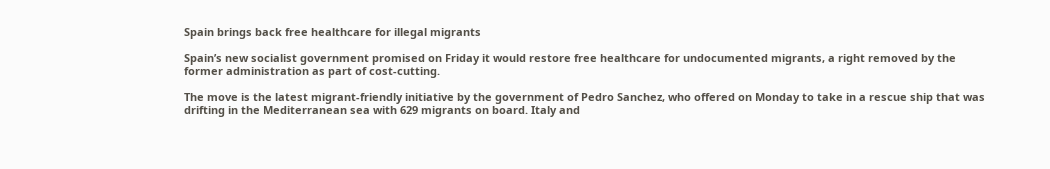Spain brings back free healthcare for illegal migrants

Spain’s new socialist government promised on Friday it would restore free healthcare for undocumented migrants, a right removed by the former administration as part of cost-cutting.

The move is the latest migrant-friendly initiative by the government of Pedro Sanchez, who offered on Monday to take in a rescue ship that was drifting in the Mediterranean sea with 629 migrants on board. Italy and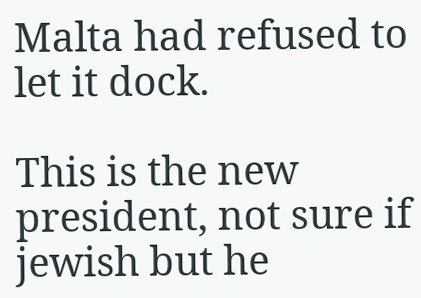Malta had refused to let it dock.

This is the new president, not sure if jewish but he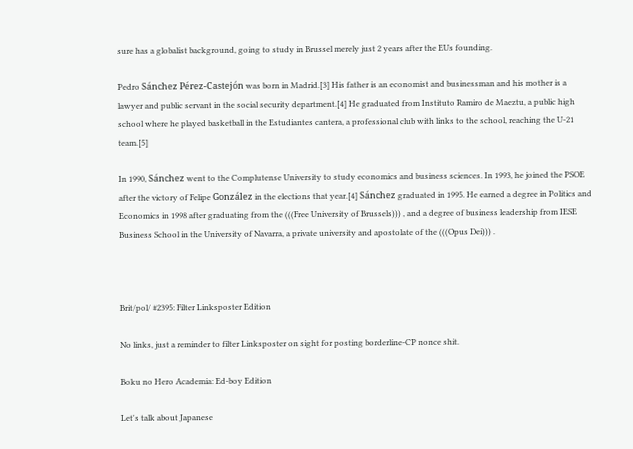sure has a globalist background, going to study in Brussel merely just 2 years after the EUs founding.

Pedro Sánchez Pérez-Castejón was born in Madrid.[3] His father is an economist and businessman and his mother is a lawyer and public servant in the social security department.[4] He graduated from Instituto Ramiro de Maeztu, a public high school where he played basketball in the Estudiantes cantera, a professional club with links to the school, reaching the U-21 team.[5]

In 1990, Sánchez went to the Complutense University to study economics and business sciences. In 1993, he joined the PSOE after the victory of Felipe González in the elections that year.[4] Sánchez graduated in 1995. He earned a degree in Politics and Economics in 1998 after graduating from the (((Free University of Brussels))) , and a degree of business leadership from IESE Business School in the University of Navarra, a private university and apostolate of the (((Opus Dei))) .



Brit/pol/ #2395: Filter Linksposter Edition

No links, just a reminder to filter Linksposter on sight for posting borderline-CP nonce shit.

Boku no Hero Academia: Ed-boy Edition

Let's talk about Japanese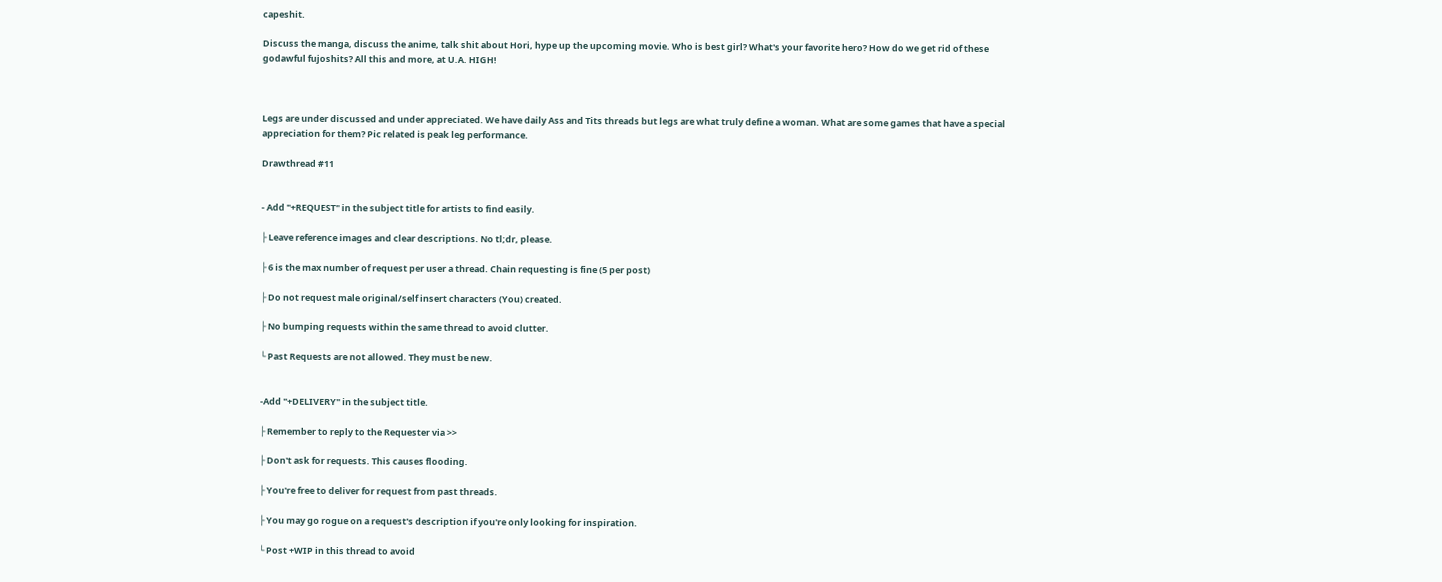capeshit.

Discuss the manga, discuss the anime, talk shit about Hori, hype up the upcoming movie. Who is best girl? What's your favorite hero? How do we get rid of these godawful fujoshits? All this and more, at U.A. HIGH!



Legs are under discussed and under appreciated. We have daily Ass and Tits threads but legs are what truly define a woman. What are some games that have a special appreciation for them? Pic related is peak leg performance.

Drawthread #11


- Add "+REQUEST" in the subject title for artists to find easily.

├ Leave reference images and clear descriptions. No tl;dr, please.

├ 6 is the max number of request per user a thread. Chain requesting is fine (5 per post)

├ Do not request male original/self insert characters (You) created.

├ No bumping requests within the same thread to avoid clutter.

└ Past Requests are not allowed. They must be new.


-Add "+DELIVERY" in the subject title.

├ Remember to reply to the Requester via >>

├ Don't ask for requests. This causes flooding.

├ You're free to deliver for request from past threads.

├ You may go rogue on a request's description if you're only looking for inspiration.

└ Post +WIP in this thread to avoid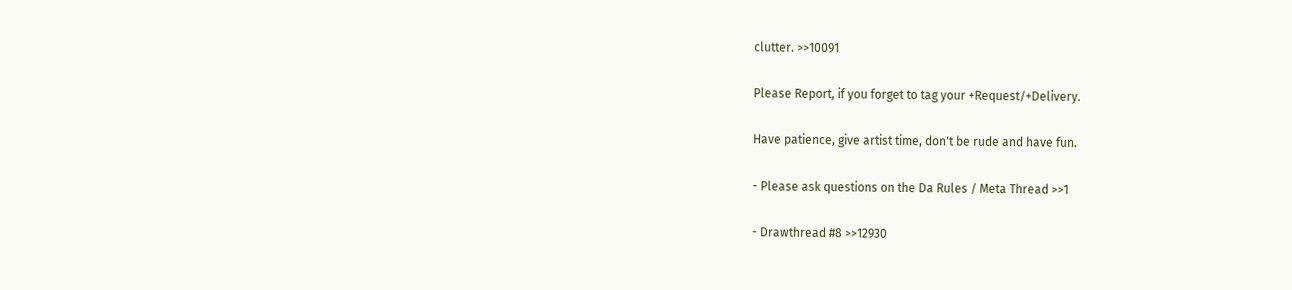clutter. >>10091

Please Report, if you forget to tag your +Request/+Delivery.

Have patience, give artist time, don't be rude and have fun.

- Please ask questions on the Da Rules / Meta Thread >>1

- Drawthread #8 >>12930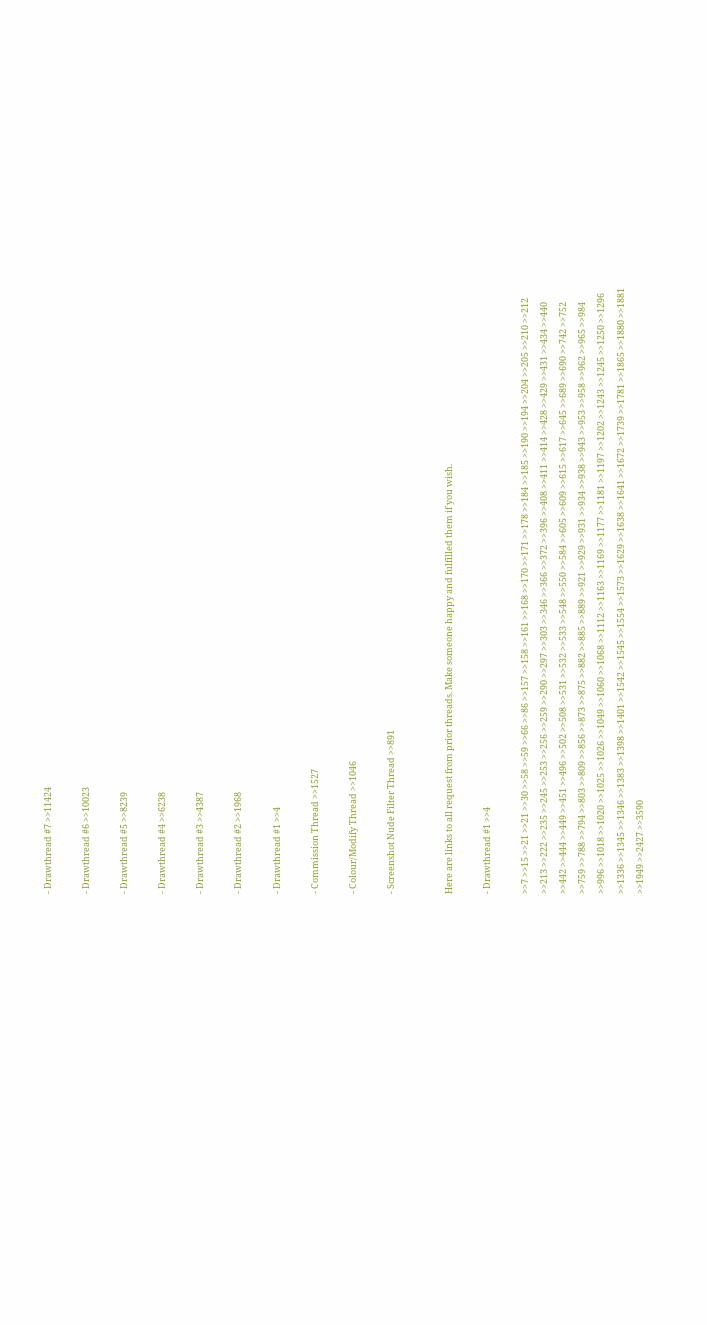- Drawthread #7 >>11424

- Drawthread #6 >>10023

- Drawthread #5 >>8239

- Drawthread #4 >>6238

- Drawthread #3 >>4387

- Drawthread #2 >>1968

- Drawthread #1 >>4

- Commission Thread >>1527

- Colour/Modify Thread >>1046

- Screenshot Nude Filter Thread >>891


Here are links to all request from prior threads. Make someone happy and fulfilled them if you wish.

- Drawthread #1 >>4

>>7 >>15 >>21 >>21 >>30 >>58 >>59 >>66 >>86 >>157 >>158 >>161 >>168 >>170 >>171 >>178 >>184 >>185 >>190 >>194 >>204 >>205 >>210 >>212 >>213 >>222 >>235 >>245 >>253 >>256 >>259 >>290 >>297 >>303 >>346 >>366 >>372 >>396 >>408 >>411 >>414 >>428 >>429 >>431 >>434 >>440 >>442 >>444 >>449 >>451 >>496 >>502 >>508 >>531 >>532 >>533 >>548 >>550 >>584 >>605 >>609 >>615 >>617 >>645 >>689 >>690 >>742 >>752 >>759 >>788 >>794 >>803 >>809 >>856 >>873 >>875 >>882 >>885 >>889 >>921 >>929 >>931 >>934 >>938 >>943 >>953 >>958 >>962 >>965 >>984 >>996 >>1018 >>1020 >>1025 >>1026 >>1049 >>1060 >>1068 >>1112 >>1163 >>1169 >>1177 >>1181 >>1197 >>1202 >>1243 >>1245 >>1250 >>1296 >>1336 >>1345 >>1346 >>1383 >>1398 >>1401 >>1542 >>1545 >>1554 >>1573 >>1629 >>1638 >>1641 >>1672 >>1739 >>1781 >>1865 >>1880 >>1881 >>1949 >>2427 >>3590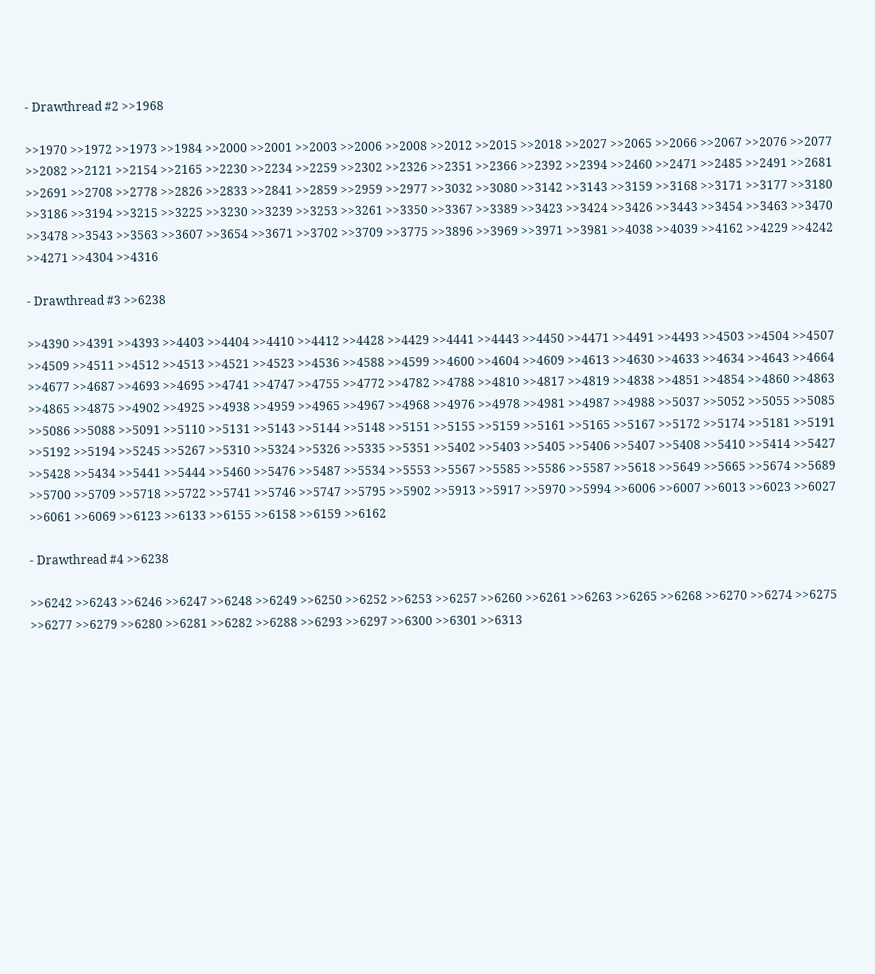- Drawthread #2 >>1968

>>1970 >>1972 >>1973 >>1984 >>2000 >>2001 >>2003 >>2006 >>2008 >>2012 >>2015 >>2018 >>2027 >>2065 >>2066 >>2067 >>2076 >>2077 >>2082 >>2121 >>2154 >>2165 >>2230 >>2234 >>2259 >>2302 >>2326 >>2351 >>2366 >>2392 >>2394 >>2460 >>2471 >>2485 >>2491 >>2681 >>2691 >>2708 >>2778 >>2826 >>2833 >>2841 >>2859 >>2959 >>2977 >>3032 >>3080 >>3142 >>3143 >>3159 >>3168 >>3171 >>3177 >>3180 >>3186 >>3194 >>3215 >>3225 >>3230 >>3239 >>3253 >>3261 >>3350 >>3367 >>3389 >>3423 >>3424 >>3426 >>3443 >>3454 >>3463 >>3470 >>3478 >>3543 >>3563 >>3607 >>3654 >>3671 >>3702 >>3709 >>3775 >>3896 >>3969 >>3971 >>3981 >>4038 >>4039 >>4162 >>4229 >>4242 >>4271 >>4304 >>4316

- Drawthread #3 >>6238

>>4390 >>4391 >>4393 >>4403 >>4404 >>4410 >>4412 >>4428 >>4429 >>4441 >>4443 >>4450 >>4471 >>4491 >>4493 >>4503 >>4504 >>4507 >>4509 >>4511 >>4512 >>4513 >>4521 >>4523 >>4536 >>4588 >>4599 >>4600 >>4604 >>4609 >>4613 >>4630 >>4633 >>4634 >>4643 >>4664 >>4677 >>4687 >>4693 >>4695 >>4741 >>4747 >>4755 >>4772 >>4782 >>4788 >>4810 >>4817 >>4819 >>4838 >>4851 >>4854 >>4860 >>4863 >>4865 >>4875 >>4902 >>4925 >>4938 >>4959 >>4965 >>4967 >>4968 >>4976 >>4978 >>4981 >>4987 >>4988 >>5037 >>5052 >>5055 >>5085 >>5086 >>5088 >>5091 >>5110 >>5131 >>5143 >>5144 >>5148 >>5151 >>5155 >>5159 >>5161 >>5165 >>5167 >>5172 >>5174 >>5181 >>5191 >>5192 >>5194 >>5245 >>5267 >>5310 >>5324 >>5326 >>5335 >>5351 >>5402 >>5403 >>5405 >>5406 >>5407 >>5408 >>5410 >>5414 >>5427 >>5428 >>5434 >>5441 >>5444 >>5460 >>5476 >>5487 >>5534 >>5553 >>5567 >>5585 >>5586 >>5587 >>5618 >>5649 >>5665 >>5674 >>5689 >>5700 >>5709 >>5718 >>5722 >>5741 >>5746 >>5747 >>5795 >>5902 >>5913 >>5917 >>5970 >>5994 >>6006 >>6007 >>6013 >>6023 >>6027 >>6061 >>6069 >>6123 >>6133 >>6155 >>6158 >>6159 >>6162

- Drawthread #4 >>6238

>>6242 >>6243 >>6246 >>6247 >>6248 >>6249 >>6250 >>6252 >>6253 >>6257 >>6260 >>6261 >>6263 >>6265 >>6268 >>6270 >>6274 >>6275 >>6277 >>6279 >>6280 >>6281 >>6282 >>6288 >>6293 >>6297 >>6300 >>6301 >>6313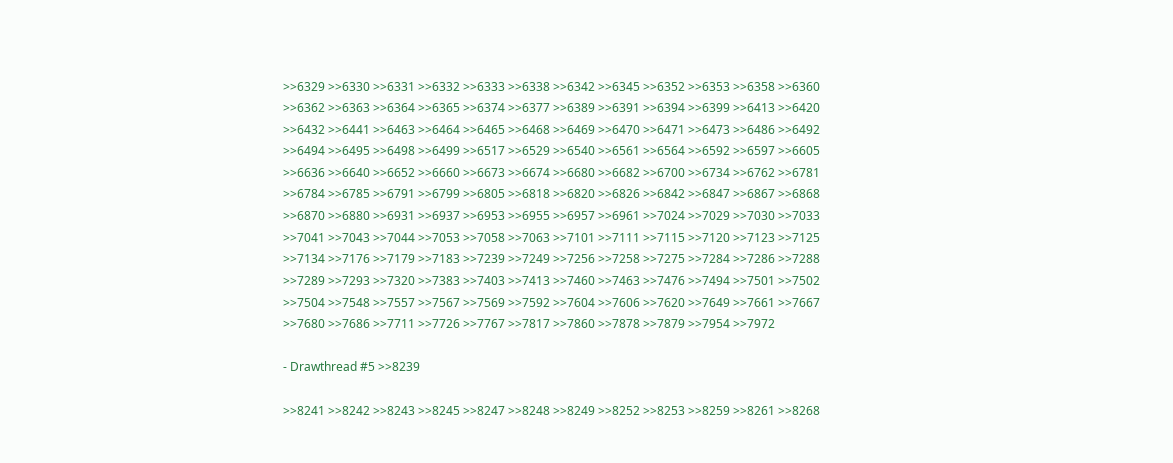>>6329 >>6330 >>6331 >>6332 >>6333 >>6338 >>6342 >>6345 >>6352 >>6353 >>6358 >>6360 >>6362 >>6363 >>6364 >>6365 >>6374 >>6377 >>6389 >>6391 >>6394 >>6399 >>6413 >>6420 >>6432 >>6441 >>6463 >>6464 >>6465 >>6468 >>6469 >>6470 >>6471 >>6473 >>6486 >>6492 >>6494 >>6495 >>6498 >>6499 >>6517 >>6529 >>6540 >>6561 >>6564 >>6592 >>6597 >>6605 >>6636 >>6640 >>6652 >>6660 >>6673 >>6674 >>6680 >>6682 >>6700 >>6734 >>6762 >>6781 >>6784 >>6785 >>6791 >>6799 >>6805 >>6818 >>6820 >>6826 >>6842 >>6847 >>6867 >>6868 >>6870 >>6880 >>6931 >>6937 >>6953 >>6955 >>6957 >>6961 >>7024 >>7029 >>7030 >>7033 >>7041 >>7043 >>7044 >>7053 >>7058 >>7063 >>7101 >>7111 >>7115 >>7120 >>7123 >>7125 >>7134 >>7176 >>7179 >>7183 >>7239 >>7249 >>7256 >>7258 >>7275 >>7284 >>7286 >>7288 >>7289 >>7293 >>7320 >>7383 >>7403 >>7413 >>7460 >>7463 >>7476 >>7494 >>7501 >>7502 >>7504 >>7548 >>7557 >>7567 >>7569 >>7592 >>7604 >>7606 >>7620 >>7649 >>7661 >>7667 >>7680 >>7686 >>7711 >>7726 >>7767 >>7817 >>7860 >>7878 >>7879 >>7954 >>7972

- Drawthread #5 >>8239

>>8241 >>8242 >>8243 >>8245 >>8247 >>8248 >>8249 >>8252 >>8253 >>8259 >>8261 >>8268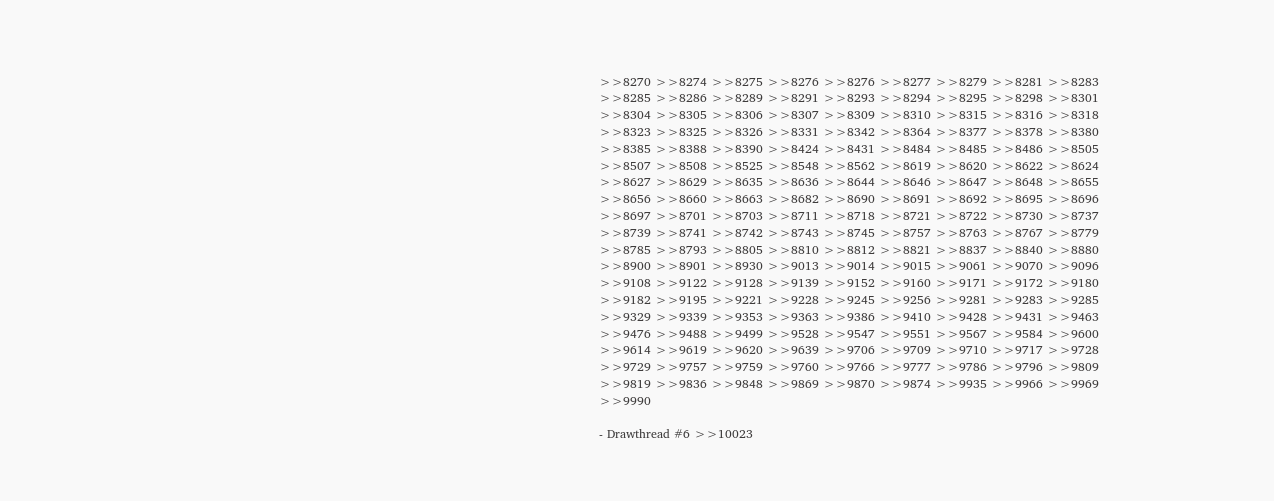>>8270 >>8274 >>8275 >>8276 >>8276 >>8277 >>8279 >>8281 >>8283 >>8285 >>8286 >>8289 >>8291 >>8293 >>8294 >>8295 >>8298 >>8301 >>8304 >>8305 >>8306 >>8307 >>8309 >>8310 >>8315 >>8316 >>8318 >>8323 >>8325 >>8326 >>8331 >>8342 >>8364 >>8377 >>8378 >>8380 >>8385 >>8388 >>8390 >>8424 >>8431 >>8484 >>8485 >>8486 >>8505 >>8507 >>8508 >>8525 >>8548 >>8562 >>8619 >>8620 >>8622 >>8624 >>8627 >>8629 >>8635 >>8636 >>8644 >>8646 >>8647 >>8648 >>8655 >>8656 >>8660 >>8663 >>8682 >>8690 >>8691 >>8692 >>8695 >>8696 >>8697 >>8701 >>8703 >>8711 >>8718 >>8721 >>8722 >>8730 >>8737 >>8739 >>8741 >>8742 >>8743 >>8745 >>8757 >>8763 >>8767 >>8779 >>8785 >>8793 >>8805 >>8810 >>8812 >>8821 >>8837 >>8840 >>8880 >>8900 >>8901 >>8930 >>9013 >>9014 >>9015 >>9061 >>9070 >>9096 >>9108 >>9122 >>9128 >>9139 >>9152 >>9160 >>9171 >>9172 >>9180 >>9182 >>9195 >>9221 >>9228 >>9245 >>9256 >>9281 >>9283 >>9285 >>9329 >>9339 >>9353 >>9363 >>9386 >>9410 >>9428 >>9431 >>9463 >>9476 >>9488 >>9499 >>9528 >>9547 >>9551 >>9567 >>9584 >>9600 >>9614 >>9619 >>9620 >>9639 >>9706 >>9709 >>9710 >>9717 >>9728 >>9729 >>9757 >>9759 >>9760 >>9766 >>9777 >>9786 >>9796 >>9809 >>9819 >>9836 >>9848 >>9869 >>9870 >>9874 >>9935 >>9966 >>9969 >>9990

- Drawthread #6 >>10023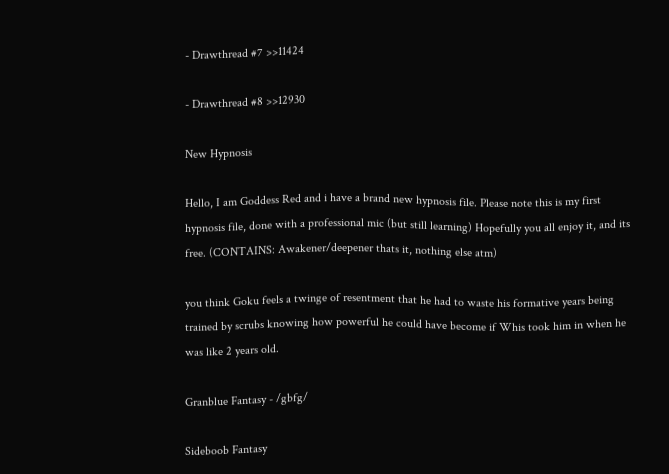- Drawthread #7 >>11424

- Drawthread #8 >>12930

New Hypnosis

Hello, I am Goddess Red and i have a brand new hypnosis file. Please note this is my first hypnosis file, done with a professional mic (but still learning) Hopefully you all enjoy it, and its free. (CONTAINS: Awakener/deepener thats it, nothing else atm)

you think Goku feels a twinge of resentment that he had to waste his formative years being trained by scrubs knowing how powerful he could have become if Whis took him in when he was like 2 years old.

Granblue Fantasy - /gbfg/

Sideboob Fantasy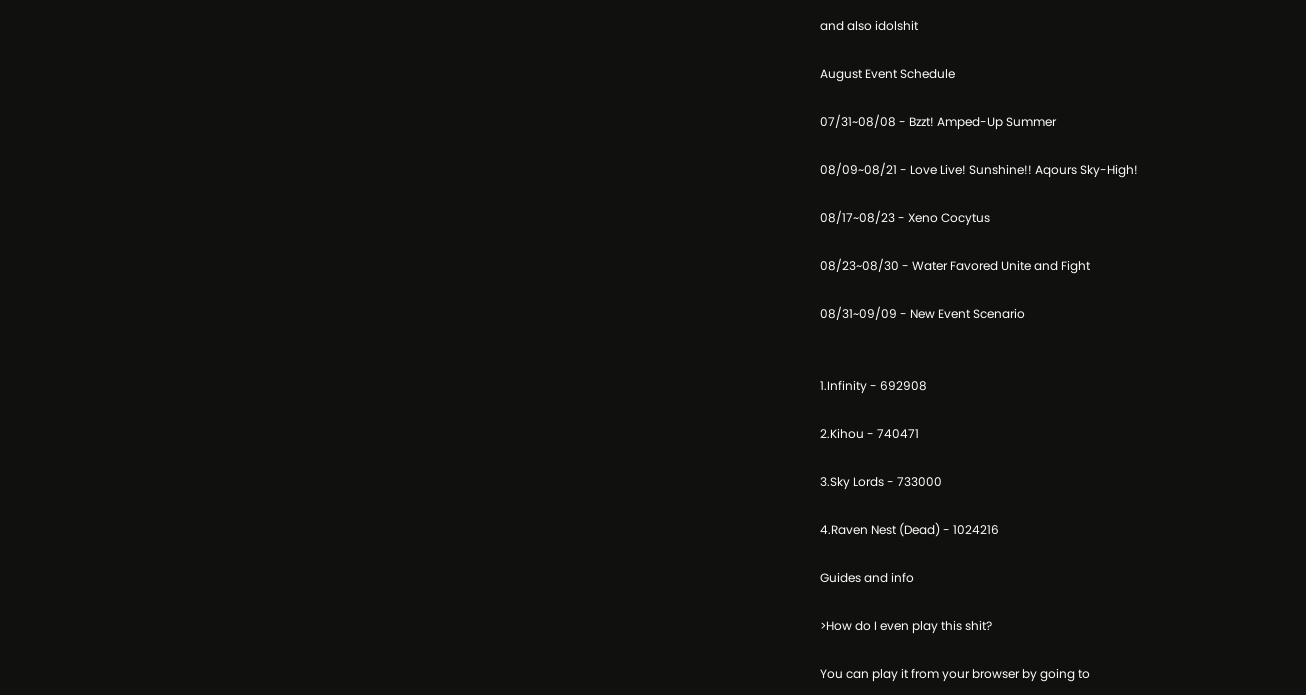and also idolshit

August Event Schedule

07/31~08/08 - Bzzt! Amped-Up Summer

08/09~08/21 - Love Live! Sunshine!! Aqours Sky-High!

08/17~08/23 - Xeno Cocytus

08/23~08/30 - Water Favored Unite and Fight

08/31~09/09 - New Event Scenario


1.Infinity - 692908

2.Kihou - 740471

3.Sky Lords - 733000

4.Raven Nest (Dead) - 1024216

Guides and info

>How do I even play this shit?

You can play it from your browser by going to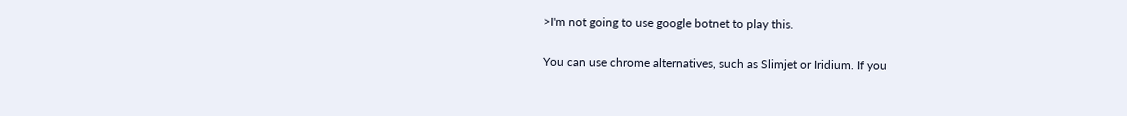>I'm not going to use google botnet to play this.

You can use chrome alternatives, such as Slimjet or Iridium. If you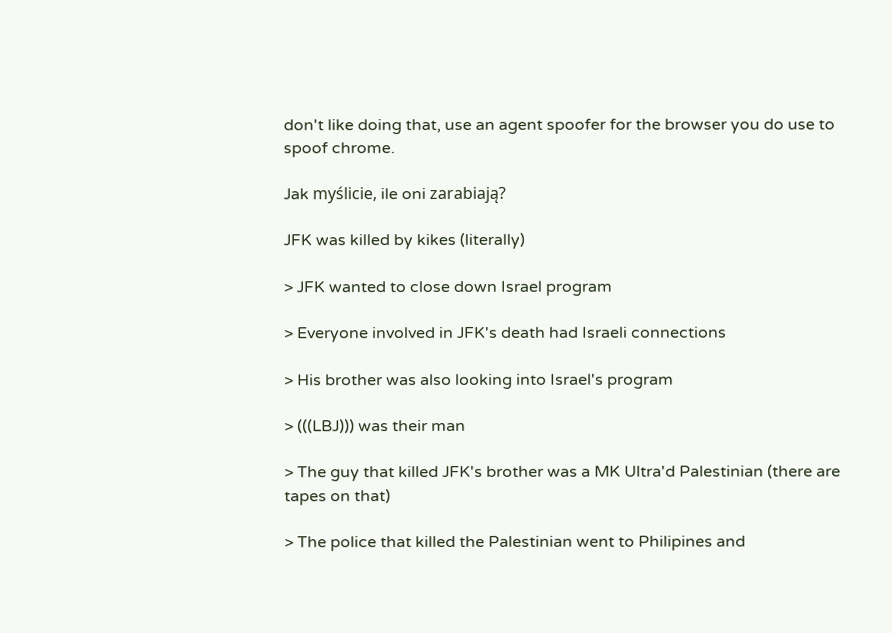don't like doing that, use an agent spoofer for the browser you do use to spoof chrome.

Jak myślicie, ile oni zarabiają?

JFK was killed by kikes (literally)

> JFK wanted to close down Israel program

> Everyone involved in JFK's death had Israeli connections

> His brother was also looking into Israel's program

> (((LBJ))) was their man

> The guy that killed JFK's brother was a MK Ultra'd Palestinian (there are tapes on that)

> The police that killed the Palestinian went to Philipines and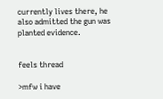currently lives there, he also admitted the gun was planted evidence.


feels thread

>mfw i have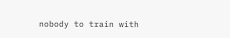nobody to train with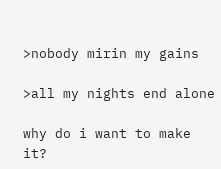>nobody mirin my gains

>all my nights end alone

why do i want to make it?